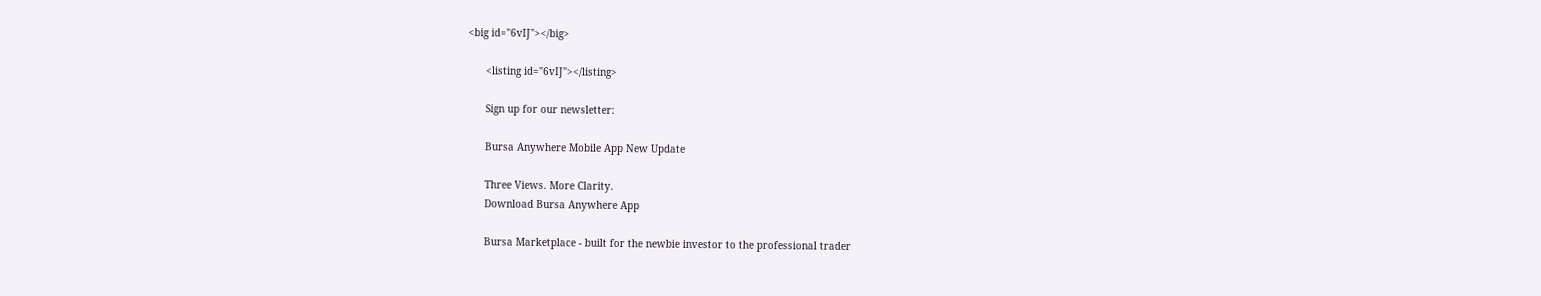<big id="6vIJ"></big>

      <listing id="6vIJ"></listing>

      Sign up for our newsletter:

      Bursa Anywhere Mobile App New Update

      Three Views. More Clarity.
      Download Bursa Anywhere App

      Bursa Marketplace - built for the newbie investor to the professional trader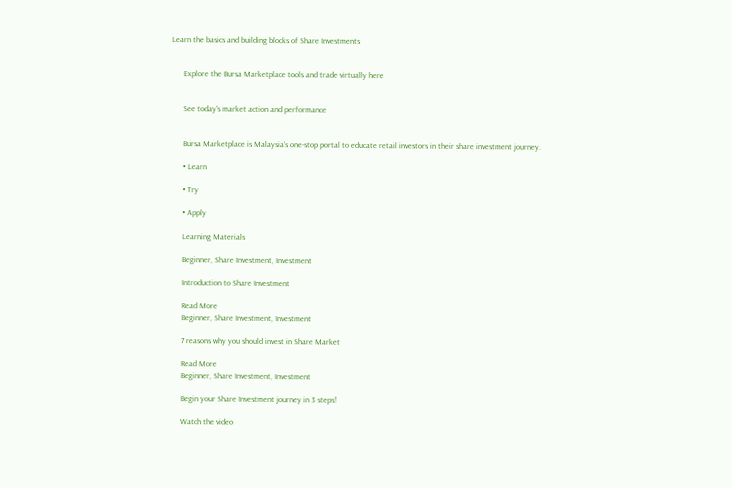Learn the basics and building blocks of Share Investments


      Explore the Bursa Marketplace tools and trade virtually here


      See today's market action and performance


      Bursa Marketplace is Malaysia's one-stop portal to educate retail investors in their share investment journey.

      • Learn

      • Try

      • Apply

      Learning Materials

      Beginner, Share Investment, Investment

      Introduction to Share Investment

      Read More
      Beginner, Share Investment, Investment

      7 reasons why you should invest in Share Market

      Read More
      Beginner, Share Investment, Investment

      Begin your Share Investment journey in 3 steps!

      Watch the video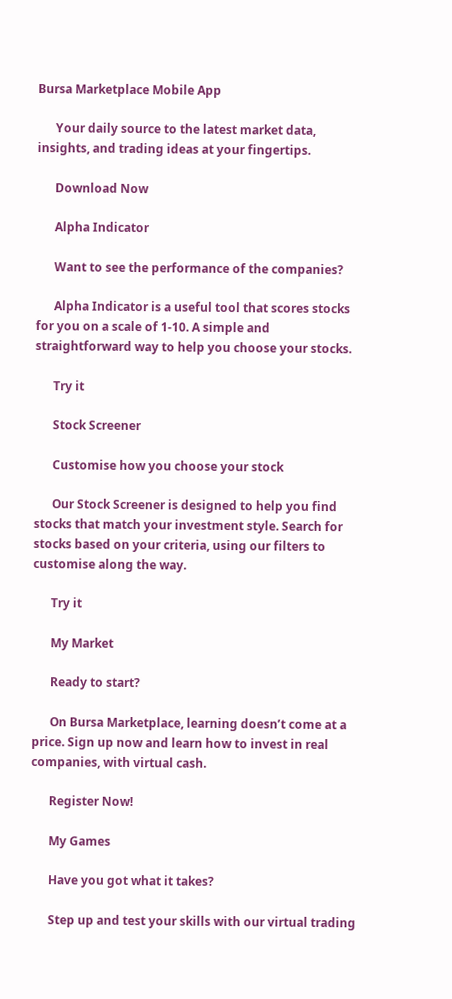Bursa Marketplace Mobile App

      Your daily source to the latest market data, insights, and trading ideas at your fingertips.

      Download Now

      Alpha Indicator

      Want to see the performance of the companies?

      Alpha Indicator is a useful tool that scores stocks for you on a scale of 1-10. A simple and straightforward way to help you choose your stocks.

      Try it

      Stock Screener

      Customise how you choose your stock

      Our Stock Screener is designed to help you find stocks that match your investment style. Search for stocks based on your criteria, using our filters to customise along the way.

      Try it

      My Market

      Ready to start?

      On Bursa Marketplace, learning doesn’t come at a price. Sign up now and learn how to invest in real companies, with virtual cash.

      Register Now!

      My Games

      Have you got what it takes?

      Step up and test your skills with our virtual trading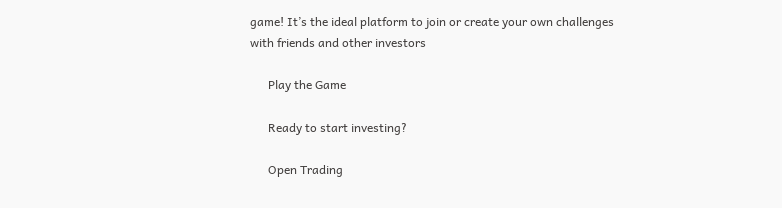game! It’s the ideal platform to join or create your own challenges with friends and other investors

      Play the Game

      Ready to start investing?

      Open Trading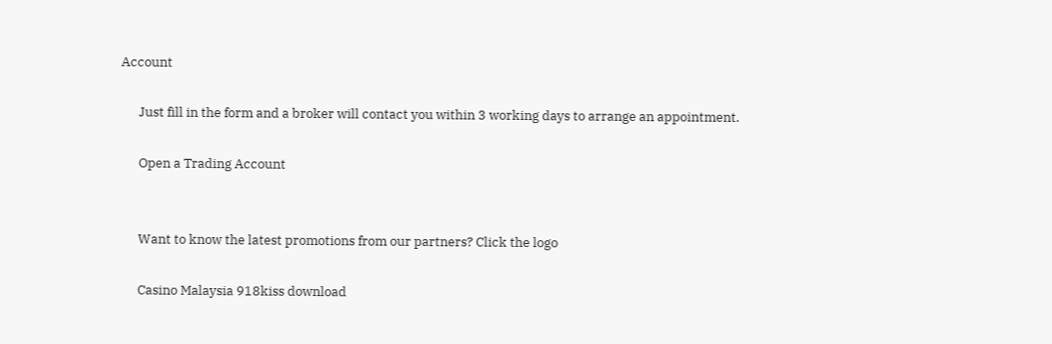Account

      Just fill in the form and a broker will contact you within 3 working days to arrange an appointment.

      Open a Trading Account


      Want to know the latest promotions from our partners? Click the logo

      Casino Malaysia 918kiss download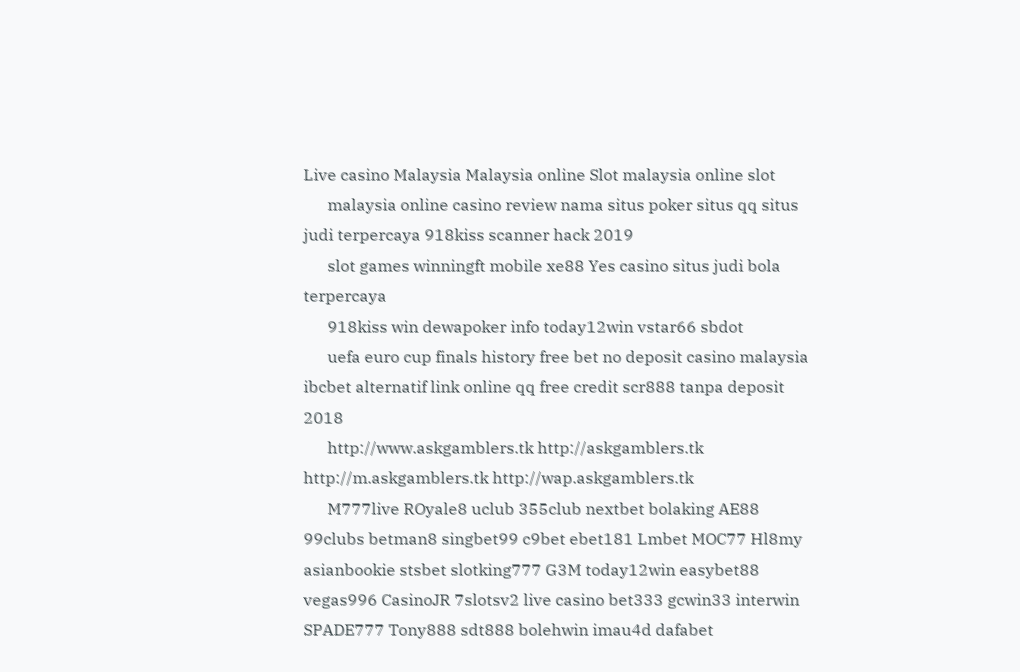Live casino Malaysia Malaysia online Slot malaysia online slot
      malaysia online casino review nama situs poker situs qq situs judi terpercaya 918kiss scanner hack 2019
      slot games winningft mobile xe88 Yes casino situs judi bola terpercaya
      918kiss win dewapoker info today12win vstar66 sbdot
      uefa euro cup finals history free bet no deposit casino malaysia ibcbet alternatif link online qq free credit scr888 tanpa deposit 2018
      http://www.askgamblers.tk http://askgamblers.tk http://m.askgamblers.tk http://wap.askgamblers.tk
      M777live ROyale8 uclub 355club nextbet bolaking AE88 99clubs betman8 singbet99 c9bet ebet181 Lmbet MOC77 Hl8my asianbookie stsbet slotking777 G3M today12win easybet88 vegas996 CasinoJR 7slotsv2 live casino bet333 gcwin33 interwin SPADE777 Tony888 sdt888 bolehwin imau4d dafabet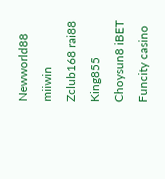Newworld88 miiwin Zclub168 rai88 King855 Choysun8 iBET Funcity casino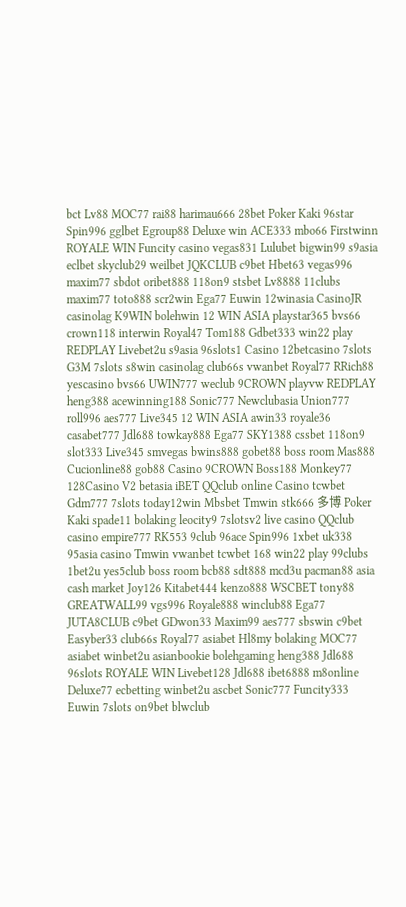bct Lv88 MOC77 rai88 harimau666 28bet Poker Kaki 96star Spin996 gglbet Egroup88 Deluxe win ACE333 mbo66 Firstwinn ROYALE WIN Funcity casino vegas831 Lulubet bigwin99 s9asia eclbet skyclub29 weilbet JQKCLUB c9bet Hbet63 vegas996 maxim77 sbdot oribet888 118on9 stsbet Lv8888 11clubs maxim77 toto888 scr2win Ega77 Euwin 12winasia CasinoJR casinolag K9WIN bolehwin 12 WIN ASIA playstar365 bvs66 crown118 interwin Royal47 Tom188 Gdbet333 win22 play REDPLAY Livebet2u s9asia 96slots1 Casino 12betcasino 7slots G3M 7slots s8win casinolag club66s vwanbet Royal77 RRich88 yescasino bvs66 UWIN777 weclub 9CROWN playvw REDPLAY heng388 acewinning188 Sonic777 Newclubasia Union777 roll996 aes777 Live345 12 WIN ASIA awin33 royale36 casabet777 Jdl688 towkay888 Ega77 SKY1388 cssbet 118on9 slot333 Live345 smvegas bwins888 gobet88 boss room Mas888 Cucionline88 gob88 Casino 9CROWN Boss188 Monkey77 128Casino V2 betasia iBET QQclub online Casino tcwbet Gdm777 7slots today12win Mbsbet Tmwin stk666 多博 Poker Kaki spade11 bolaking leocity9 7slotsv2 live casino QQclub casino empire777 RK553 9club 96ace Spin996 1xbet uk338 95asia casino Tmwin vwanbet tcwbet 168 win22 play 99clubs 1bet2u yes5club boss room bcb88 sdt888 mcd3u pacman88 asia cash market Joy126 Kitabet444 kenzo888 WSCBET tony88 GREATWALL99 vgs996 Royale888 winclub88 Ega77 JUTA8CLUB c9bet GDwon33 Maxim99 aes777 sbswin c9bet Easyber33 club66s Royal77 asiabet Hl8my bolaking MOC77 asiabet winbet2u asianbookie bolehgaming heng388 Jdl688 96slots ROYALE WIN Livebet128 Jdl688 ibet6888 m8online Deluxe77 ecbetting winbet2u ascbet Sonic777 Funcity333 Euwin 7slots on9bet blwclub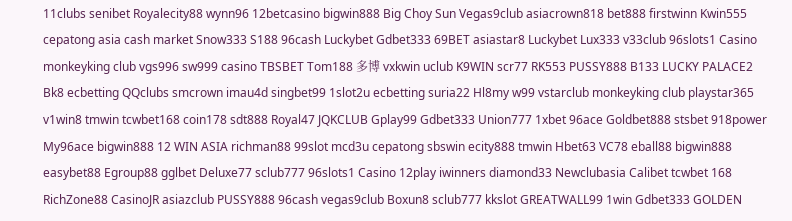11clubs senibet Royalecity88 wynn96 12betcasino bigwin888 Big Choy Sun Vegas9club asiacrown818 bet888 firstwinn Kwin555 cepatong asia cash market Snow333 S188 96cash Luckybet Gdbet333 69BET asiastar8 Luckybet Lux333 v33club 96slots1 Casino monkeyking club vgs996 sw999 casino TBSBET Tom188 多博 vxkwin uclub K9WIN scr77 RK553 PUSSY888 B133 LUCKY PALACE2 Bk8 ecbetting QQclubs smcrown imau4d singbet99 1slot2u ecbetting suria22 Hl8my w99 vstarclub monkeyking club playstar365 v1win8 tmwin tcwbet168 coin178 sdt888 Royal47 JQKCLUB Gplay99 Gdbet333 Union777 1xbet 96ace Goldbet888 stsbet 918power My96ace bigwin888 12 WIN ASIA richman88 99slot mcd3u cepatong sbswin ecity888 tmwin Hbet63 VC78 eball88 bigwin888 easybet88 Egroup88 gglbet Deluxe77 sclub777 96slots1 Casino 12play iwinners diamond33 Newclubasia Calibet tcwbet 168 RichZone88 CasinoJR asiazclub PUSSY888 96cash vegas9club Boxun8 sclub777 kkslot GREATWALL99 1win Gdbet333 GOLDEN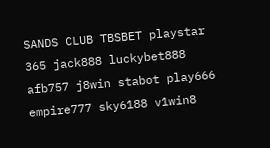SANDS CLUB TBSBET playstar 365 jack888 luckybet888 afb757 j8win stabot play666 empire777 sky6188 v1win8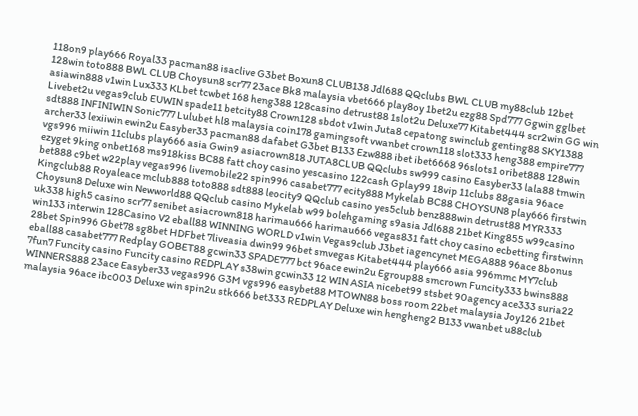118on9 play666 Royal33 pacman88 isaclive G3bet Boxun8 CLUB138 Jdl688 QQclubs BWL CLUB my88club 12bet 128win toto888 BWL CLUB Choysun8 scr77 23ace Bk8 malaysia vbet666 play8oy 1bet2u ezg88 Spd777 Ggwin gglbet asiawin888 v1win Lux333 KLbet tcwbet 168 heng388 128casino detrust88 1slot2u Deluxe77 Kitabet444 scr2win GG win Livebet2u vegas9club EUWIN spade11 betcity88 Crown128 sbdot v1win Juta8 cepatong swinclub genting88 SKY1388 sdt888 INFINIWIN Sonic777 Lulubet hl8 malaysia coin178 gamingsoft vwanbet crown118 slot333 heng388 empire777 archer33 lexiiwin ewin2u Easyber33 pacman88 dafabet G3bet B133 Ezw888 ibet ibet6668 96slots1 oribet888 128win vgs996 miiwin 11clubs play666 asia Gwin9 asiacrown818 JUTA8CLUB QQclubs sw999 casino Easyber33 lala88 tmwin ezyget 9king onbet168 ms918kiss BC88 fatt choy casino yescasino 122cash Gplay99 18vip 11clubs 88gasia 96ace bet888 c9bet w22play vegas996 livemobile22 spin996 casabet777 ecity888 Mykelab BC88 CHOYSUN8 play666 firstwin Kingclub88 Royaleace mclub888 toto888 sdt888 leocity9 QQclub casino yes5club benz888win detrust88 MYR333 Choysun8 Deluxe win Newworld88 QQclub casino Mykelab w99 bolehgaming s9asia Jdl688 21bet King855 w99casino uk338 high5 casino scr77 senibet asiacrown818 harimau666 harimau666 vegas831 fatt choy casino ecbetting firstwinn win133 interwin 128Casino V2 eball88 WINNING WORLD v1win Vegas9club J3bet iagencynet MEGA888 96ace 8bonus 28bet Spin996 Gbet78 sg8bet HDFbet 7liveasia dwin99 96bet smvegas Kitabet444 play666 asia 996mmc MY7club eball88 casabet777 Redplay GOBET88 gcwin33 SPADE777 bct 96ace ewin2u Egroup88 smcrown Funcity333 bwins888 7fun7 Funcity casino Funcity casino REDPLAY s38win gcwin33 12 WIN ASIA nicebet99 stsbet 90agency ace333 suria22 WINNERS888 23ace Easyber33 vegas996 G3M vgs996 easybet88 MTOWN88 boss room 22bet malaysia Joy126 21bet malaysia 96ace ibc003 Deluxe win spin2u stk666 bet333 REDPLAY Deluxe win hengheng2 B133 vwanbet u88club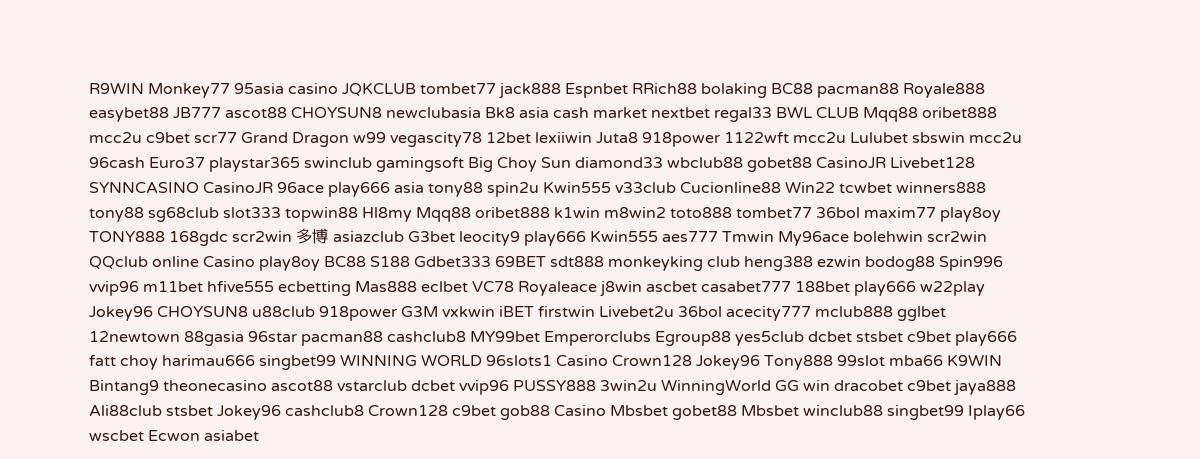R9WIN Monkey77 95asia casino JQKCLUB tombet77 jack888 Espnbet RRich88 bolaking BC88 pacman88 Royale888 easybet88 JB777 ascot88 CHOYSUN8 newclubasia Bk8 asia cash market nextbet regal33 BWL CLUB Mqq88 oribet888 mcc2u c9bet scr77 Grand Dragon w99 vegascity78 12bet lexiiwin Juta8 918power 1122wft mcc2u Lulubet sbswin mcc2u 96cash Euro37 playstar365 swinclub gamingsoft Big Choy Sun diamond33 wbclub88 gobet88 CasinoJR Livebet128 SYNNCASINO CasinoJR 96ace play666 asia tony88 spin2u Kwin555 v33club Cucionline88 Win22 tcwbet winners888 tony88 sg68club slot333 topwin88 Hl8my Mqq88 oribet888 k1win m8win2 toto888 tombet77 36bol maxim77 play8oy TONY888 168gdc scr2win 多博 asiazclub G3bet leocity9 play666 Kwin555 aes777 Tmwin My96ace bolehwin scr2win QQclub online Casino play8oy BC88 S188 Gdbet333 69BET sdt888 monkeyking club heng388 ezwin bodog88 Spin996 vvip96 m11bet hfive555 ecbetting Mas888 eclbet VC78 Royaleace j8win ascbet casabet777 188bet play666 w22play Jokey96 CHOYSUN8 u88club 918power G3M vxkwin iBET firstwin Livebet2u 36bol acecity777 mclub888 gglbet 12newtown 88gasia 96star pacman88 cashclub8 MY99bet Emperorclubs Egroup88 yes5club dcbet stsbet c9bet play666 fatt choy harimau666 singbet99 WINNING WORLD 96slots1 Casino Crown128 Jokey96 Tony888 99slot mba66 K9WIN Bintang9 theonecasino ascot88 vstarclub dcbet vvip96 PUSSY888 3win2u WinningWorld GG win dracobet c9bet jaya888 Ali88club stsbet Jokey96 cashclub8 Crown128 c9bet gob88 Casino Mbsbet gobet88 Mbsbet winclub88 singbet99 Iplay66 wscbet Ecwon asiabet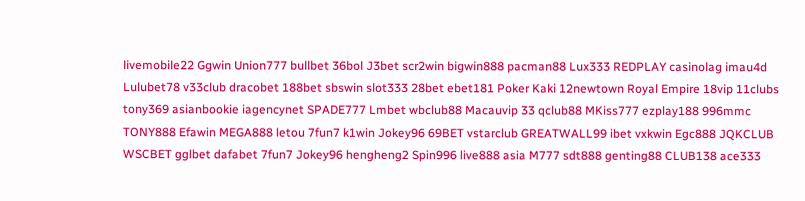livemobile22 Ggwin Union777 bullbet 36bol J3bet scr2win bigwin888 pacman88 Lux333 REDPLAY casinolag imau4d Lulubet78 v33club dracobet 188bet sbswin slot333 28bet ebet181 Poker Kaki 12newtown Royal Empire 18vip 11clubs tony369 asianbookie iagencynet SPADE777 Lmbet wbclub88 Macauvip 33 qclub88 MKiss777 ezplay188 996mmc TONY888 Efawin MEGA888 letou 7fun7 k1win Jokey96 69BET vstarclub GREATWALL99 ibet vxkwin Egc888 JQKCLUB WSCBET gglbet dafabet 7fun7 Jokey96 hengheng2 Spin996 live888 asia M777 sdt888 genting88 CLUB138 ace333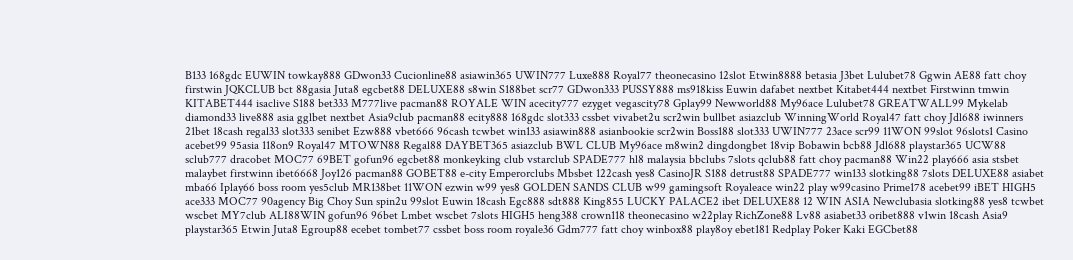B133 168gdc EUWIN towkay888 GDwon33 Cucionline88 asiawin365 UWIN777 Luxe888 Royal77 theonecasino 12slot Etwin8888 betasia J3bet Lulubet78 Ggwin AE88 fatt choy firstwin JQKCLUB bct 88gasia Juta8 egcbet88 DELUXE88 s8win S188bet scr77 GDwon333 PUSSY888 ms918kiss Euwin dafabet nextbet Kitabet444 nextbet Firstwinn tmwin KITABET444 isaclive S188 bet333 M777live pacman88 ROYALE WIN acecity777 ezyget vegascity78 Gplay99 Newworld88 My96ace Lulubet78 GREATWALL99 Mykelab diamond33 live888 asia gglbet nextbet Asia9club pacman88 ecity888 168gdc slot333 cssbet vivabet2u scr2win bullbet asiazclub WinningWorld Royal47 fatt choy Jdl688 iwinners 21bet 18cash regal33 slot333 senibet Ezw888 vbet666 96cash tcwbet win133 asiawin888 asianbookie scr2win Boss188 slot333 UWIN777 23ace scr99 11WON 99slot 96slots1 Casino acebet99 95asia 118on9 Royal47 MTOWN88 Regal88 DAYBET365 asiazclub BWL CLUB My96ace m8win2 dingdongbet 18vip Bobawin bcb88 Jdl688 playstar365 UCW88 sclub777 dracobet MOC77 69BET gofun96 egcbet88 monkeyking club vstarclub SPADE777 hl8 malaysia bbclubs 7slots qclub88 fatt choy pacman88 Win22 play666 asia stsbet malaybet firstwinn ibet6668 Joy126 pacman88 GOBET88 e-city Emperorclubs Mbsbet 122cash yes8 CasinoJR S188 detrust88 SPADE777 win133 slotking88 7slots DELUXE88 asiabet mba66 Iplay66 boss room yes5club MR138bet 11WON ezwin w99 yes8 GOLDEN SANDS CLUB w99 gamingsoft Royaleace win22 play w99casino Prime178 acebet99 iBET HIGH5 ace333 MOC77 90agency Big Choy Sun spin2u 99slot Euwin 18cash Egc888 sdt888 King855 LUCKY PALACE2 ibet DELUXE88 12 WIN ASIA Newclubasia slotking88 yes8 tcwbet wscbet MY7club ALI88WIN gofun96 96bet Lmbet wscbet 7slots HIGH5 heng388 crown118 theonecasino w22play RichZone88 Lv88 asiabet33 oribet888 v1win 18cash Asia9 playstar365 Etwin Juta8 Egroup88 ecebet tombet77 cssbet boss room royale36 Gdm777 fatt choy winbox88 play8oy ebet181 Redplay Poker Kaki EGCbet88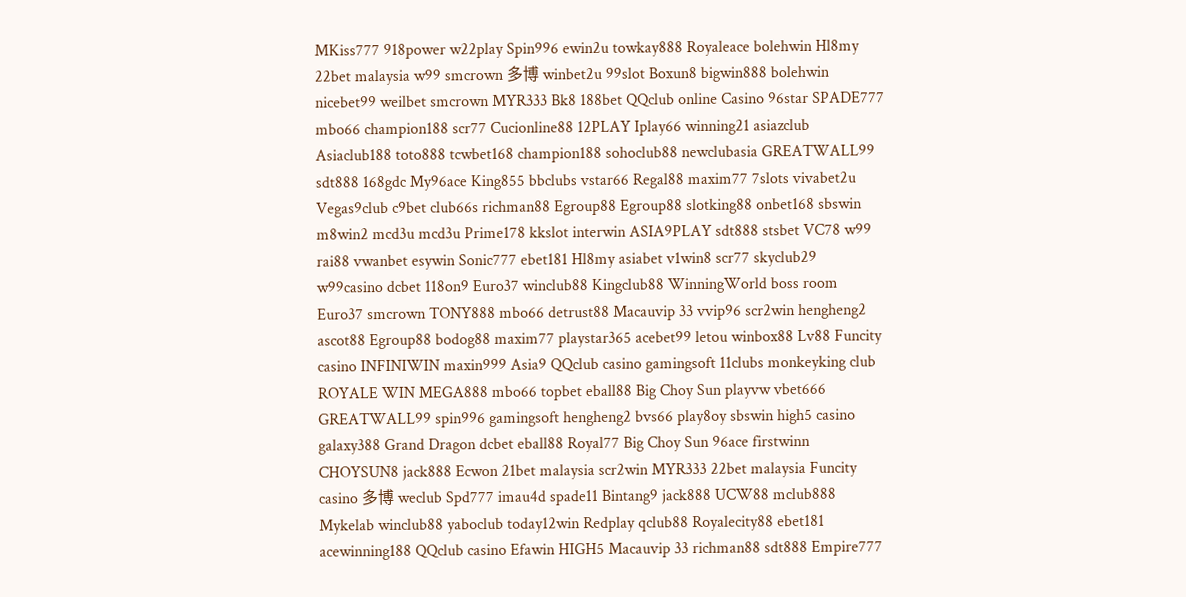MKiss777 918power w22play Spin996 ewin2u towkay888 Royaleace bolehwin Hl8my 22bet malaysia w99 smcrown 多博 winbet2u 99slot Boxun8 bigwin888 bolehwin nicebet99 weilbet smcrown MYR333 Bk8 188bet QQclub online Casino 96star SPADE777 mbo66 champion188 scr77 Cucionline88 12PLAY Iplay66 winning21 asiazclub Asiaclub188 toto888 tcwbet168 champion188 sohoclub88 newclubasia GREATWALL99 sdt888 168gdc My96ace King855 bbclubs vstar66 Regal88 maxim77 7slots vivabet2u Vegas9club c9bet club66s richman88 Egroup88 Egroup88 slotking88 onbet168 sbswin m8win2 mcd3u mcd3u Prime178 kkslot interwin ASIA9PLAY sdt888 stsbet VC78 w99 rai88 vwanbet esywin Sonic777 ebet181 Hl8my asiabet v1win8 scr77 skyclub29 w99casino dcbet 118on9 Euro37 winclub88 Kingclub88 WinningWorld boss room Euro37 smcrown TONY888 mbo66 detrust88 Macauvip 33 vvip96 scr2win hengheng2 ascot88 Egroup88 bodog88 maxim77 playstar365 acebet99 letou winbox88 Lv88 Funcity casino INFINIWIN maxin999 Asia9 QQclub casino gamingsoft 11clubs monkeyking club ROYALE WIN MEGA888 mbo66 topbet eball88 Big Choy Sun playvw vbet666 GREATWALL99 spin996 gamingsoft hengheng2 bvs66 play8oy sbswin high5 casino galaxy388 Grand Dragon dcbet eball88 Royal77 Big Choy Sun 96ace firstwinn CHOYSUN8 jack888 Ecwon 21bet malaysia scr2win MYR333 22bet malaysia Funcity casino 多博 weclub Spd777 imau4d spade11 Bintang9 jack888 UCW88 mclub888 Mykelab winclub88 yaboclub today12win Redplay qclub88 Royalecity88 ebet181 acewinning188 QQclub casino Efawin HIGH5 Macauvip 33 richman88 sdt888 Empire777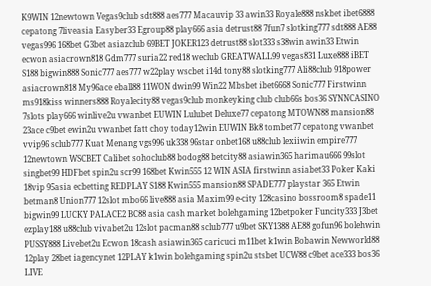K9WIN 12newtown Vegas9club sdt888 aes777 Macauvip 33 awin33 Royale888 nskbet ibet6888 cepatong 7liveasia Easyber33 Egroup88 play666 asia detrust88 7fun7 slotking777 sdt888 AE88 vegas996 168bet G3bet asiazclub 69BET JOKER123 detrust88 slot333 s38win awin33 Etwin ecwon asiacrown818 Gdm777 suria22 red18 weclub GREATWALL99 vegas831 Luxe888 iBET S188 bigwin888 Sonic777 aes777 w22play wscbet i14d tony88 slotking777 Ali88club 918power asiacrown818 My96ace eball88 11WON dwin99 Win22 Mbsbet ibet6668 Sonic777 Firstwinn ms918kiss winners888 Royalecity88 vegas9club monkeyking club club66s bos36 SYNNCASINO 7slots play666 winlive2u vwanbet EUWIN Lulubet Deluxe77 cepatong MTOWN88 mansion88 23ace c9bet ewin2u vwanbet fatt choy today12win EUWIN Bk8 tombet77 cepatong vwanbet vvip96 sclub777 Kuat Menang vgs996 uk338 96star onbet168 u88club lexiiwin empire777 12newtown WSCBET Calibet sohoclub88 bodog88 betcity88 asiawin365 harimau666 99slot singbet99 HDFbet spin2u scr99 168bet Kwin555 12 WIN ASIA firstwinn asiabet33 Poker Kaki 18vip 95asia ecbetting REDPLAY S188 Kwin555 mansion88 SPADE777 playstar 365 Etwin betman8 Union777 12slot mbo66 live888 asia Maxim99 e-city 128casino bossroom8 spade11 bigwin99 LUCKY PALACE2 BC88 asia cash market bolehgaming 12betpoker Funcity333 J3bet ezplay188 u88club vivabet2u 12slot pacman88 sclub777 u9bet SKY1388 AE88 gofun96 bolehwin PUSSY888 Livebet2u Ecwon 18cash asiawin365 caricuci m11bet k1win Bobawin Newworld88 12play 28bet iagencynet 12PLAY k1win bolehgaming spin2u stsbet UCW88 c9bet ace333 bos36 LIVE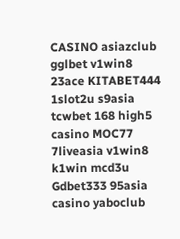CASINO asiazclub gglbet v1win8 23ace KITABET444 1slot2u s9asia tcwbet 168 high5 casino MOC77 7liveasia v1win8 k1win mcd3u Gdbet333 95asia casino yaboclub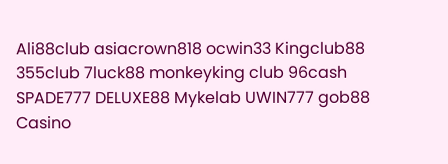Ali88club asiacrown818 ocwin33 Kingclub88 355club 7luck88 monkeyking club 96cash SPADE777 DELUXE88 Mykelab UWIN777 gob88 Casino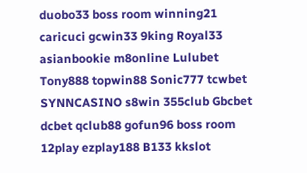duobo33 boss room winning21 caricuci gcwin33 9king Royal33 asianbookie m8online Lulubet Tony888 topwin88 Sonic777 tcwbet SYNNCASINO s8win 355club Gbcbet dcbet qclub88 gofun96 boss room 12play ezplay188 B133 kkslot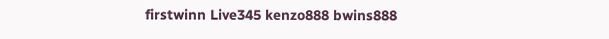firstwinn Live345 kenzo888 bwins888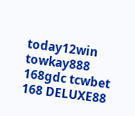today12win towkay888 168gdc tcwbet 168 DELUXE88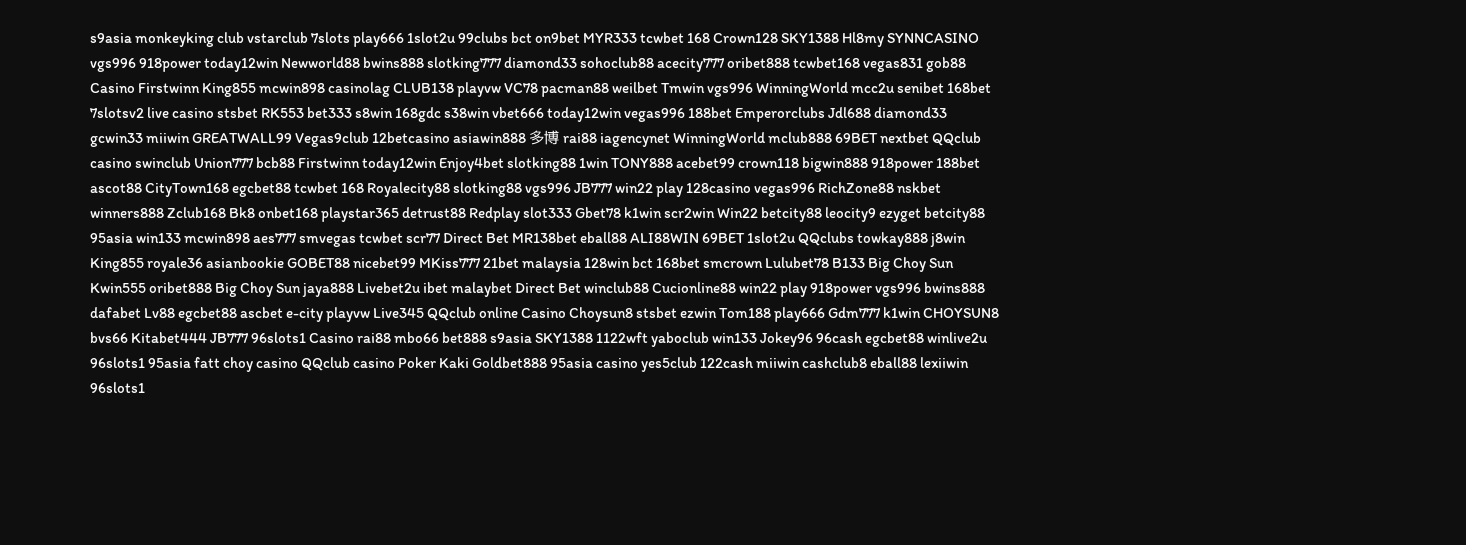s9asia monkeyking club vstarclub 7slots play666 1slot2u 99clubs bct on9bet MYR333 tcwbet 168 Crown128 SKY1388 Hl8my SYNNCASINO vgs996 918power today12win Newworld88 bwins888 slotking777 diamond33 sohoclub88 acecity777 oribet888 tcwbet168 vegas831 gob88 Casino Firstwinn King855 mcwin898 casinolag CLUB138 playvw VC78 pacman88 weilbet Tmwin vgs996 WinningWorld mcc2u senibet 168bet 7slotsv2 live casino stsbet RK553 bet333 s8win 168gdc s38win vbet666 today12win vegas996 188bet Emperorclubs Jdl688 diamond33 gcwin33 miiwin GREATWALL99 Vegas9club 12betcasino asiawin888 多博 rai88 iagencynet WinningWorld mclub888 69BET nextbet QQclub casino swinclub Union777 bcb88 Firstwinn today12win Enjoy4bet slotking88 1win TONY888 acebet99 crown118 bigwin888 918power 188bet ascot88 CityTown168 egcbet88 tcwbet 168 Royalecity88 slotking88 vgs996 JB777 win22 play 128casino vegas996 RichZone88 nskbet winners888 Zclub168 Bk8 onbet168 playstar365 detrust88 Redplay slot333 Gbet78 k1win scr2win Win22 betcity88 leocity9 ezyget betcity88 95asia win133 mcwin898 aes777 smvegas tcwbet scr77 Direct Bet MR138bet eball88 ALI88WIN 69BET 1slot2u QQclubs towkay888 j8win King855 royale36 asianbookie GOBET88 nicebet99 MKiss777 21bet malaysia 128win bct 168bet smcrown Lulubet78 B133 Big Choy Sun Kwin555 oribet888 Big Choy Sun jaya888 Livebet2u ibet malaybet Direct Bet winclub88 Cucionline88 win22 play 918power vgs996 bwins888 dafabet Lv88 egcbet88 ascbet e-city playvw Live345 QQclub online Casino Choysun8 stsbet ezwin Tom188 play666 Gdm777 k1win CHOYSUN8 bvs66 Kitabet444 JB777 96slots1 Casino rai88 mbo66 bet888 s9asia SKY1388 1122wft yaboclub win133 Jokey96 96cash egcbet88 winlive2u 96slots1 95asia fatt choy casino QQclub casino Poker Kaki Goldbet888 95asia casino yes5club 122cash miiwin cashclub8 eball88 lexiiwin 96slots1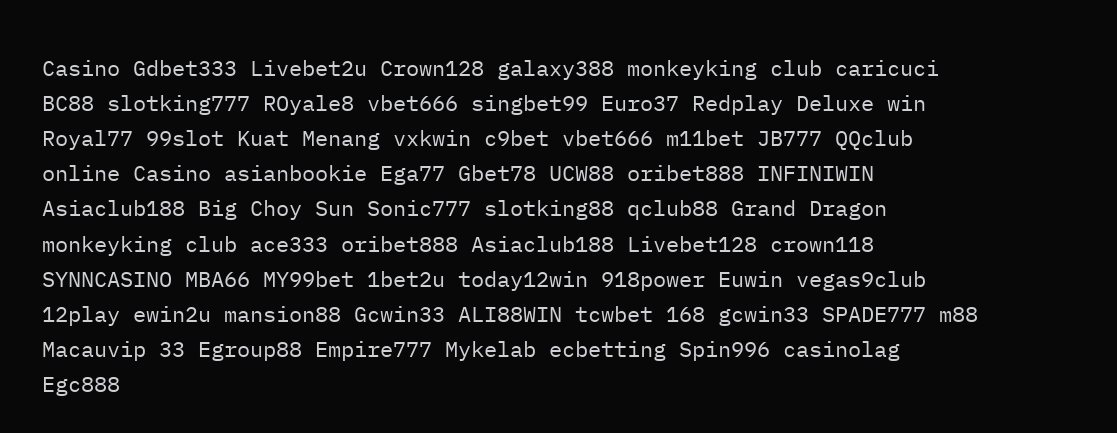Casino Gdbet333 Livebet2u Crown128 galaxy388 monkeyking club caricuci BC88 slotking777 ROyale8 vbet666 singbet99 Euro37 Redplay Deluxe win Royal77 99slot Kuat Menang vxkwin c9bet vbet666 m11bet JB777 QQclub online Casino asianbookie Ega77 Gbet78 UCW88 oribet888 INFINIWIN Asiaclub188 Big Choy Sun Sonic777 slotking88 qclub88 Grand Dragon monkeyking club ace333 oribet888 Asiaclub188 Livebet128 crown118 SYNNCASINO MBA66 MY99bet 1bet2u today12win 918power Euwin vegas9club 12play ewin2u mansion88 Gcwin33 ALI88WIN tcwbet 168 gcwin33 SPADE777 m88 Macauvip 33 Egroup88 Empire777 Mykelab ecbetting Spin996 casinolag Egc888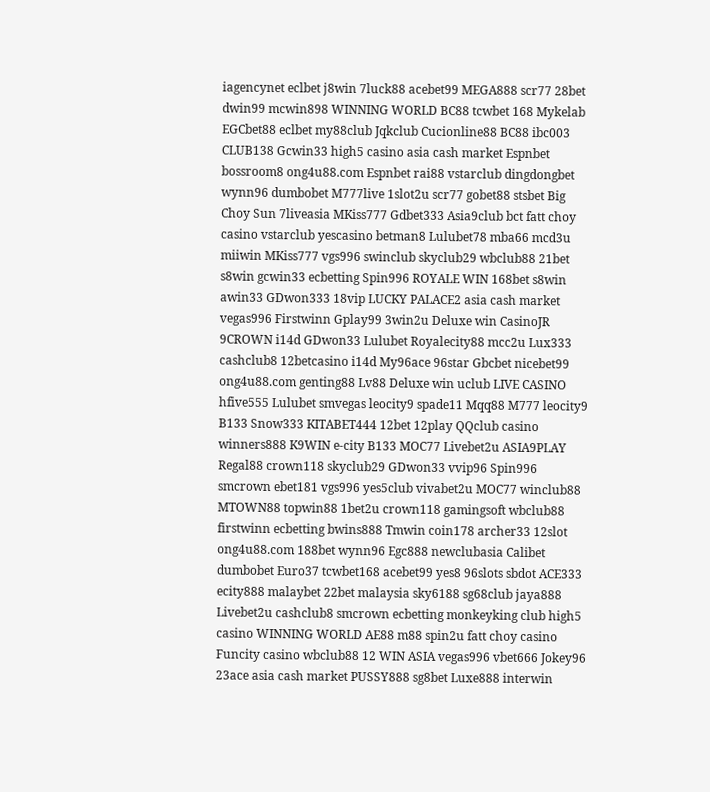iagencynet eclbet j8win 7luck88 acebet99 MEGA888 scr77 28bet dwin99 mcwin898 WINNING WORLD BC88 tcwbet 168 Mykelab EGCbet88 eclbet my88club Jqkclub Cucionline88 BC88 ibc003 CLUB138 Gcwin33 high5 casino asia cash market Espnbet bossroom8 ong4u88.com Espnbet rai88 vstarclub dingdongbet wynn96 dumbobet M777live 1slot2u scr77 gobet88 stsbet Big Choy Sun 7liveasia MKiss777 Gdbet333 Asia9club bct fatt choy casino vstarclub yescasino betman8 Lulubet78 mba66 mcd3u miiwin MKiss777 vgs996 swinclub skyclub29 wbclub88 21bet s8win gcwin33 ecbetting Spin996 ROYALE WIN 168bet s8win awin33 GDwon333 18vip LUCKY PALACE2 asia cash market vegas996 Firstwinn Gplay99 3win2u Deluxe win CasinoJR 9CROWN i14d GDwon33 Lulubet Royalecity88 mcc2u Lux333 cashclub8 12betcasino i14d My96ace 96star Gbcbet nicebet99 ong4u88.com genting88 Lv88 Deluxe win uclub LIVE CASINO hfive555 Lulubet smvegas leocity9 spade11 Mqq88 M777 leocity9 B133 Snow333 KITABET444 12bet 12play QQclub casino winners888 K9WIN e-city B133 MOC77 Livebet2u ASIA9PLAY Regal88 crown118 skyclub29 GDwon33 vvip96 Spin996 smcrown ebet181 vgs996 yes5club vivabet2u MOC77 winclub88 MTOWN88 topwin88 1bet2u crown118 gamingsoft wbclub88 firstwinn ecbetting bwins888 Tmwin coin178 archer33 12slot ong4u88.com 188bet wynn96 Egc888 newclubasia Calibet dumbobet Euro37 tcwbet168 acebet99 yes8 96slots sbdot ACE333 ecity888 malaybet 22bet malaysia sky6188 sg68club jaya888 Livebet2u cashclub8 smcrown ecbetting monkeyking club high5 casino WINNING WORLD AE88 m88 spin2u fatt choy casino Funcity casino wbclub88 12 WIN ASIA vegas996 vbet666 Jokey96 23ace asia cash market PUSSY888 sg8bet Luxe888 interwin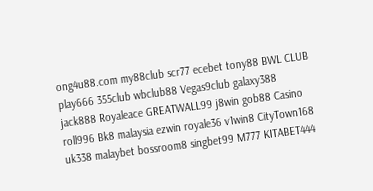ong4u88.com my88club scr77 ecebet tony88 BWL CLUB play666 355club wbclub88 Vegas9club galaxy388 jack888 Royaleace GREATWALL99 j8win gob88 Casino roll996 Bk8 malaysia ezwin royale36 v1win8 CityTown168 uk338 malaybet bossroom8 singbet99 M777 KITABET444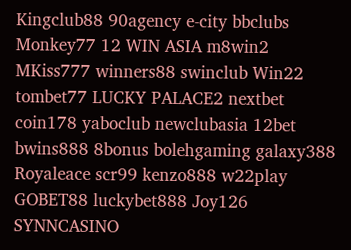Kingclub88 90agency e-city bbclubs Monkey77 12 WIN ASIA m8win2 MKiss777 winners88 swinclub Win22 tombet77 LUCKY PALACE2 nextbet coin178 yaboclub newclubasia 12bet bwins888 8bonus bolehgaming galaxy388 Royaleace scr99 kenzo888 w22play GOBET88 luckybet888 Joy126 SYNNCASINO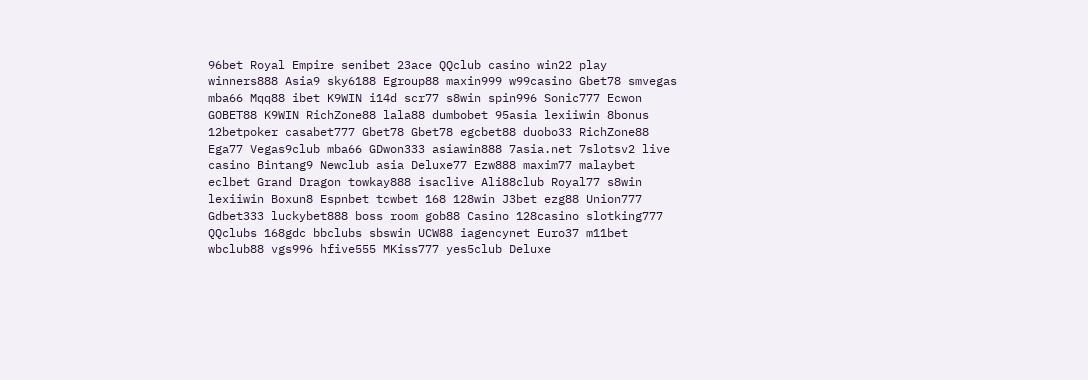96bet Royal Empire senibet 23ace QQclub casino win22 play winners888 Asia9 sky6188 Egroup88 maxin999 w99casino Gbet78 smvegas mba66 Mqq88 ibet K9WIN i14d scr77 s8win spin996 Sonic777 Ecwon GOBET88 K9WIN RichZone88 lala88 dumbobet 95asia lexiiwin 8bonus 12betpoker casabet777 Gbet78 Gbet78 egcbet88 duobo33 RichZone88 Ega77 Vegas9club mba66 GDwon333 asiawin888 7asia.net 7slotsv2 live casino Bintang9 Newclub asia Deluxe77 Ezw888 maxim77 malaybet eclbet Grand Dragon towkay888 isaclive Ali88club Royal77 s8win lexiiwin Boxun8 Espnbet tcwbet 168 128win J3bet ezg88 Union777 Gdbet333 luckybet888 boss room gob88 Casino 128casino slotking777 QQclubs 168gdc bbclubs sbswin UCW88 iagencynet Euro37 m11bet wbclub88 vgs996 hfive555 MKiss777 yes5club Deluxe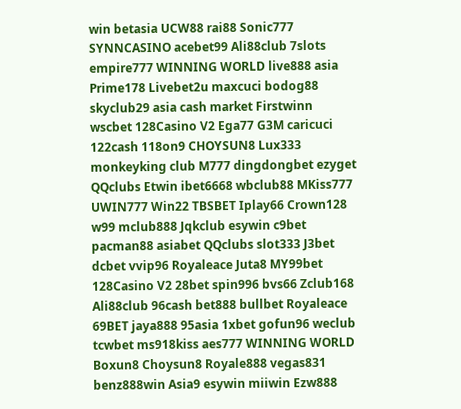win betasia UCW88 rai88 Sonic777 SYNNCASINO acebet99 Ali88club 7slots empire777 WINNING WORLD live888 asia Prime178 Livebet2u maxcuci bodog88 skyclub29 asia cash market Firstwinn wscbet 128Casino V2 Ega77 G3M caricuci 122cash 118on9 CHOYSUN8 Lux333 monkeyking club M777 dingdongbet ezyget QQclubs Etwin ibet6668 wbclub88 MKiss777 UWIN777 Win22 TBSBET Iplay66 Crown128 w99 mclub888 Jqkclub esywin c9bet pacman88 asiabet QQclubs slot333 J3bet dcbet vvip96 Royaleace Juta8 MY99bet 128Casino V2 28bet spin996 bvs66 Zclub168 Ali88club 96cash bet888 bullbet Royaleace 69BET jaya888 95asia 1xbet gofun96 weclub tcwbet ms918kiss aes777 WINNING WORLD Boxun8 Choysun8 Royale888 vegas831 benz888win Asia9 esywin miiwin Ezw888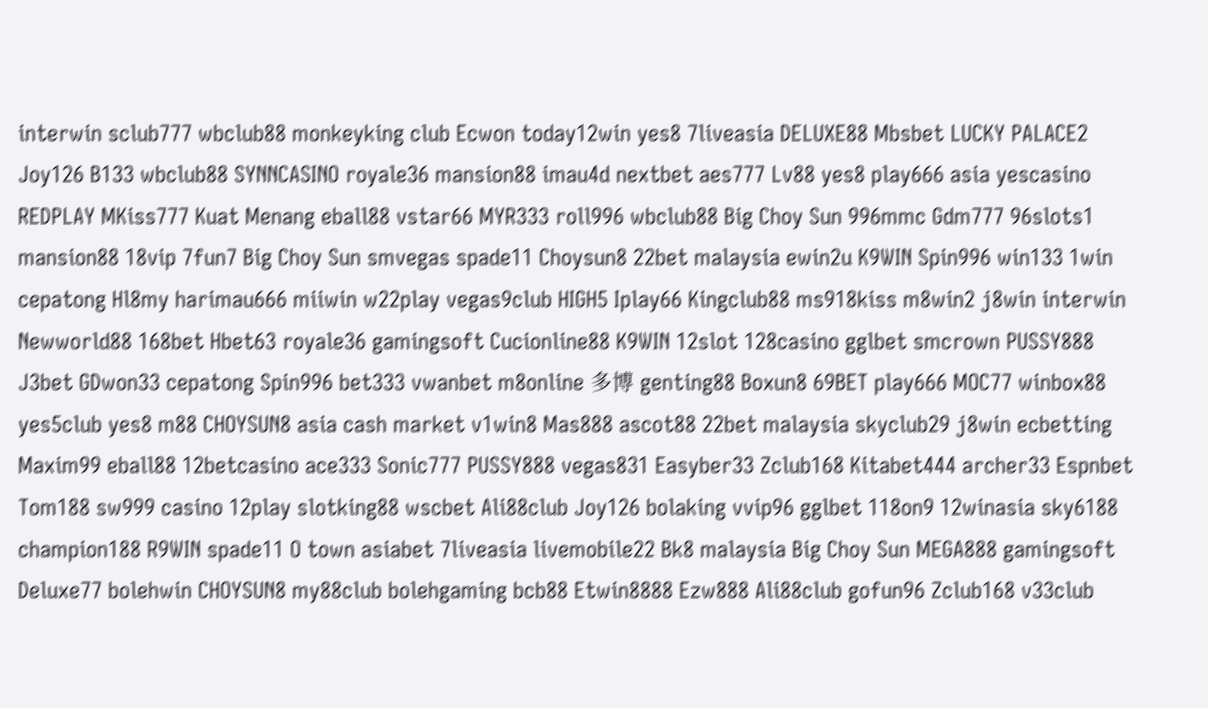interwin sclub777 wbclub88 monkeyking club Ecwon today12win yes8 7liveasia DELUXE88 Mbsbet LUCKY PALACE2 Joy126 B133 wbclub88 SYNNCASINO royale36 mansion88 imau4d nextbet aes777 Lv88 yes8 play666 asia yescasino REDPLAY MKiss777 Kuat Menang eball88 vstar66 MYR333 roll996 wbclub88 Big Choy Sun 996mmc Gdm777 96slots1 mansion88 18vip 7fun7 Big Choy Sun smvegas spade11 Choysun8 22bet malaysia ewin2u K9WIN Spin996 win133 1win cepatong Hl8my harimau666 miiwin w22play vegas9club HIGH5 Iplay66 Kingclub88 ms918kiss m8win2 j8win interwin Newworld88 168bet Hbet63 royale36 gamingsoft Cucionline88 K9WIN 12slot 128casino gglbet smcrown PUSSY888 J3bet GDwon33 cepatong Spin996 bet333 vwanbet m8online 多博 genting88 Boxun8 69BET play666 MOC77 winbox88 yes5club yes8 m88 CHOYSUN8 asia cash market v1win8 Mas888 ascot88 22bet malaysia skyclub29 j8win ecbetting Maxim99 eball88 12betcasino ace333 Sonic777 PUSSY888 vegas831 Easyber33 Zclub168 Kitabet444 archer33 Espnbet Tom188 sw999 casino 12play slotking88 wscbet Ali88club Joy126 bolaking vvip96 gglbet 118on9 12winasia sky6188 champion188 R9WIN spade11 O town asiabet 7liveasia livemobile22 Bk8 malaysia Big Choy Sun MEGA888 gamingsoft Deluxe77 bolehwin CHOYSUN8 my88club bolehgaming bcb88 Etwin8888 Ezw888 Ali88club gofun96 Zclub168 v33club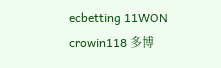ecbetting 11WON crowin118 多博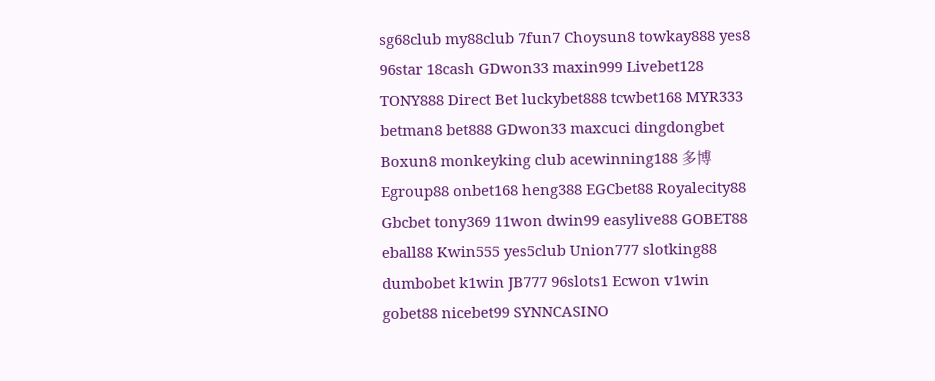sg68club my88club 7fun7 Choysun8 towkay888 yes8 96star 18cash GDwon33 maxin999 Livebet128 TONY888 Direct Bet luckybet888 tcwbet168 MYR333 betman8 bet888 GDwon33 maxcuci dingdongbet Boxun8 monkeyking club acewinning188 多博 Egroup88 onbet168 heng388 EGCbet88 Royalecity88 Gbcbet tony369 11won dwin99 easylive88 GOBET88 eball88 Kwin555 yes5club Union777 slotking88 dumbobet k1win JB777 96slots1 Ecwon v1win gobet88 nicebet99 SYNNCASINO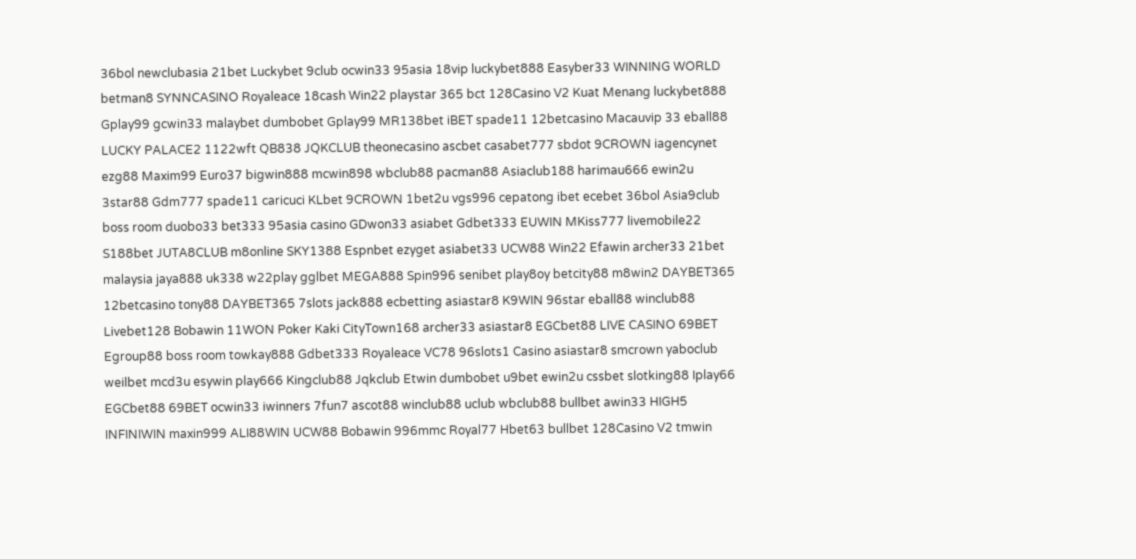36bol newclubasia 21bet Luckybet 9club ocwin33 95asia 18vip luckybet888 Easyber33 WINNING WORLD betman8 SYNNCASINO Royaleace 18cash Win22 playstar 365 bct 128Casino V2 Kuat Menang luckybet888 Gplay99 gcwin33 malaybet dumbobet Gplay99 MR138bet iBET spade11 12betcasino Macauvip 33 eball88 LUCKY PALACE2 1122wft QB838 JQKCLUB theonecasino ascbet casabet777 sbdot 9CROWN iagencynet ezg88 Maxim99 Euro37 bigwin888 mcwin898 wbclub88 pacman88 Asiaclub188 harimau666 ewin2u 3star88 Gdm777 spade11 caricuci KLbet 9CROWN 1bet2u vgs996 cepatong ibet ecebet 36bol Asia9club boss room duobo33 bet333 95asia casino GDwon33 asiabet Gdbet333 EUWIN MKiss777 livemobile22 S188bet JUTA8CLUB m8online SKY1388 Espnbet ezyget asiabet33 UCW88 Win22 Efawin archer33 21bet malaysia jaya888 uk338 w22play gglbet MEGA888 Spin996 senibet play8oy betcity88 m8win2 DAYBET365 12betcasino tony88 DAYBET365 7slots jack888 ecbetting asiastar8 K9WIN 96star eball88 winclub88 Livebet128 Bobawin 11WON Poker Kaki CityTown168 archer33 asiastar8 EGCbet88 LIVE CASINO 69BET Egroup88 boss room towkay888 Gdbet333 Royaleace VC78 96slots1 Casino asiastar8 smcrown yaboclub weilbet mcd3u esywin play666 Kingclub88 Jqkclub Etwin dumbobet u9bet ewin2u cssbet slotking88 Iplay66 EGCbet88 69BET ocwin33 iwinners 7fun7 ascot88 winclub88 uclub wbclub88 bullbet awin33 HIGH5 INFINIWIN maxin999 ALI88WIN UCW88 Bobawin 996mmc Royal77 Hbet63 bullbet 128Casino V2 tmwin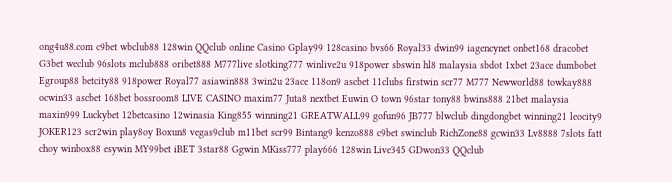ong4u88.com c9bet wbclub88 128win QQclub online Casino Gplay99 128casino bvs66 Royal33 dwin99 iagencynet onbet168 dracobet G3bet weclub 96slots mclub888 oribet888 M777live slotking777 winlive2u 918power sbswin hl8 malaysia sbdot 1xbet 23ace dumbobet Egroup88 betcity88 918power Royal77 asiawin888 3win2u 23ace 118on9 ascbet 11clubs firstwin scr77 M777 Newworld88 towkay888 ocwin33 ascbet 168bet bossroom8 LIVE CASINO maxim77 Juta8 nextbet Euwin O town 96star tony88 bwins888 21bet malaysia maxin999 Luckybet 12betcasino 12winasia King855 winning21 GREATWALL99 gofun96 JB777 blwclub dingdongbet winning21 leocity9 JOKER123 scr2win play8oy Boxun8 vegas9club m11bet scr99 Bintang9 kenzo888 c9bet swinclub RichZone88 gcwin33 Lv8888 7slots fatt choy winbox88 esywin MY99bet iBET 3star88 Ggwin MKiss777 play666 128win Live345 GDwon33 QQclub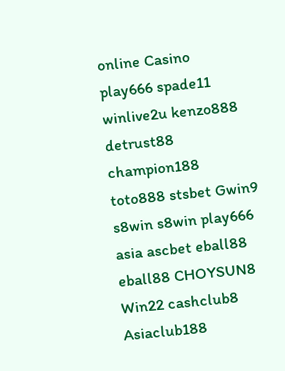online Casino play666 spade11 winlive2u kenzo888 detrust88 champion188 toto888 stsbet Gwin9 s8win s8win play666 asia ascbet eball88 eball88 CHOYSUN8 Win22 cashclub8 Asiaclub188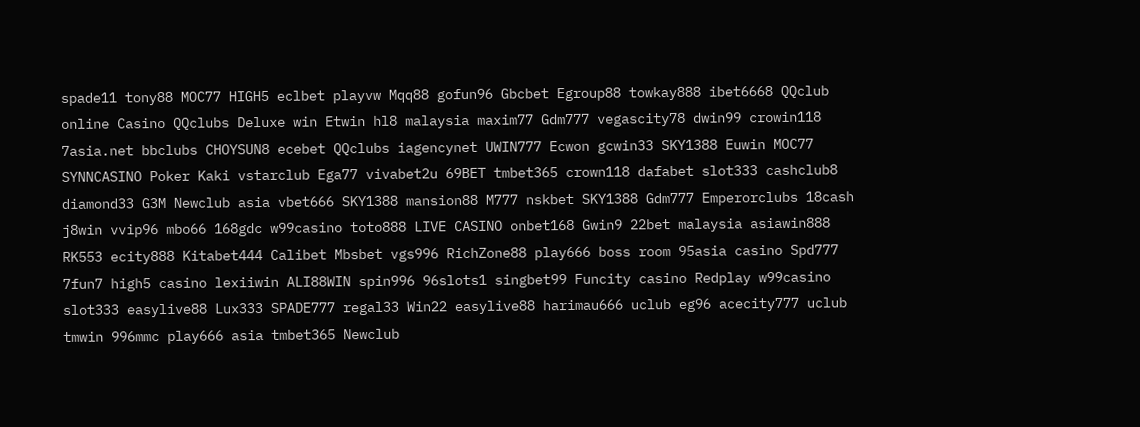spade11 tony88 MOC77 HIGH5 eclbet playvw Mqq88 gofun96 Gbcbet Egroup88 towkay888 ibet6668 QQclub online Casino QQclubs Deluxe win Etwin hl8 malaysia maxim77 Gdm777 vegascity78 dwin99 crowin118 7asia.net bbclubs CHOYSUN8 ecebet QQclubs iagencynet UWIN777 Ecwon gcwin33 SKY1388 Euwin MOC77 SYNNCASINO Poker Kaki vstarclub Ega77 vivabet2u 69BET tmbet365 crown118 dafabet slot333 cashclub8 diamond33 G3M Newclub asia vbet666 SKY1388 mansion88 M777 nskbet SKY1388 Gdm777 Emperorclubs 18cash j8win vvip96 mbo66 168gdc w99casino toto888 LIVE CASINO onbet168 Gwin9 22bet malaysia asiawin888 RK553 ecity888 Kitabet444 Calibet Mbsbet vgs996 RichZone88 play666 boss room 95asia casino Spd777 7fun7 high5 casino lexiiwin ALI88WIN spin996 96slots1 singbet99 Funcity casino Redplay w99casino slot333 easylive88 Lux333 SPADE777 regal33 Win22 easylive88 harimau666 uclub eg96 acecity777 uclub tmwin 996mmc play666 asia tmbet365 Newclub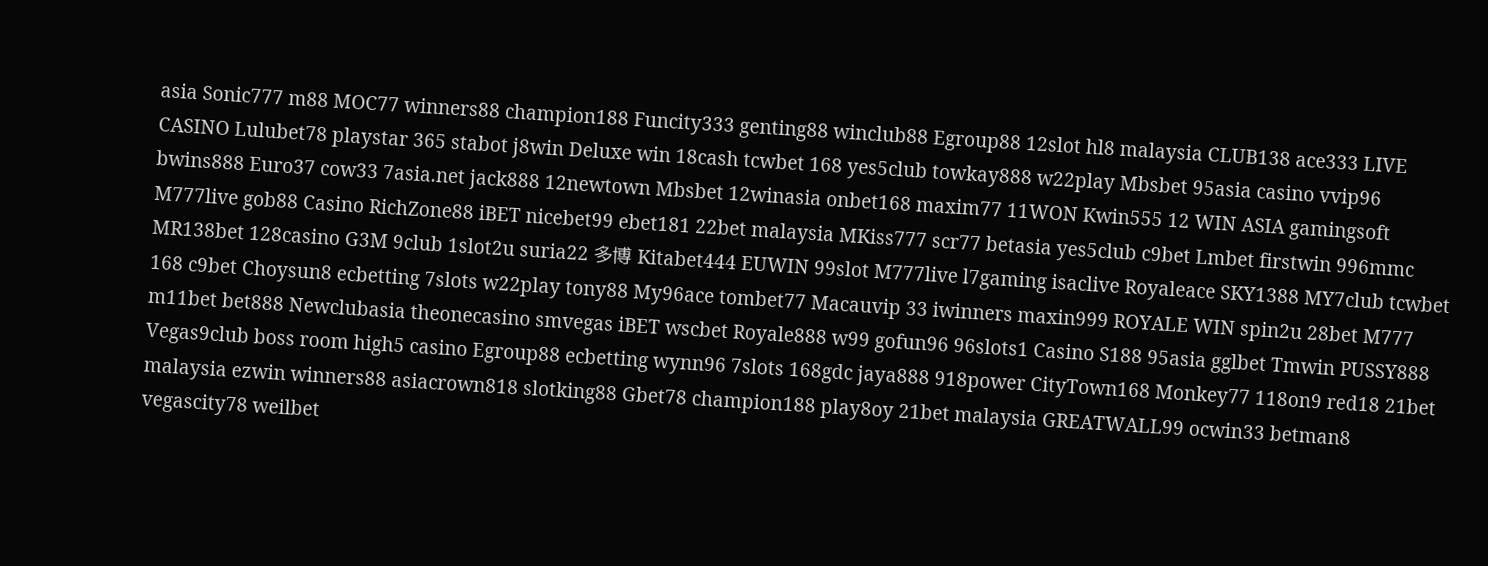asia Sonic777 m88 MOC77 winners88 champion188 Funcity333 genting88 winclub88 Egroup88 12slot hl8 malaysia CLUB138 ace333 LIVE CASINO Lulubet78 playstar 365 stabot j8win Deluxe win 18cash tcwbet 168 yes5club towkay888 w22play Mbsbet 95asia casino vvip96 bwins888 Euro37 cow33 7asia.net jack888 12newtown Mbsbet 12winasia onbet168 maxim77 11WON Kwin555 12 WIN ASIA gamingsoft M777live gob88 Casino RichZone88 iBET nicebet99 ebet181 22bet malaysia MKiss777 scr77 betasia yes5club c9bet Lmbet firstwin 996mmc MR138bet 128casino G3M 9club 1slot2u suria22 多博 Kitabet444 EUWIN 99slot M777live l7gaming isaclive Royaleace SKY1388 MY7club tcwbet 168 c9bet Choysun8 ecbetting 7slots w22play tony88 My96ace tombet77 Macauvip 33 iwinners maxin999 ROYALE WIN spin2u 28bet M777 m11bet bet888 Newclubasia theonecasino smvegas iBET wscbet Royale888 w99 gofun96 96slots1 Casino S188 95asia gglbet Tmwin PUSSY888 Vegas9club boss room high5 casino Egroup88 ecbetting wynn96 7slots 168gdc jaya888 918power CityTown168 Monkey77 118on9 red18 21bet malaysia ezwin winners88 asiacrown818 slotking88 Gbet78 champion188 play8oy 21bet malaysia GREATWALL99 ocwin33 betman8 vegascity78 weilbet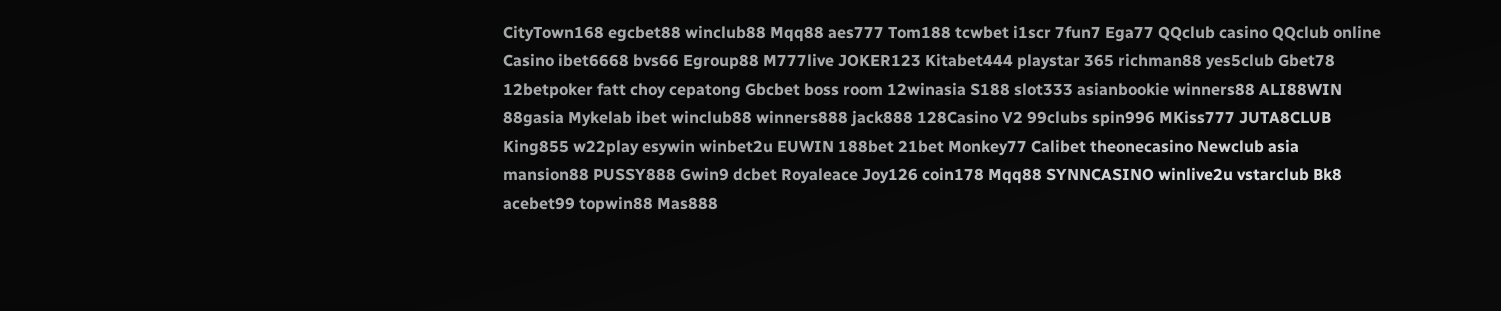CityTown168 egcbet88 winclub88 Mqq88 aes777 Tom188 tcwbet i1scr 7fun7 Ega77 QQclub casino QQclub online Casino ibet6668 bvs66 Egroup88 M777live JOKER123 Kitabet444 playstar 365 richman88 yes5club Gbet78 12betpoker fatt choy cepatong Gbcbet boss room 12winasia S188 slot333 asianbookie winners88 ALI88WIN 88gasia Mykelab ibet winclub88 winners888 jack888 128Casino V2 99clubs spin996 MKiss777 JUTA8CLUB King855 w22play esywin winbet2u EUWIN 188bet 21bet Monkey77 Calibet theonecasino Newclub asia mansion88 PUSSY888 Gwin9 dcbet Royaleace Joy126 coin178 Mqq88 SYNNCASINO winlive2u vstarclub Bk8 acebet99 topwin88 Mas888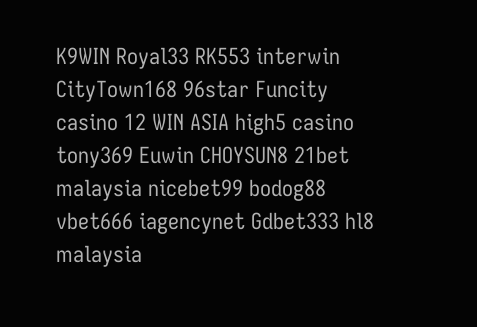K9WIN Royal33 RK553 interwin CityTown168 96star Funcity casino 12 WIN ASIA high5 casino tony369 Euwin CHOYSUN8 21bet malaysia nicebet99 bodog88 vbet666 iagencynet Gdbet333 hl8 malaysia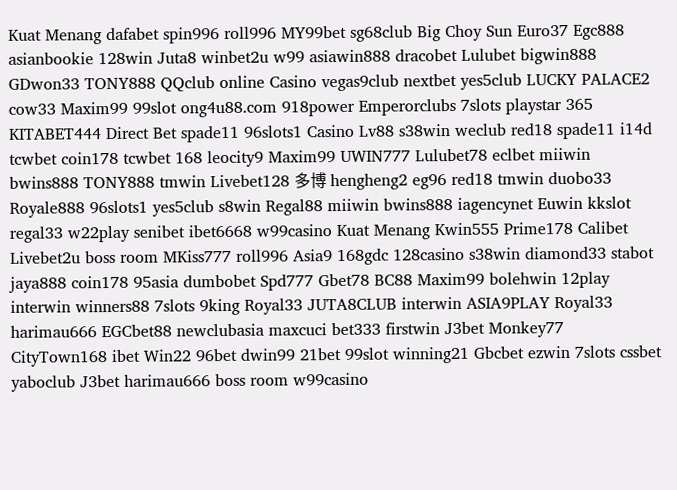Kuat Menang dafabet spin996 roll996 MY99bet sg68club Big Choy Sun Euro37 Egc888 asianbookie 128win Juta8 winbet2u w99 asiawin888 dracobet Lulubet bigwin888 GDwon33 TONY888 QQclub online Casino vegas9club nextbet yes5club LUCKY PALACE2 cow33 Maxim99 99slot ong4u88.com 918power Emperorclubs 7slots playstar 365 KITABET444 Direct Bet spade11 96slots1 Casino Lv88 s38win weclub red18 spade11 i14d tcwbet coin178 tcwbet 168 leocity9 Maxim99 UWIN777 Lulubet78 eclbet miiwin bwins888 TONY888 tmwin Livebet128 多博 hengheng2 eg96 red18 tmwin duobo33 Royale888 96slots1 yes5club s8win Regal88 miiwin bwins888 iagencynet Euwin kkslot regal33 w22play senibet ibet6668 w99casino Kuat Menang Kwin555 Prime178 Calibet Livebet2u boss room MKiss777 roll996 Asia9 168gdc 128casino s38win diamond33 stabot jaya888 coin178 95asia dumbobet Spd777 Gbet78 BC88 Maxim99 bolehwin 12play interwin winners88 7slots 9king Royal33 JUTA8CLUB interwin ASIA9PLAY Royal33 harimau666 EGCbet88 newclubasia maxcuci bet333 firstwin J3bet Monkey77 CityTown168 ibet Win22 96bet dwin99 21bet 99slot winning21 Gbcbet ezwin 7slots cssbet yaboclub J3bet harimau666 boss room w99casino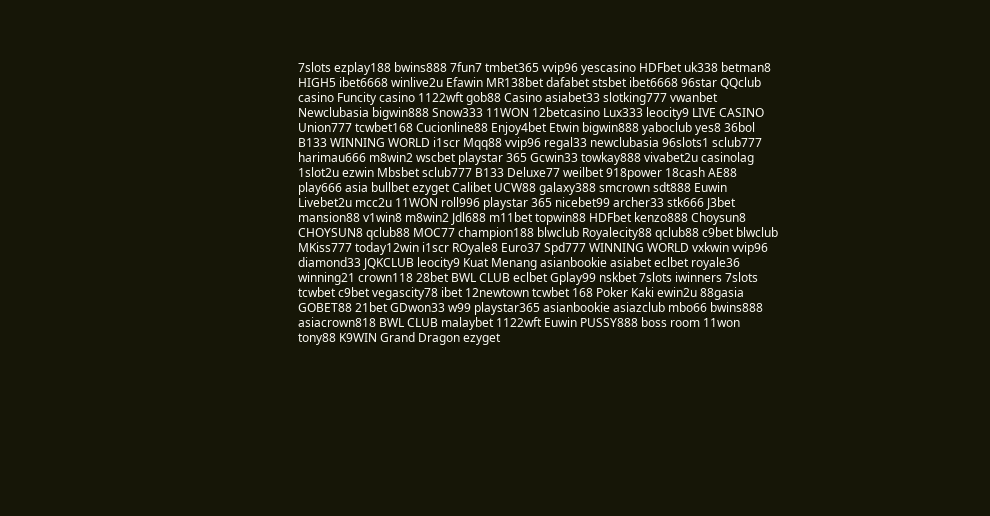7slots ezplay188 bwins888 7fun7 tmbet365 vvip96 yescasino HDFbet uk338 betman8 HIGH5 ibet6668 winlive2u Efawin MR138bet dafabet stsbet ibet6668 96star QQclub casino Funcity casino 1122wft gob88 Casino asiabet33 slotking777 vwanbet Newclubasia bigwin888 Snow333 11WON 12betcasino Lux333 leocity9 LIVE CASINO Union777 tcwbet168 Cucionline88 Enjoy4bet Etwin bigwin888 yaboclub yes8 36bol B133 WINNING WORLD i1scr Mqq88 vvip96 regal33 newclubasia 96slots1 sclub777 harimau666 m8win2 wscbet playstar 365 Gcwin33 towkay888 vivabet2u casinolag 1slot2u ezwin Mbsbet sclub777 B133 Deluxe77 weilbet 918power 18cash AE88 play666 asia bullbet ezyget Calibet UCW88 galaxy388 smcrown sdt888 Euwin Livebet2u mcc2u 11WON roll996 playstar 365 nicebet99 archer33 stk666 J3bet mansion88 v1win8 m8win2 Jdl688 m11bet topwin88 HDFbet kenzo888 Choysun8 CHOYSUN8 qclub88 MOC77 champion188 blwclub Royalecity88 qclub88 c9bet blwclub MKiss777 today12win i1scr ROyale8 Euro37 Spd777 WINNING WORLD vxkwin vvip96 diamond33 JQKCLUB leocity9 Kuat Menang asianbookie asiabet eclbet royale36 winning21 crown118 28bet BWL CLUB eclbet Gplay99 nskbet 7slots iwinners 7slots tcwbet c9bet vegascity78 ibet 12newtown tcwbet 168 Poker Kaki ewin2u 88gasia GOBET88 21bet GDwon33 w99 playstar365 asianbookie asiazclub mbo66 bwins888 asiacrown818 BWL CLUB malaybet 1122wft Euwin PUSSY888 boss room 11won tony88 K9WIN Grand Dragon ezyget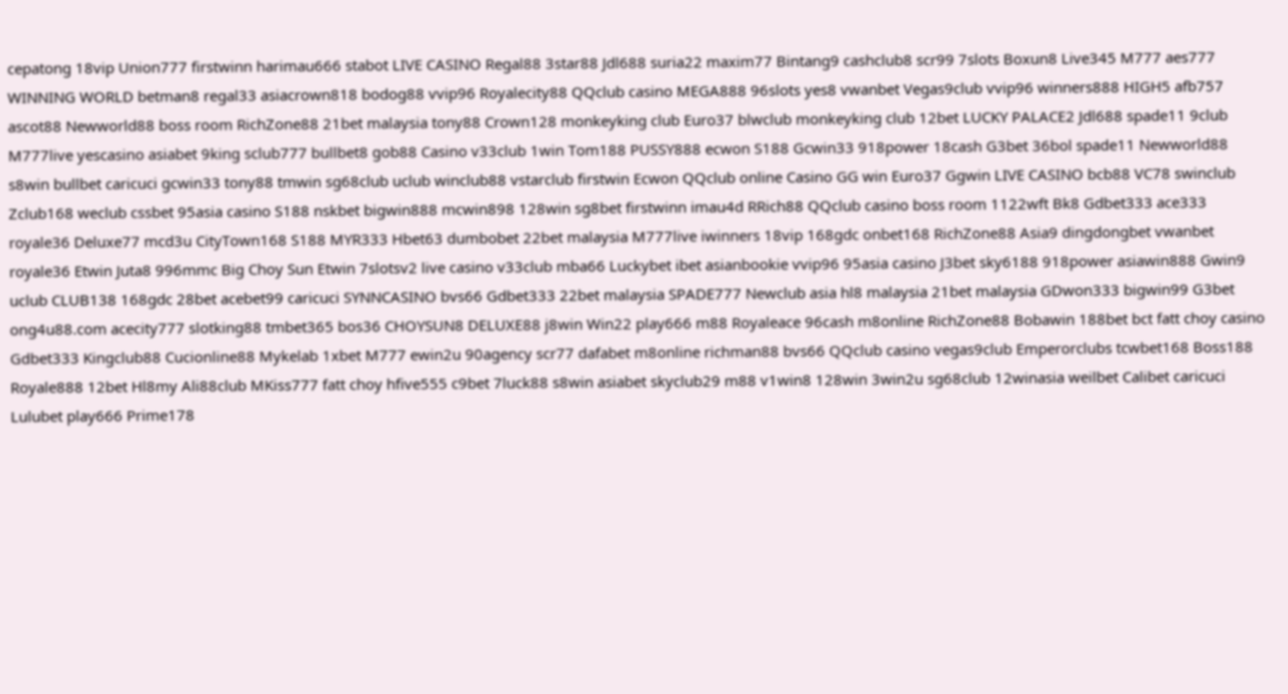cepatong 18vip Union777 firstwinn harimau666 stabot LIVE CASINO Regal88 3star88 Jdl688 suria22 maxim77 Bintang9 cashclub8 scr99 7slots Boxun8 Live345 M777 aes777 WINNING WORLD betman8 regal33 asiacrown818 bodog88 vvip96 Royalecity88 QQclub casino MEGA888 96slots yes8 vwanbet Vegas9club vvip96 winners888 HIGH5 afb757 ascot88 Newworld88 boss room RichZone88 21bet malaysia tony88 Crown128 monkeyking club Euro37 blwclub monkeyking club 12bet LUCKY PALACE2 Jdl688 spade11 9club M777live yescasino asiabet 9king sclub777 bullbet8 gob88 Casino v33club 1win Tom188 PUSSY888 ecwon S188 Gcwin33 918power 18cash G3bet 36bol spade11 Newworld88 s8win bullbet caricuci gcwin33 tony88 tmwin sg68club uclub winclub88 vstarclub firstwin Ecwon QQclub online Casino GG win Euro37 Ggwin LIVE CASINO bcb88 VC78 swinclub Zclub168 weclub cssbet 95asia casino S188 nskbet bigwin888 mcwin898 128win sg8bet firstwinn imau4d RRich88 QQclub casino boss room 1122wft Bk8 Gdbet333 ace333 royale36 Deluxe77 mcd3u CityTown168 S188 MYR333 Hbet63 dumbobet 22bet malaysia M777live iwinners 18vip 168gdc onbet168 RichZone88 Asia9 dingdongbet vwanbet royale36 Etwin Juta8 996mmc Big Choy Sun Etwin 7slotsv2 live casino v33club mba66 Luckybet ibet asianbookie vvip96 95asia casino J3bet sky6188 918power asiawin888 Gwin9 uclub CLUB138 168gdc 28bet acebet99 caricuci SYNNCASINO bvs66 Gdbet333 22bet malaysia SPADE777 Newclub asia hl8 malaysia 21bet malaysia GDwon333 bigwin99 G3bet ong4u88.com acecity777 slotking88 tmbet365 bos36 CHOYSUN8 DELUXE88 j8win Win22 play666 m88 Royaleace 96cash m8online RichZone88 Bobawin 188bet bct fatt choy casino Gdbet333 Kingclub88 Cucionline88 Mykelab 1xbet M777 ewin2u 90agency scr77 dafabet m8online richman88 bvs66 QQclub casino vegas9club Emperorclubs tcwbet168 Boss188 Royale888 12bet Hl8my Ali88club MKiss777 fatt choy hfive555 c9bet 7luck88 s8win asiabet skyclub29 m88 v1win8 128win 3win2u sg68club 12winasia weilbet Calibet caricuci Lulubet play666 Prime178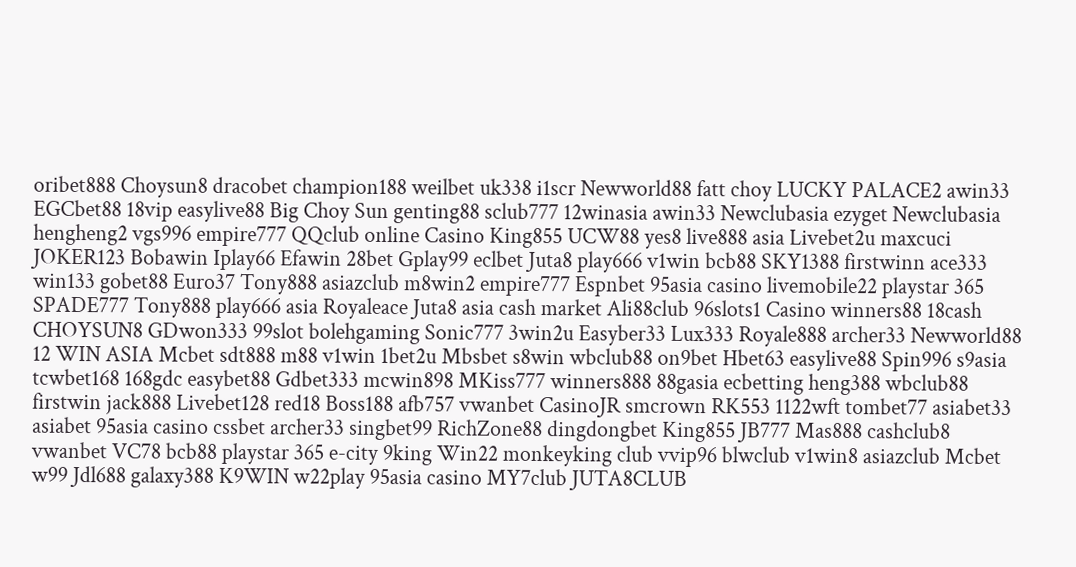oribet888 Choysun8 dracobet champion188 weilbet uk338 i1scr Newworld88 fatt choy LUCKY PALACE2 awin33 EGCbet88 18vip easylive88 Big Choy Sun genting88 sclub777 12winasia awin33 Newclubasia ezyget Newclubasia hengheng2 vgs996 empire777 QQclub online Casino King855 UCW88 yes8 live888 asia Livebet2u maxcuci JOKER123 Bobawin Iplay66 Efawin 28bet Gplay99 eclbet Juta8 play666 v1win bcb88 SKY1388 firstwinn ace333 win133 gobet88 Euro37 Tony888 asiazclub m8win2 empire777 Espnbet 95asia casino livemobile22 playstar 365 SPADE777 Tony888 play666 asia Royaleace Juta8 asia cash market Ali88club 96slots1 Casino winners88 18cash CHOYSUN8 GDwon333 99slot bolehgaming Sonic777 3win2u Easyber33 Lux333 Royale888 archer33 Newworld88 12 WIN ASIA Mcbet sdt888 m88 v1win 1bet2u Mbsbet s8win wbclub88 on9bet Hbet63 easylive88 Spin996 s9asia tcwbet168 168gdc easybet88 Gdbet333 mcwin898 MKiss777 winners888 88gasia ecbetting heng388 wbclub88 firstwin jack888 Livebet128 red18 Boss188 afb757 vwanbet CasinoJR smcrown RK553 1122wft tombet77 asiabet33 asiabet 95asia casino cssbet archer33 singbet99 RichZone88 dingdongbet King855 JB777 Mas888 cashclub8 vwanbet VC78 bcb88 playstar 365 e-city 9king Win22 monkeyking club vvip96 blwclub v1win8 asiazclub Mcbet w99 Jdl688 galaxy388 K9WIN w22play 95asia casino MY7club JUTA8CLUB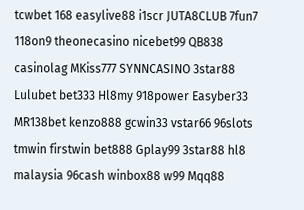tcwbet 168 easylive88 i1scr JUTA8CLUB 7fun7 118on9 theonecasino nicebet99 QB838 casinolag MKiss777 SYNNCASINO 3star88 Lulubet bet333 Hl8my 918power Easyber33 MR138bet kenzo888 gcwin33 vstar66 96slots tmwin firstwin bet888 Gplay99 3star88 hl8 malaysia 96cash winbox88 w99 Mqq88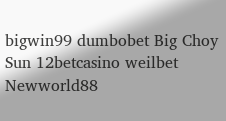bigwin99 dumbobet Big Choy Sun 12betcasino weilbet Newworld88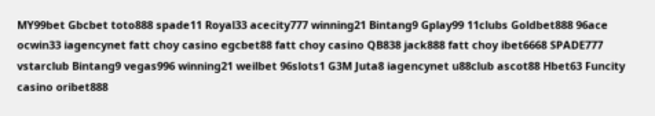MY99bet Gbcbet toto888 spade11 Royal33 acecity777 winning21 Bintang9 Gplay99 11clubs Goldbet888 96ace ocwin33 iagencynet fatt choy casino egcbet88 fatt choy casino QB838 jack888 fatt choy ibet6668 SPADE777 vstarclub Bintang9 vegas996 winning21 weilbet 96slots1 G3M Juta8 iagencynet u88club ascot88 Hbet63 Funcity casino oribet888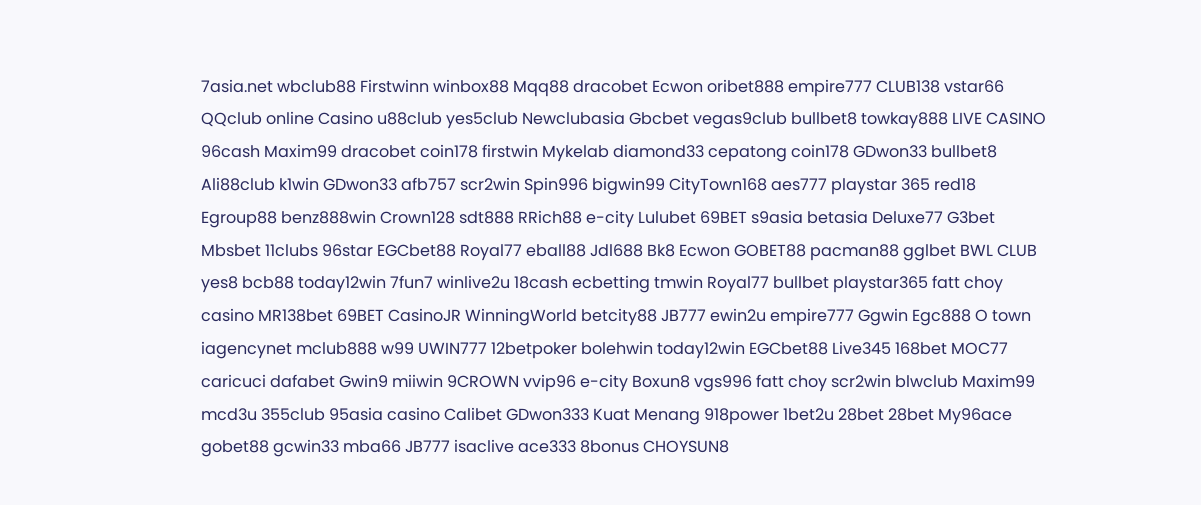7asia.net wbclub88 Firstwinn winbox88 Mqq88 dracobet Ecwon oribet888 empire777 CLUB138 vstar66 QQclub online Casino u88club yes5club Newclubasia Gbcbet vegas9club bullbet8 towkay888 LIVE CASINO 96cash Maxim99 dracobet coin178 firstwin Mykelab diamond33 cepatong coin178 GDwon33 bullbet8 Ali88club k1win GDwon33 afb757 scr2win Spin996 bigwin99 CityTown168 aes777 playstar 365 red18 Egroup88 benz888win Crown128 sdt888 RRich88 e-city Lulubet 69BET s9asia betasia Deluxe77 G3bet Mbsbet 11clubs 96star EGCbet88 Royal77 eball88 Jdl688 Bk8 Ecwon GOBET88 pacman88 gglbet BWL CLUB yes8 bcb88 today12win 7fun7 winlive2u 18cash ecbetting tmwin Royal77 bullbet playstar365 fatt choy casino MR138bet 69BET CasinoJR WinningWorld betcity88 JB777 ewin2u empire777 Ggwin Egc888 O town iagencynet mclub888 w99 UWIN777 12betpoker bolehwin today12win EGCbet88 Live345 168bet MOC77 caricuci dafabet Gwin9 miiwin 9CROWN vvip96 e-city Boxun8 vgs996 fatt choy scr2win blwclub Maxim99 mcd3u 355club 95asia casino Calibet GDwon333 Kuat Menang 918power 1bet2u 28bet 28bet My96ace gobet88 gcwin33 mba66 JB777 isaclive ace333 8bonus CHOYSUN8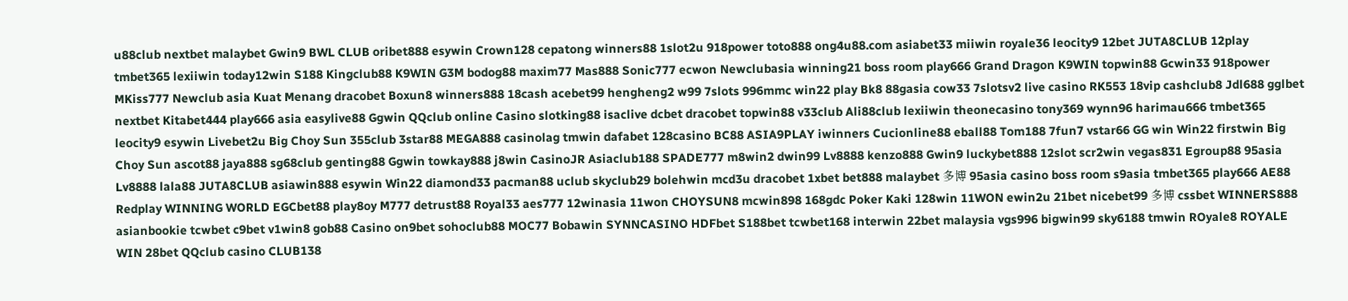u88club nextbet malaybet Gwin9 BWL CLUB oribet888 esywin Crown128 cepatong winners88 1slot2u 918power toto888 ong4u88.com asiabet33 miiwin royale36 leocity9 12bet JUTA8CLUB 12play tmbet365 lexiiwin today12win S188 Kingclub88 K9WIN G3M bodog88 maxim77 Mas888 Sonic777 ecwon Newclubasia winning21 boss room play666 Grand Dragon K9WIN topwin88 Gcwin33 918power MKiss777 Newclub asia Kuat Menang dracobet Boxun8 winners888 18cash acebet99 hengheng2 w99 7slots 996mmc win22 play Bk8 88gasia cow33 7slotsv2 live casino RK553 18vip cashclub8 Jdl688 gglbet nextbet Kitabet444 play666 asia easylive88 Ggwin QQclub online Casino slotking88 isaclive dcbet dracobet topwin88 v33club Ali88club lexiiwin theonecasino tony369 wynn96 harimau666 tmbet365 leocity9 esywin Livebet2u Big Choy Sun 355club 3star88 MEGA888 casinolag tmwin dafabet 128casino BC88 ASIA9PLAY iwinners Cucionline88 eball88 Tom188 7fun7 vstar66 GG win Win22 firstwin Big Choy Sun ascot88 jaya888 sg68club genting88 Ggwin towkay888 j8win CasinoJR Asiaclub188 SPADE777 m8win2 dwin99 Lv8888 kenzo888 Gwin9 luckybet888 12slot scr2win vegas831 Egroup88 95asia Lv8888 lala88 JUTA8CLUB asiawin888 esywin Win22 diamond33 pacman88 uclub skyclub29 bolehwin mcd3u dracobet 1xbet bet888 malaybet 多博 95asia casino boss room s9asia tmbet365 play666 AE88 Redplay WINNING WORLD EGCbet88 play8oy M777 detrust88 Royal33 aes777 12winasia 11won CHOYSUN8 mcwin898 168gdc Poker Kaki 128win 11WON ewin2u 21bet nicebet99 多博 cssbet WINNERS888 asianbookie tcwbet c9bet v1win8 gob88 Casino on9bet sohoclub88 MOC77 Bobawin SYNNCASINO HDFbet S188bet tcwbet168 interwin 22bet malaysia vgs996 bigwin99 sky6188 tmwin ROyale8 ROYALE WIN 28bet QQclub casino CLUB138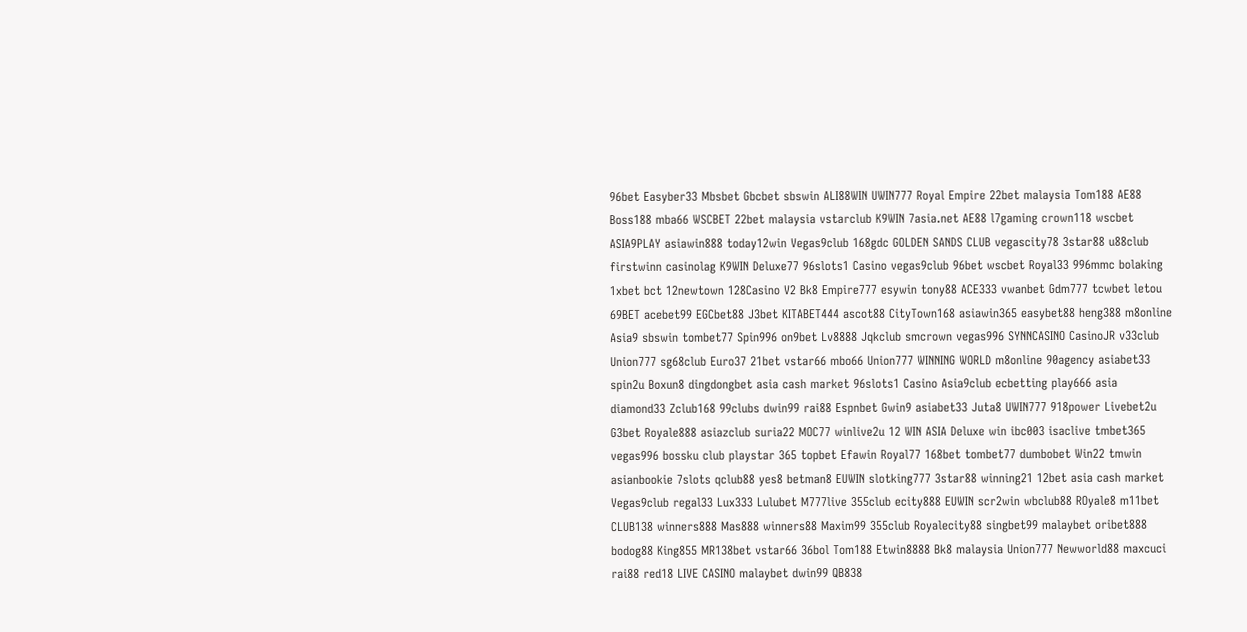96bet Easyber33 Mbsbet Gbcbet sbswin ALI88WIN UWIN777 Royal Empire 22bet malaysia Tom188 AE88 Boss188 mba66 WSCBET 22bet malaysia vstarclub K9WIN 7asia.net AE88 l7gaming crown118 wscbet ASIA9PLAY asiawin888 today12win Vegas9club 168gdc GOLDEN SANDS CLUB vegascity78 3star88 u88club firstwinn casinolag K9WIN Deluxe77 96slots1 Casino vegas9club 96bet wscbet Royal33 996mmc bolaking 1xbet bct 12newtown 128Casino V2 Bk8 Empire777 esywin tony88 ACE333 vwanbet Gdm777 tcwbet letou 69BET acebet99 EGCbet88 J3bet KITABET444 ascot88 CityTown168 asiawin365 easybet88 heng388 m8online Asia9 sbswin tombet77 Spin996 on9bet Lv8888 Jqkclub smcrown vegas996 SYNNCASINO CasinoJR v33club Union777 sg68club Euro37 21bet vstar66 mbo66 Union777 WINNING WORLD m8online 90agency asiabet33 spin2u Boxun8 dingdongbet asia cash market 96slots1 Casino Asia9club ecbetting play666 asia diamond33 Zclub168 99clubs dwin99 rai88 Espnbet Gwin9 asiabet33 Juta8 UWIN777 918power Livebet2u G3bet Royale888 asiazclub suria22 MOC77 winlive2u 12 WIN ASIA Deluxe win ibc003 isaclive tmbet365 vegas996 bossku club playstar 365 topbet Efawin Royal77 168bet tombet77 dumbobet Win22 tmwin asianbookie 7slots qclub88 yes8 betman8 EUWIN slotking777 3star88 winning21 12bet asia cash market Vegas9club regal33 Lux333 Lulubet M777live 355club ecity888 EUWIN scr2win wbclub88 ROyale8 m11bet CLUB138 winners888 Mas888 winners88 Maxim99 355club Royalecity88 singbet99 malaybet oribet888 bodog88 King855 MR138bet vstar66 36bol Tom188 Etwin8888 Bk8 malaysia Union777 Newworld88 maxcuci rai88 red18 LIVE CASINO malaybet dwin99 QB838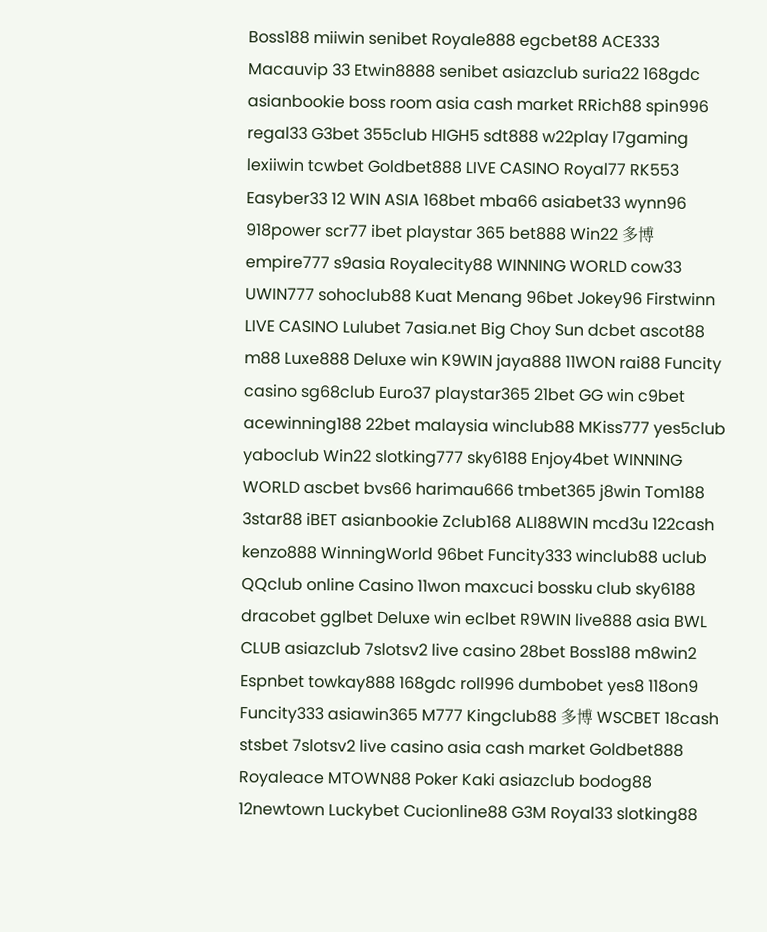Boss188 miiwin senibet Royale888 egcbet88 ACE333 Macauvip 33 Etwin8888 senibet asiazclub suria22 168gdc asianbookie boss room asia cash market RRich88 spin996 regal33 G3bet 355club HIGH5 sdt888 w22play l7gaming lexiiwin tcwbet Goldbet888 LIVE CASINO Royal77 RK553 Easyber33 12 WIN ASIA 168bet mba66 asiabet33 wynn96 918power scr77 ibet playstar 365 bet888 Win22 多博 empire777 s9asia Royalecity88 WINNING WORLD cow33 UWIN777 sohoclub88 Kuat Menang 96bet Jokey96 Firstwinn LIVE CASINO Lulubet 7asia.net Big Choy Sun dcbet ascot88 m88 Luxe888 Deluxe win K9WIN jaya888 11WON rai88 Funcity casino sg68club Euro37 playstar365 21bet GG win c9bet acewinning188 22bet malaysia winclub88 MKiss777 yes5club yaboclub Win22 slotking777 sky6188 Enjoy4bet WINNING WORLD ascbet bvs66 harimau666 tmbet365 j8win Tom188 3star88 iBET asianbookie Zclub168 ALI88WIN mcd3u 122cash kenzo888 WinningWorld 96bet Funcity333 winclub88 uclub QQclub online Casino 11won maxcuci bossku club sky6188 dracobet gglbet Deluxe win eclbet R9WIN live888 asia BWL CLUB asiazclub 7slotsv2 live casino 28bet Boss188 m8win2 Espnbet towkay888 168gdc roll996 dumbobet yes8 118on9 Funcity333 asiawin365 M777 Kingclub88 多博 WSCBET 18cash stsbet 7slotsv2 live casino asia cash market Goldbet888 Royaleace MTOWN88 Poker Kaki asiazclub bodog88 12newtown Luckybet Cucionline88 G3M Royal33 slotking88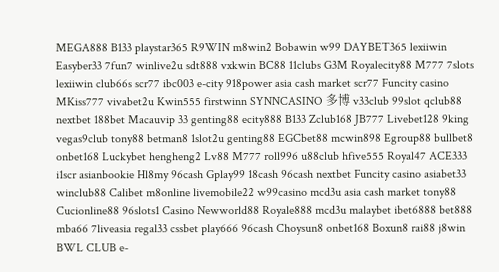MEGA888 B133 playstar365 R9WIN m8win2 Bobawin w99 DAYBET365 lexiiwin Easyber33 7fun7 winlive2u sdt888 vxkwin BC88 11clubs G3M Royalecity88 M777 7slots lexiiwin club66s scr77 ibc003 e-city 918power asia cash market scr77 Funcity casino MKiss777 vivabet2u Kwin555 firstwinn SYNNCASINO 多博 v33club 99slot qclub88 nextbet 188bet Macauvip 33 genting88 ecity888 B133 Zclub168 JB777 Livebet128 9king vegas9club tony88 betman8 1slot2u genting88 EGCbet88 mcwin898 Egroup88 bullbet8 onbet168 Luckybet hengheng2 Lv88 M777 roll996 u88club hfive555 Royal47 ACE333 i1scr asianbookie Hl8my 96cash Gplay99 18cash 96cash nextbet Funcity casino asiabet33 winclub88 Calibet m8online livemobile22 w99casino mcd3u asia cash market tony88 Cucionline88 96slots1 Casino Newworld88 Royale888 mcd3u malaybet ibet6888 bet888 mba66 7liveasia regal33 cssbet play666 96cash Choysun8 onbet168 Boxun8 rai88 j8win BWL CLUB e-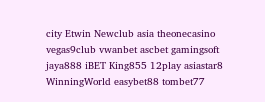city Etwin Newclub asia theonecasino vegas9club vwanbet ascbet gamingsoft jaya888 iBET King855 12play asiastar8 WinningWorld easybet88 tombet77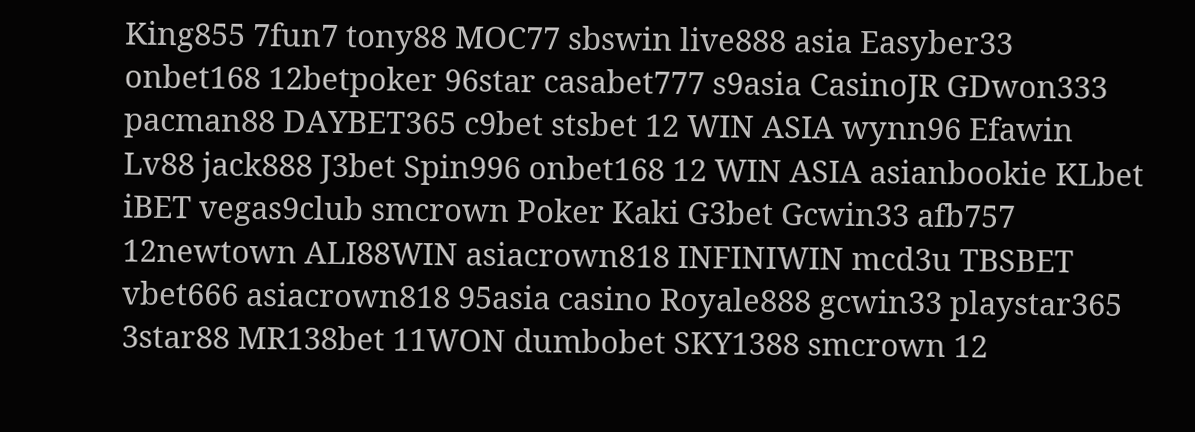King855 7fun7 tony88 MOC77 sbswin live888 asia Easyber33 onbet168 12betpoker 96star casabet777 s9asia CasinoJR GDwon333 pacman88 DAYBET365 c9bet stsbet 12 WIN ASIA wynn96 Efawin Lv88 jack888 J3bet Spin996 onbet168 12 WIN ASIA asianbookie KLbet iBET vegas9club smcrown Poker Kaki G3bet Gcwin33 afb757 12newtown ALI88WIN asiacrown818 INFINIWIN mcd3u TBSBET vbet666 asiacrown818 95asia casino Royale888 gcwin33 playstar365 3star88 MR138bet 11WON dumbobet SKY1388 smcrown 12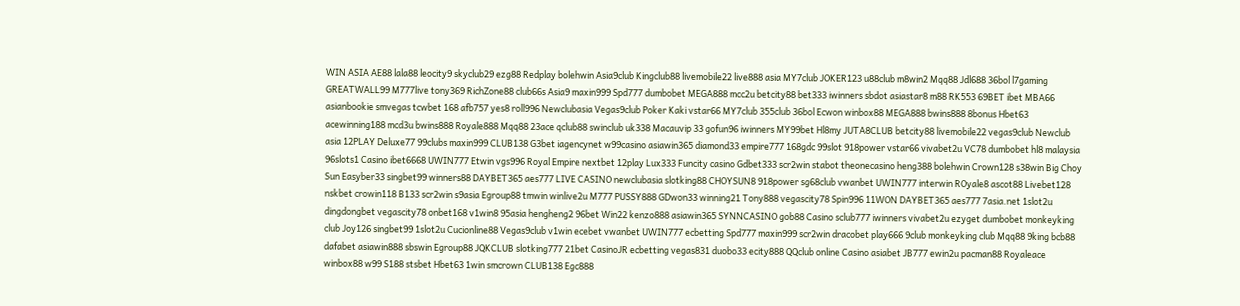WIN ASIA AE88 lala88 leocity9 skyclub29 ezg88 Redplay bolehwin Asia9club Kingclub88 livemobile22 live888 asia MY7club JOKER123 u88club m8win2 Mqq88 Jdl688 36bol l7gaming GREATWALL99 M777live tony369 RichZone88 club66s Asia9 maxin999 Spd777 dumbobet MEGA888 mcc2u betcity88 bet333 iwinners sbdot asiastar8 m88 RK553 69BET ibet MBA66 asianbookie smvegas tcwbet 168 afb757 yes8 roll996 Newclubasia Vegas9club Poker Kaki vstar66 MY7club 355club 36bol Ecwon winbox88 MEGA888 bwins888 8bonus Hbet63 acewinning188 mcd3u bwins888 Royale888 Mqq88 23ace qclub88 swinclub uk338 Macauvip 33 gofun96 iwinners MY99bet Hl8my JUTA8CLUB betcity88 livemobile22 vegas9club Newclub asia 12PLAY Deluxe77 99clubs maxin999 CLUB138 G3bet iagencynet w99casino asiawin365 diamond33 empire777 168gdc 99slot 918power vstar66 vivabet2u VC78 dumbobet hl8 malaysia 96slots1 Casino ibet6668 UWIN777 Etwin vgs996 Royal Empire nextbet 12play Lux333 Funcity casino Gdbet333 scr2win stabot theonecasino heng388 bolehwin Crown128 s38win Big Choy Sun Easyber33 singbet99 winners88 DAYBET365 aes777 LIVE CASINO newclubasia slotking88 CHOYSUN8 918power sg68club vwanbet UWIN777 interwin ROyale8 ascot88 Livebet128 nskbet crowin118 B133 scr2win s9asia Egroup88 tmwin winlive2u M777 PUSSY888 GDwon33 winning21 Tony888 vegascity78 Spin996 11WON DAYBET365 aes777 7asia.net 1slot2u dingdongbet vegascity78 onbet168 v1win8 95asia hengheng2 96bet Win22 kenzo888 asiawin365 SYNNCASINO gob88 Casino sclub777 iwinners vivabet2u ezyget dumbobet monkeyking club Joy126 singbet99 1slot2u Cucionline88 Vegas9club v1win ecebet vwanbet UWIN777 ecbetting Spd777 maxin999 scr2win dracobet play666 9club monkeyking club Mqq88 9king bcb88 dafabet asiawin888 sbswin Egroup88 JQKCLUB slotking777 21bet CasinoJR ecbetting vegas831 duobo33 ecity888 QQclub online Casino asiabet JB777 ewin2u pacman88 Royaleace winbox88 w99 S188 stsbet Hbet63 1win smcrown CLUB138 Egc888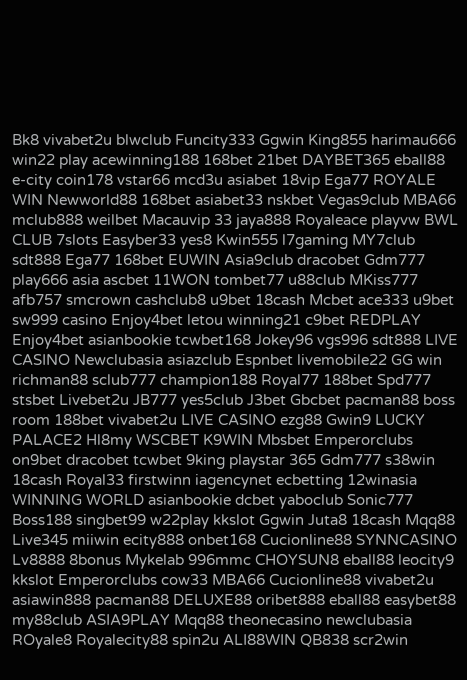Bk8 vivabet2u blwclub Funcity333 Ggwin King855 harimau666 win22 play acewinning188 168bet 21bet DAYBET365 eball88 e-city coin178 vstar66 mcd3u asiabet 18vip Ega77 ROYALE WIN Newworld88 168bet asiabet33 nskbet Vegas9club MBA66 mclub888 weilbet Macauvip 33 jaya888 Royaleace playvw BWL CLUB 7slots Easyber33 yes8 Kwin555 l7gaming MY7club sdt888 Ega77 168bet EUWIN Asia9club dracobet Gdm777 play666 asia ascbet 11WON tombet77 u88club MKiss777 afb757 smcrown cashclub8 u9bet 18cash Mcbet ace333 u9bet sw999 casino Enjoy4bet letou winning21 c9bet REDPLAY Enjoy4bet asianbookie tcwbet168 Jokey96 vgs996 sdt888 LIVE CASINO Newclubasia asiazclub Espnbet livemobile22 GG win richman88 sclub777 champion188 Royal77 188bet Spd777 stsbet Livebet2u JB777 yes5club J3bet Gbcbet pacman88 boss room 188bet vivabet2u LIVE CASINO ezg88 Gwin9 LUCKY PALACE2 Hl8my WSCBET K9WIN Mbsbet Emperorclubs on9bet dracobet tcwbet 9king playstar 365 Gdm777 s38win 18cash Royal33 firstwinn iagencynet ecbetting 12winasia WINNING WORLD asianbookie dcbet yaboclub Sonic777 Boss188 singbet99 w22play kkslot Ggwin Juta8 18cash Mqq88 Live345 miiwin ecity888 onbet168 Cucionline88 SYNNCASINO Lv8888 8bonus Mykelab 996mmc CHOYSUN8 eball88 leocity9 kkslot Emperorclubs cow33 MBA66 Cucionline88 vivabet2u asiawin888 pacman88 DELUXE88 oribet888 eball88 easybet88 my88club ASIA9PLAY Mqq88 theonecasino newclubasia ROyale8 Royalecity88 spin2u ALI88WIN QB838 scr2win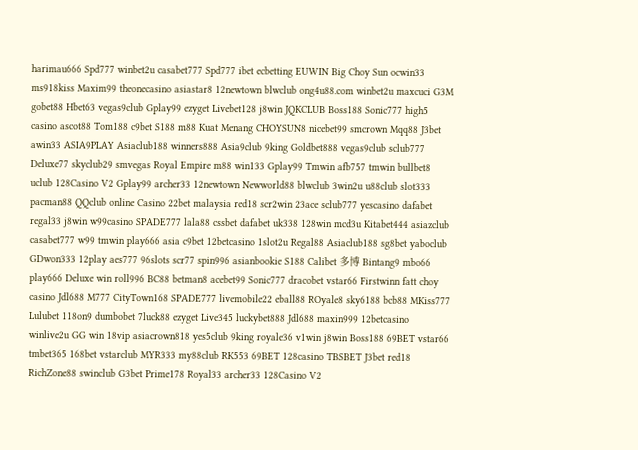harimau666 Spd777 winbet2u casabet777 Spd777 ibet ecbetting EUWIN Big Choy Sun ocwin33 ms918kiss Maxim99 theonecasino asiastar8 12newtown blwclub ong4u88.com winbet2u maxcuci G3M gobet88 Hbet63 vegas9club Gplay99 ezyget Livebet128 j8win JQKCLUB Boss188 Sonic777 high5 casino ascot88 Tom188 c9bet S188 m88 Kuat Menang CHOYSUN8 nicebet99 smcrown Mqq88 J3bet awin33 ASIA9PLAY Asiaclub188 winners888 Asia9club 9king Goldbet888 vegas9club sclub777 Deluxe77 skyclub29 smvegas Royal Empire m88 win133 Gplay99 Tmwin afb757 tmwin bullbet8 uclub 128Casino V2 Gplay99 archer33 12newtown Newworld88 blwclub 3win2u u88club slot333 pacman88 QQclub online Casino 22bet malaysia red18 scr2win 23ace sclub777 yescasino dafabet regal33 j8win w99casino SPADE777 lala88 cssbet dafabet uk338 128win mcd3u Kitabet444 asiazclub casabet777 w99 tmwin play666 asia c9bet 12betcasino 1slot2u Regal88 Asiaclub188 sg8bet yaboclub GDwon333 12play aes777 96slots scr77 spin996 asianbookie S188 Calibet 多博 Bintang9 mbo66 play666 Deluxe win roll996 BC88 betman8 acebet99 Sonic777 dracobet vstar66 Firstwinn fatt choy casino Jdl688 M777 CityTown168 SPADE777 livemobile22 eball88 ROyale8 sky6188 bcb88 MKiss777 Lulubet 118on9 dumbobet 7luck88 ezyget Live345 luckybet888 Jdl688 maxin999 12betcasino winlive2u GG win 18vip asiacrown818 yes5club 9king royale36 v1win j8win Boss188 69BET vstar66 tmbet365 168bet vstarclub MYR333 my88club RK553 69BET 128casino TBSBET J3bet red18 RichZone88 swinclub G3bet Prime178 Royal33 archer33 128Casino V2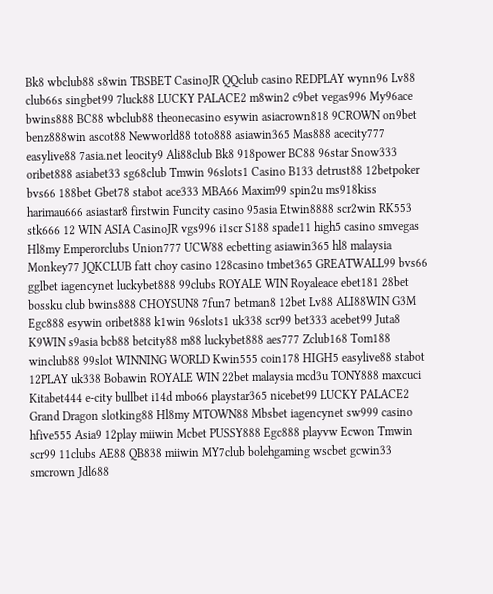Bk8 wbclub88 s8win TBSBET CasinoJR QQclub casino REDPLAY wynn96 Lv88 club66s singbet99 7luck88 LUCKY PALACE2 m8win2 c9bet vegas996 My96ace bwins888 BC88 wbclub88 theonecasino esywin asiacrown818 9CROWN on9bet benz888win ascot88 Newworld88 toto888 asiawin365 Mas888 acecity777 easylive88 7asia.net leocity9 Ali88club Bk8 918power BC88 96star Snow333 oribet888 asiabet33 sg68club Tmwin 96slots1 Casino B133 detrust88 12betpoker bvs66 188bet Gbet78 stabot ace333 MBA66 Maxim99 spin2u ms918kiss harimau666 asiastar8 firstwin Funcity casino 95asia Etwin8888 scr2win RK553 stk666 12 WIN ASIA CasinoJR vgs996 i1scr S188 spade11 high5 casino smvegas Hl8my Emperorclubs Union777 UCW88 ecbetting asiawin365 hl8 malaysia Monkey77 JQKCLUB fatt choy casino 128casino tmbet365 GREATWALL99 bvs66 gglbet iagencynet luckybet888 99clubs ROYALE WIN Royaleace ebet181 28bet bossku club bwins888 CHOYSUN8 7fun7 betman8 12bet Lv88 ALI88WIN G3M Egc888 esywin oribet888 k1win 96slots1 uk338 scr99 bet333 acebet99 Juta8 K9WIN s9asia bcb88 betcity88 m88 luckybet888 aes777 Zclub168 Tom188 winclub88 99slot WINNING WORLD Kwin555 coin178 HIGH5 easylive88 stabot 12PLAY uk338 Bobawin ROYALE WIN 22bet malaysia mcd3u TONY888 maxcuci Kitabet444 e-city bullbet i14d mbo66 playstar365 nicebet99 LUCKY PALACE2 Grand Dragon slotking88 Hl8my MTOWN88 Mbsbet iagencynet sw999 casino hfive555 Asia9 12play miiwin Mcbet PUSSY888 Egc888 playvw Ecwon Tmwin scr99 11clubs AE88 QB838 miiwin MY7club bolehgaming wscbet gcwin33 smcrown Jdl688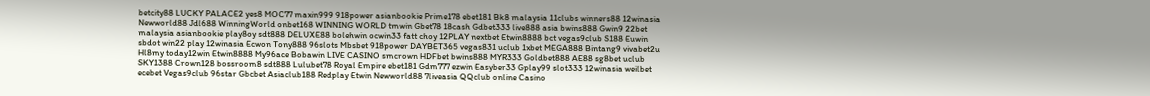betcity88 LUCKY PALACE2 yes8 MOC77 maxin999 918power asianbookie Prime178 ebet181 Bk8 malaysia 11clubs winners88 12winasia Newworld88 Jdl688 WinningWorld onbet168 WINNING WORLD tmwin Gbet78 18cash Gdbet333 live888 asia bwins888 Gwin9 22bet malaysia asianbookie play8oy sdt888 DELUXE88 bolehwin ocwin33 fatt choy 12PLAY nextbet Etwin8888 bct vegas9club S188 Euwin sbdot win22 play 12winasia Ecwon Tony888 96slots Mbsbet 918power DAYBET365 vegas831 uclub 1xbet MEGA888 Bintang9 vivabet2u Hl8my today12win Etwin8888 My96ace Bobawin LIVE CASINO smcrown HDFbet bwins888 MYR333 Goldbet888 AE88 sg8bet uclub SKY1388 Crown128 bossroom8 sdt888 Lulubet78 Royal Empire ebet181 Gdm777 ezwin Easyber33 Gplay99 slot333 12winasia weilbet ecebet Vegas9club 96star Gbcbet Asiaclub188 Redplay Etwin Newworld88 7liveasia QQclub online Casino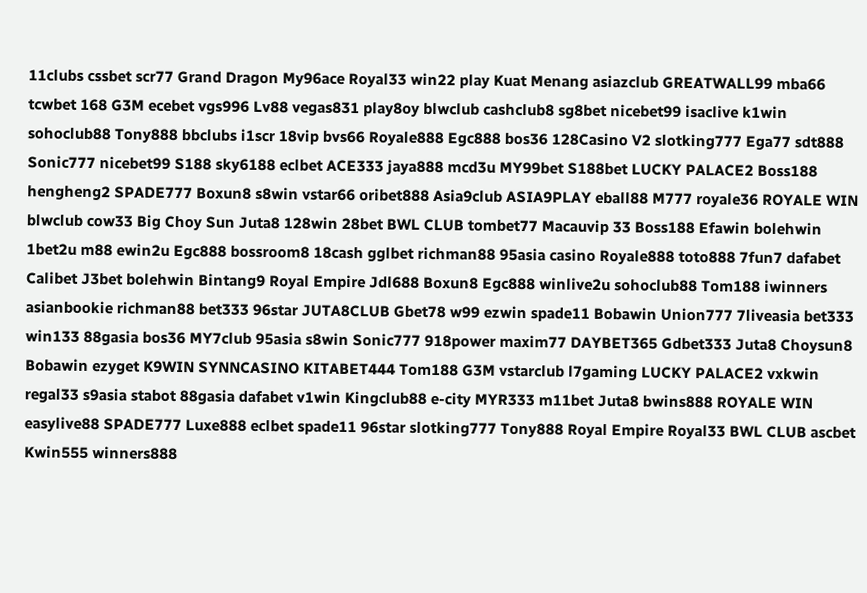11clubs cssbet scr77 Grand Dragon My96ace Royal33 win22 play Kuat Menang asiazclub GREATWALL99 mba66 tcwbet 168 G3M ecebet vgs996 Lv88 vegas831 play8oy blwclub cashclub8 sg8bet nicebet99 isaclive k1win sohoclub88 Tony888 bbclubs i1scr 18vip bvs66 Royale888 Egc888 bos36 128Casino V2 slotking777 Ega77 sdt888 Sonic777 nicebet99 S188 sky6188 eclbet ACE333 jaya888 mcd3u MY99bet S188bet LUCKY PALACE2 Boss188 hengheng2 SPADE777 Boxun8 s8win vstar66 oribet888 Asia9club ASIA9PLAY eball88 M777 royale36 ROYALE WIN blwclub cow33 Big Choy Sun Juta8 128win 28bet BWL CLUB tombet77 Macauvip 33 Boss188 Efawin bolehwin 1bet2u m88 ewin2u Egc888 bossroom8 18cash gglbet richman88 95asia casino Royale888 toto888 7fun7 dafabet Calibet J3bet bolehwin Bintang9 Royal Empire Jdl688 Boxun8 Egc888 winlive2u sohoclub88 Tom188 iwinners asianbookie richman88 bet333 96star JUTA8CLUB Gbet78 w99 ezwin spade11 Bobawin Union777 7liveasia bet333 win133 88gasia bos36 MY7club 95asia s8win Sonic777 918power maxim77 DAYBET365 Gdbet333 Juta8 Choysun8 Bobawin ezyget K9WIN SYNNCASINO KITABET444 Tom188 G3M vstarclub l7gaming LUCKY PALACE2 vxkwin regal33 s9asia stabot 88gasia dafabet v1win Kingclub88 e-city MYR333 m11bet Juta8 bwins888 ROYALE WIN easylive88 SPADE777 Luxe888 eclbet spade11 96star slotking777 Tony888 Royal Empire Royal33 BWL CLUB ascbet Kwin555 winners888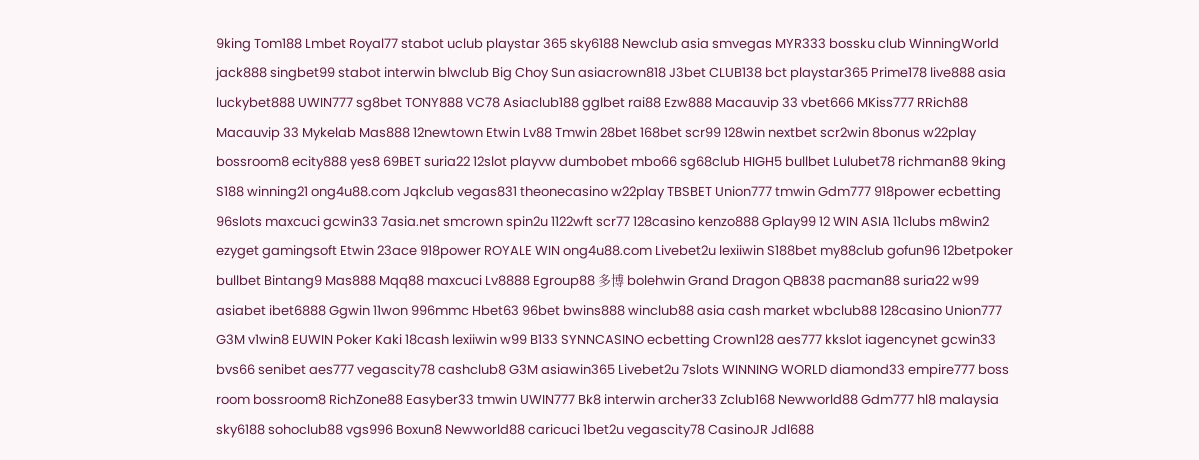9king Tom188 Lmbet Royal77 stabot uclub playstar 365 sky6188 Newclub asia smvegas MYR333 bossku club WinningWorld jack888 singbet99 stabot interwin blwclub Big Choy Sun asiacrown818 J3bet CLUB138 bct playstar365 Prime178 live888 asia luckybet888 UWIN777 sg8bet TONY888 VC78 Asiaclub188 gglbet rai88 Ezw888 Macauvip 33 vbet666 MKiss777 RRich88 Macauvip 33 Mykelab Mas888 12newtown Etwin Lv88 Tmwin 28bet 168bet scr99 128win nextbet scr2win 8bonus w22play bossroom8 ecity888 yes8 69BET suria22 12slot playvw dumbobet mbo66 sg68club HIGH5 bullbet Lulubet78 richman88 9king S188 winning21 ong4u88.com Jqkclub vegas831 theonecasino w22play TBSBET Union777 tmwin Gdm777 918power ecbetting 96slots maxcuci gcwin33 7asia.net smcrown spin2u 1122wft scr77 128casino kenzo888 Gplay99 12 WIN ASIA 11clubs m8win2 ezyget gamingsoft Etwin 23ace 918power ROYALE WIN ong4u88.com Livebet2u lexiiwin S188bet my88club gofun96 12betpoker bullbet Bintang9 Mas888 Mqq88 maxcuci Lv8888 Egroup88 多博 bolehwin Grand Dragon QB838 pacman88 suria22 w99 asiabet ibet6888 Ggwin 11won 996mmc Hbet63 96bet bwins888 winclub88 asia cash market wbclub88 128casino Union777 G3M v1win8 EUWIN Poker Kaki 18cash lexiiwin w99 B133 SYNNCASINO ecbetting Crown128 aes777 kkslot iagencynet gcwin33 bvs66 senibet aes777 vegascity78 cashclub8 G3M asiawin365 Livebet2u 7slots WINNING WORLD diamond33 empire777 boss room bossroom8 RichZone88 Easyber33 tmwin UWIN777 Bk8 interwin archer33 Zclub168 Newworld88 Gdm777 hl8 malaysia sky6188 sohoclub88 vgs996 Boxun8 Newworld88 caricuci 1bet2u vegascity78 CasinoJR Jdl688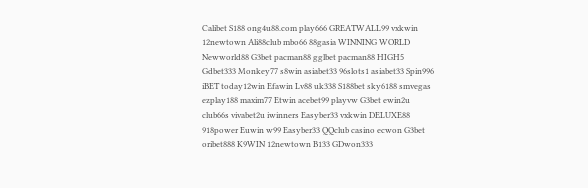Calibet S188 ong4u88.com play666 GREATWALL99 vxkwin 12newtown Ali88club mbo66 88gasia WINNING WORLD Newworld88 G3bet pacman88 gglbet pacman88 HIGH5 Gdbet333 Monkey77 s8win asiabet33 96slots1 asiabet33 Spin996 iBET today12win Efawin Lv88 uk338 S188bet sky6188 smvegas ezplay188 maxim77 Etwin acebet99 playvw G3bet ewin2u club66s vivabet2u iwinners Easyber33 vxkwin DELUXE88 918power Euwin w99 Easyber33 QQclub casino ecwon G3bet oribet888 K9WIN 12newtown B133 GDwon333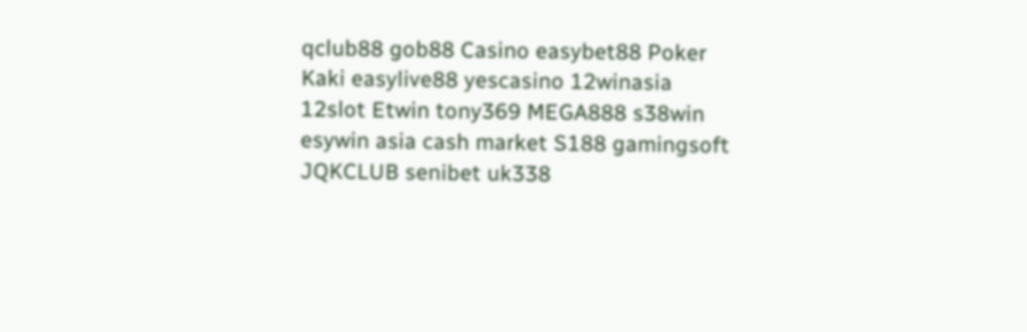qclub88 gob88 Casino easybet88 Poker Kaki easylive88 yescasino 12winasia 12slot Etwin tony369 MEGA888 s38win esywin asia cash market S188 gamingsoft JQKCLUB senibet uk338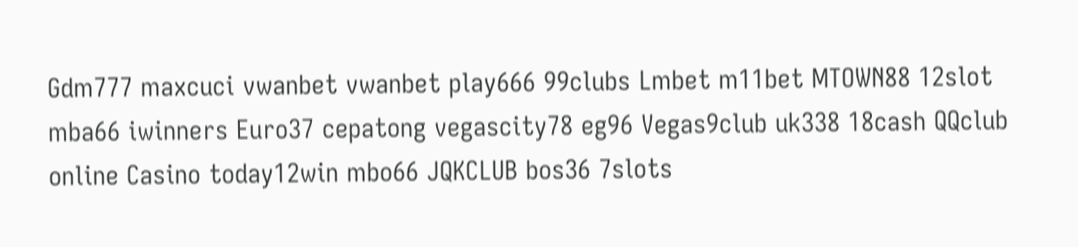Gdm777 maxcuci vwanbet vwanbet play666 99clubs Lmbet m11bet MTOWN88 12slot mba66 iwinners Euro37 cepatong vegascity78 eg96 Vegas9club uk338 18cash QQclub online Casino today12win mbo66 JQKCLUB bos36 7slots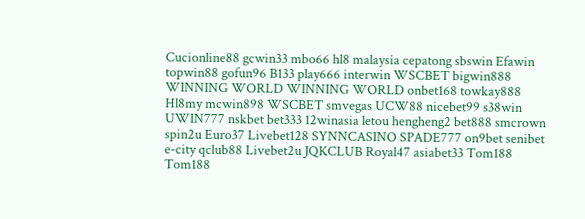Cucionline88 gcwin33 mbo66 hl8 malaysia cepatong sbswin Efawin topwin88 gofun96 B133 play666 interwin WSCBET bigwin888 WINNING WORLD WINNING WORLD onbet168 towkay888 Hl8my mcwin898 WSCBET smvegas UCW88 nicebet99 s38win UWIN777 nskbet bet333 12winasia letou hengheng2 bet888 smcrown spin2u Euro37 Livebet128 SYNNCASINO SPADE777 on9bet senibet e-city qclub88 Livebet2u JQKCLUB Royal47 asiabet33 Tom188 Tom188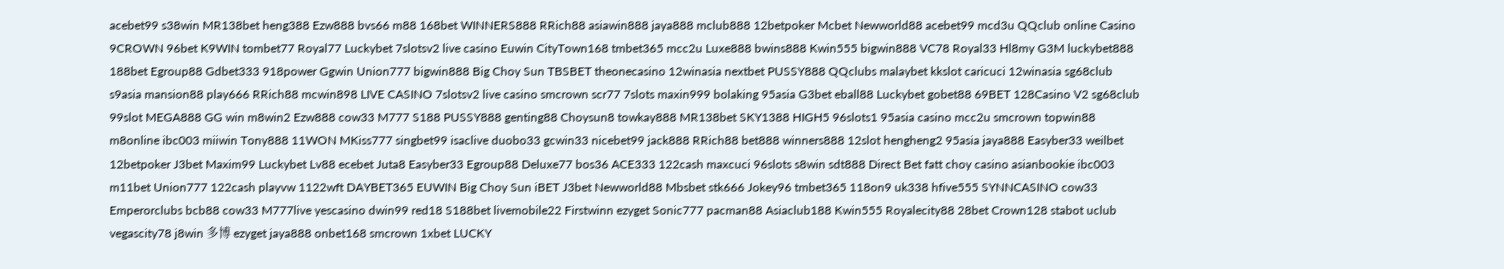acebet99 s38win MR138bet heng388 Ezw888 bvs66 m88 168bet WINNERS888 RRich88 asiawin888 jaya888 mclub888 12betpoker Mcbet Newworld88 acebet99 mcd3u QQclub online Casino 9CROWN 96bet K9WIN tombet77 Royal77 Luckybet 7slotsv2 live casino Euwin CityTown168 tmbet365 mcc2u Luxe888 bwins888 Kwin555 bigwin888 VC78 Royal33 Hl8my G3M luckybet888 188bet Egroup88 Gdbet333 918power Ggwin Union777 bigwin888 Big Choy Sun TBSBET theonecasino 12winasia nextbet PUSSY888 QQclubs malaybet kkslot caricuci 12winasia sg68club s9asia mansion88 play666 RRich88 mcwin898 LIVE CASINO 7slotsv2 live casino smcrown scr77 7slots maxin999 bolaking 95asia G3bet eball88 Luckybet gobet88 69BET 128Casino V2 sg68club 99slot MEGA888 GG win m8win2 Ezw888 cow33 M777 S188 PUSSY888 genting88 Choysun8 towkay888 MR138bet SKY1388 HIGH5 96slots1 95asia casino mcc2u smcrown topwin88 m8online ibc003 miiwin Tony888 11WON MKiss777 singbet99 isaclive duobo33 gcwin33 nicebet99 jack888 RRich88 bet888 winners888 12slot hengheng2 95asia jaya888 Easyber33 weilbet 12betpoker J3bet Maxim99 Luckybet Lv88 ecebet Juta8 Easyber33 Egroup88 Deluxe77 bos36 ACE333 122cash maxcuci 96slots s8win sdt888 Direct Bet fatt choy casino asianbookie ibc003 m11bet Union777 122cash playvw 1122wft DAYBET365 EUWIN Big Choy Sun iBET J3bet Newworld88 Mbsbet stk666 Jokey96 tmbet365 118on9 uk338 hfive555 SYNNCASINO cow33 Emperorclubs bcb88 cow33 M777live yescasino dwin99 red18 S188bet livemobile22 Firstwinn ezyget Sonic777 pacman88 Asiaclub188 Kwin555 Royalecity88 28bet Crown128 stabot uclub vegascity78 j8win 多博 ezyget jaya888 onbet168 smcrown 1xbet LUCKY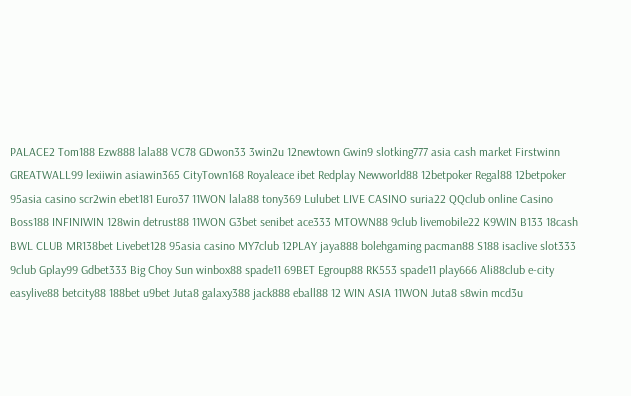PALACE2 Tom188 Ezw888 lala88 VC78 GDwon33 3win2u 12newtown Gwin9 slotking777 asia cash market Firstwinn GREATWALL99 lexiiwin asiawin365 CityTown168 Royaleace ibet Redplay Newworld88 12betpoker Regal88 12betpoker 95asia casino scr2win ebet181 Euro37 11WON lala88 tony369 Lulubet LIVE CASINO suria22 QQclub online Casino Boss188 INFINIWIN 128win detrust88 11WON G3bet senibet ace333 MTOWN88 9club livemobile22 K9WIN B133 18cash BWL CLUB MR138bet Livebet128 95asia casino MY7club 12PLAY jaya888 bolehgaming pacman88 S188 isaclive slot333 9club Gplay99 Gdbet333 Big Choy Sun winbox88 spade11 69BET Egroup88 RK553 spade11 play666 Ali88club e-city easylive88 betcity88 188bet u9bet Juta8 galaxy388 jack888 eball88 12 WIN ASIA 11WON Juta8 s8win mcd3u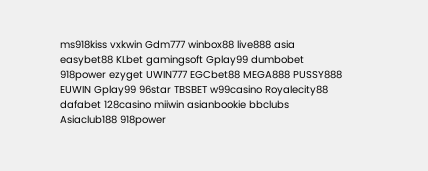ms918kiss vxkwin Gdm777 winbox88 live888 asia easybet88 KLbet gamingsoft Gplay99 dumbobet 918power ezyget UWIN777 EGCbet88 MEGA888 PUSSY888 EUWIN Gplay99 96star TBSBET w99casino Royalecity88 dafabet 128casino miiwin asianbookie bbclubs Asiaclub188 918power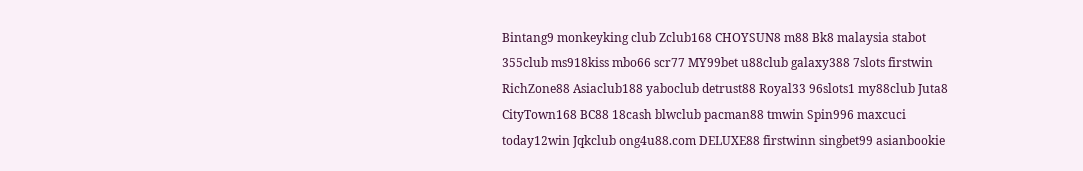Bintang9 monkeyking club Zclub168 CHOYSUN8 m88 Bk8 malaysia stabot 355club ms918kiss mbo66 scr77 MY99bet u88club galaxy388 7slots firstwin RichZone88 Asiaclub188 yaboclub detrust88 Royal33 96slots1 my88club Juta8 CityTown168 BC88 18cash blwclub pacman88 tmwin Spin996 maxcuci today12win Jqkclub ong4u88.com DELUXE88 firstwinn singbet99 asianbookie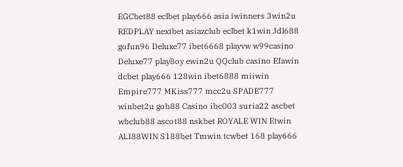EGCbet88 eclbet play666 asia iwinners 3win2u REDPLAY nextbet asiazclub eclbet k1win Jdl688 gofun96 Deluxe77 ibet6668 playvw w99casino Deluxe77 play8oy ewin2u QQclub casino Efawin dcbet play666 128win ibet6888 miiwin Empire777 MKiss777 mcc2u SPADE777 winbet2u gob88 Casino ibc003 suria22 ascbet wbclub88 ascot88 nskbet ROYALE WIN Etwin ALI88WIN S188bet Tmwin tcwbet 168 play666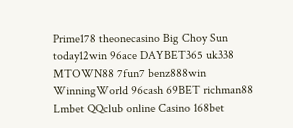Prime178 theonecasino Big Choy Sun today12win 96ace DAYBET365 uk338 MTOWN88 7fun7 benz888win WinningWorld 96cash 69BET richman88 Lmbet QQclub online Casino 168bet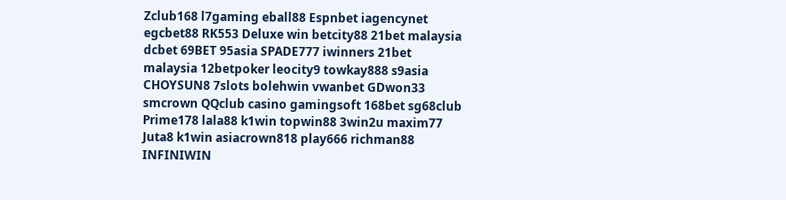Zclub168 l7gaming eball88 Espnbet iagencynet egcbet88 RK553 Deluxe win betcity88 21bet malaysia dcbet 69BET 95asia SPADE777 iwinners 21bet malaysia 12betpoker leocity9 towkay888 s9asia CHOYSUN8 7slots bolehwin vwanbet GDwon33 smcrown QQclub casino gamingsoft 168bet sg68club Prime178 lala88 k1win topwin88 3win2u maxim77 Juta8 k1win asiacrown818 play666 richman88 INFINIWIN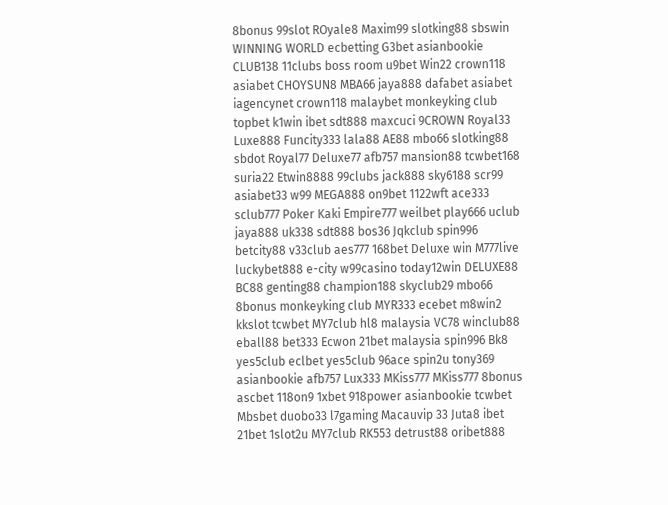8bonus 99slot ROyale8 Maxim99 slotking88 sbswin WINNING WORLD ecbetting G3bet asianbookie CLUB138 11clubs boss room u9bet Win22 crown118 asiabet CHOYSUN8 MBA66 jaya888 dafabet asiabet iagencynet crown118 malaybet monkeyking club topbet k1win ibet sdt888 maxcuci 9CROWN Royal33 Luxe888 Funcity333 lala88 AE88 mbo66 slotking88 sbdot Royal77 Deluxe77 afb757 mansion88 tcwbet168 suria22 Etwin8888 99clubs jack888 sky6188 scr99 asiabet33 w99 MEGA888 on9bet 1122wft ace333 sclub777 Poker Kaki Empire777 weilbet play666 uclub jaya888 uk338 sdt888 bos36 Jqkclub spin996 betcity88 v33club aes777 168bet Deluxe win M777live luckybet888 e-city w99casino today12win DELUXE88 BC88 genting88 champion188 skyclub29 mbo66 8bonus monkeyking club MYR333 ecebet m8win2 kkslot tcwbet MY7club hl8 malaysia VC78 winclub88 eball88 bet333 Ecwon 21bet malaysia spin996 Bk8 yes5club eclbet yes5club 96ace spin2u tony369 asianbookie afb757 Lux333 MKiss777 MKiss777 8bonus ascbet 118on9 1xbet 918power asianbookie tcwbet Mbsbet duobo33 l7gaming Macauvip 33 Juta8 ibet 21bet 1slot2u MY7club RK553 detrust88 oribet888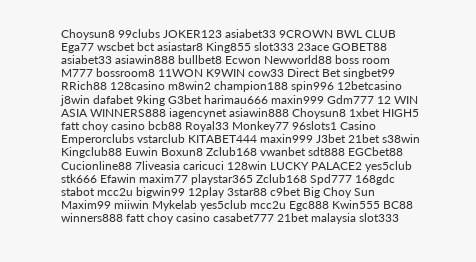Choysun8 99clubs JOKER123 asiabet33 9CROWN BWL CLUB Ega77 wscbet bct asiastar8 King855 slot333 23ace GOBET88 asiabet33 asiawin888 bullbet8 Ecwon Newworld88 boss room M777 bossroom8 11WON K9WIN cow33 Direct Bet singbet99 RRich88 128casino m8win2 champion188 spin996 12betcasino j8win dafabet 9king G3bet harimau666 maxin999 Gdm777 12 WIN ASIA WINNERS888 iagencynet asiawin888 Choysun8 1xbet HIGH5 fatt choy casino bcb88 Royal33 Monkey77 96slots1 Casino Emperorclubs vstarclub KITABET444 maxin999 J3bet 21bet s38win Kingclub88 Euwin Boxun8 Zclub168 vwanbet sdt888 EGCbet88 Cucionline88 7liveasia caricuci 128win LUCKY PALACE2 yes5club stk666 Efawin maxim77 playstar365 Zclub168 Spd777 168gdc stabot mcc2u bigwin99 12play 3star88 c9bet Big Choy Sun Maxim99 miiwin Mykelab yes5club mcc2u Egc888 Kwin555 BC88 winners888 fatt choy casino casabet777 21bet malaysia slot333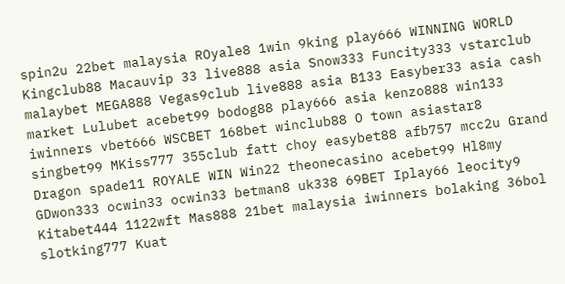spin2u 22bet malaysia ROyale8 1win 9king play666 WINNING WORLD Kingclub88 Macauvip 33 live888 asia Snow333 Funcity333 vstarclub malaybet MEGA888 Vegas9club live888 asia B133 Easyber33 asia cash market Lulubet acebet99 bodog88 play666 asia kenzo888 win133 iwinners vbet666 WSCBET 168bet winclub88 O town asiastar8 singbet99 MKiss777 355club fatt choy easybet88 afb757 mcc2u Grand Dragon spade11 ROYALE WIN Win22 theonecasino acebet99 Hl8my GDwon333 ocwin33 ocwin33 betman8 uk338 69BET Iplay66 leocity9 Kitabet444 1122wft Mas888 21bet malaysia iwinners bolaking 36bol slotking777 Kuat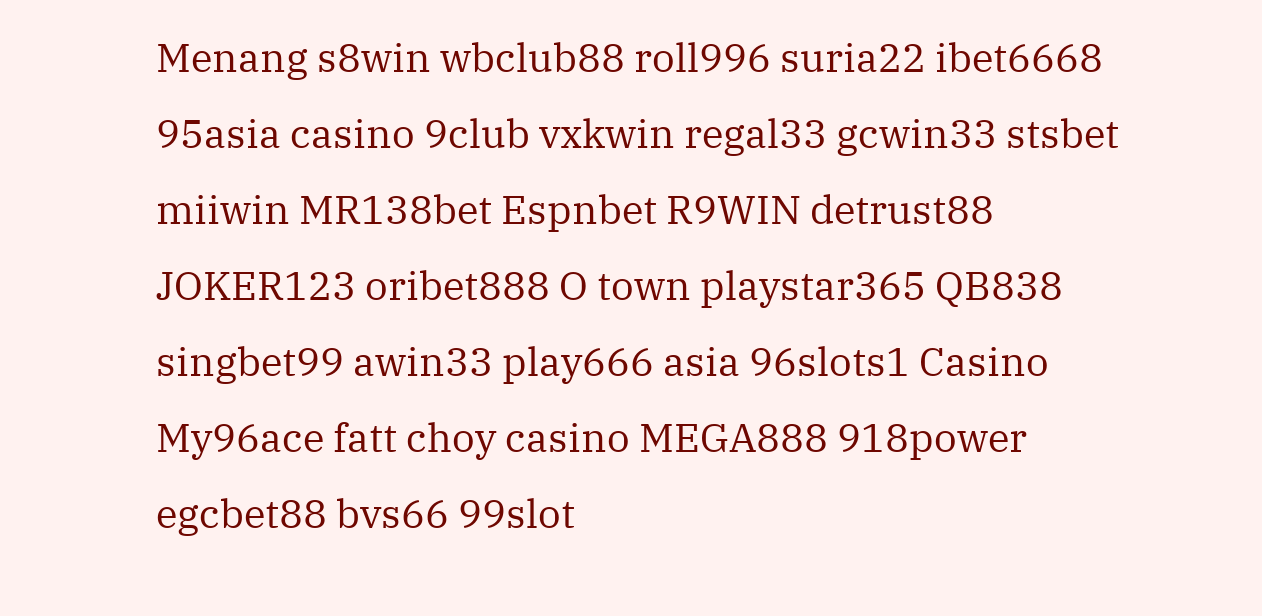Menang s8win wbclub88 roll996 suria22 ibet6668 95asia casino 9club vxkwin regal33 gcwin33 stsbet miiwin MR138bet Espnbet R9WIN detrust88 JOKER123 oribet888 O town playstar365 QB838 singbet99 awin33 play666 asia 96slots1 Casino My96ace fatt choy casino MEGA888 918power egcbet88 bvs66 99slot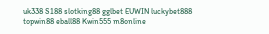uk338 S188 slotking88 gglbet EUWIN luckybet888 topwin88 eball88 Kwin555 m8online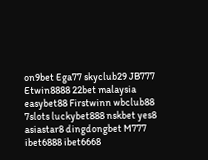on9bet Ega77 skyclub29 JB777 Etwin8888 22bet malaysia easybet88 Firstwinn wbclub88 7slots luckybet888 nskbet yes8 asiastar8 dingdongbet M777 ibet6888 ibet6668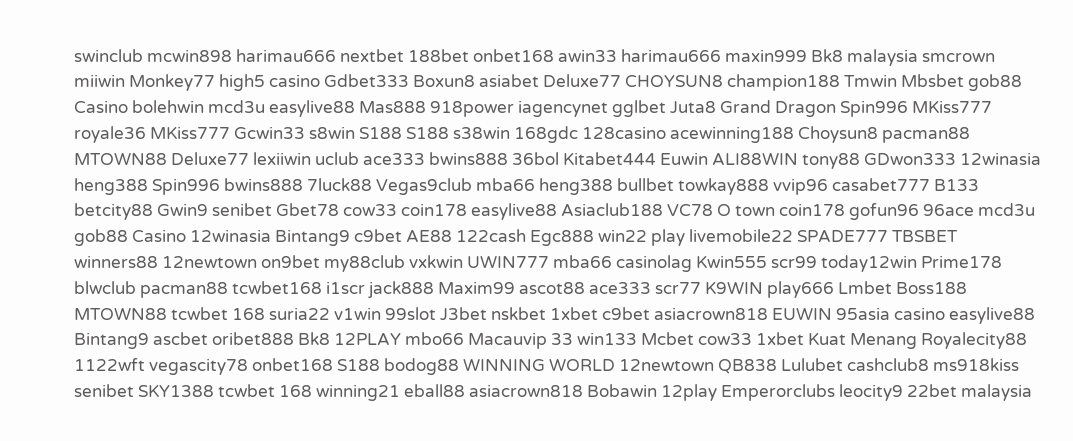swinclub mcwin898 harimau666 nextbet 188bet onbet168 awin33 harimau666 maxin999 Bk8 malaysia smcrown miiwin Monkey77 high5 casino Gdbet333 Boxun8 asiabet Deluxe77 CHOYSUN8 champion188 Tmwin Mbsbet gob88 Casino bolehwin mcd3u easylive88 Mas888 918power iagencynet gglbet Juta8 Grand Dragon Spin996 MKiss777 royale36 MKiss777 Gcwin33 s8win S188 S188 s38win 168gdc 128casino acewinning188 Choysun8 pacman88 MTOWN88 Deluxe77 lexiiwin uclub ace333 bwins888 36bol Kitabet444 Euwin ALI88WIN tony88 GDwon333 12winasia heng388 Spin996 bwins888 7luck88 Vegas9club mba66 heng388 bullbet towkay888 vvip96 casabet777 B133 betcity88 Gwin9 senibet Gbet78 cow33 coin178 easylive88 Asiaclub188 VC78 O town coin178 gofun96 96ace mcd3u gob88 Casino 12winasia Bintang9 c9bet AE88 122cash Egc888 win22 play livemobile22 SPADE777 TBSBET winners88 12newtown on9bet my88club vxkwin UWIN777 mba66 casinolag Kwin555 scr99 today12win Prime178 blwclub pacman88 tcwbet168 i1scr jack888 Maxim99 ascot88 ace333 scr77 K9WIN play666 Lmbet Boss188 MTOWN88 tcwbet 168 suria22 v1win 99slot J3bet nskbet 1xbet c9bet asiacrown818 EUWIN 95asia casino easylive88 Bintang9 ascbet oribet888 Bk8 12PLAY mbo66 Macauvip 33 win133 Mcbet cow33 1xbet Kuat Menang Royalecity88 1122wft vegascity78 onbet168 S188 bodog88 WINNING WORLD 12newtown QB838 Lulubet cashclub8 ms918kiss senibet SKY1388 tcwbet 168 winning21 eball88 asiacrown818 Bobawin 12play Emperorclubs leocity9 22bet malaysia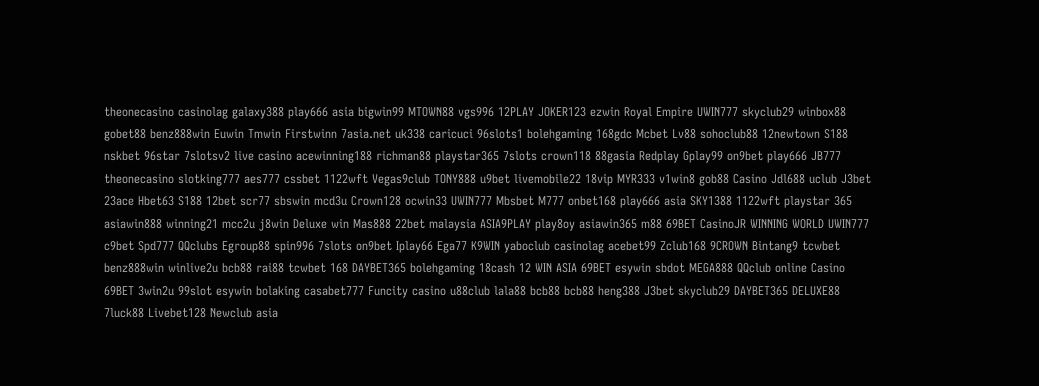theonecasino casinolag galaxy388 play666 asia bigwin99 MTOWN88 vgs996 12PLAY JOKER123 ezwin Royal Empire UWIN777 skyclub29 winbox88 gobet88 benz888win Euwin Tmwin Firstwinn 7asia.net uk338 caricuci 96slots1 bolehgaming 168gdc Mcbet Lv88 sohoclub88 12newtown S188 nskbet 96star 7slotsv2 live casino acewinning188 richman88 playstar365 7slots crown118 88gasia Redplay Gplay99 on9bet play666 JB777 theonecasino slotking777 aes777 cssbet 1122wft Vegas9club TONY888 u9bet livemobile22 18vip MYR333 v1win8 gob88 Casino Jdl688 uclub J3bet 23ace Hbet63 S188 12bet scr77 sbswin mcd3u Crown128 ocwin33 UWIN777 Mbsbet M777 onbet168 play666 asia SKY1388 1122wft playstar 365 asiawin888 winning21 mcc2u j8win Deluxe win Mas888 22bet malaysia ASIA9PLAY play8oy asiawin365 m88 69BET CasinoJR WINNING WORLD UWIN777 c9bet Spd777 QQclubs Egroup88 spin996 7slots on9bet Iplay66 Ega77 K9WIN yaboclub casinolag acebet99 Zclub168 9CROWN Bintang9 tcwbet benz888win winlive2u bcb88 rai88 tcwbet 168 DAYBET365 bolehgaming 18cash 12 WIN ASIA 69BET esywin sbdot MEGA888 QQclub online Casino 69BET 3win2u 99slot esywin bolaking casabet777 Funcity casino u88club lala88 bcb88 bcb88 heng388 J3bet skyclub29 DAYBET365 DELUXE88 7luck88 Livebet128 Newclub asia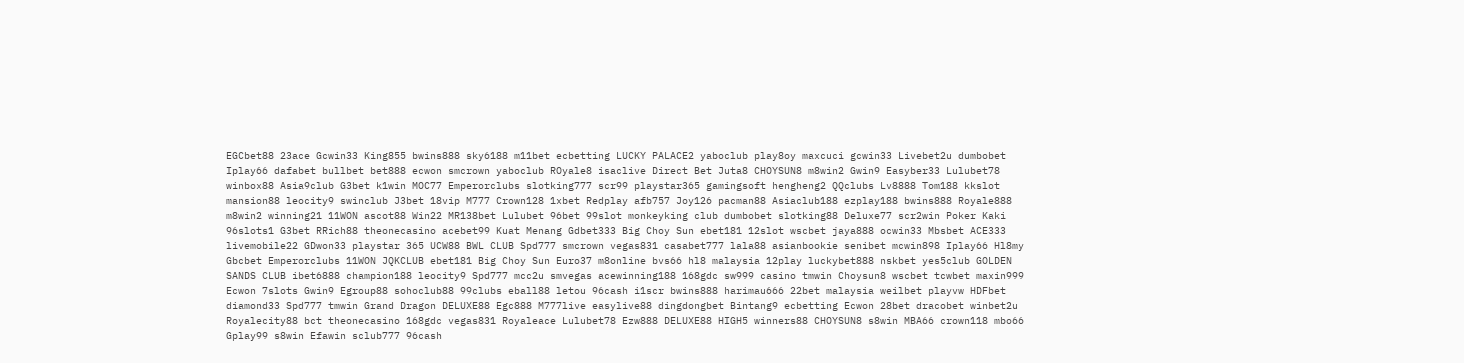EGCbet88 23ace Gcwin33 King855 bwins888 sky6188 m11bet ecbetting LUCKY PALACE2 yaboclub play8oy maxcuci gcwin33 Livebet2u dumbobet Iplay66 dafabet bullbet bet888 ecwon smcrown yaboclub ROyale8 isaclive Direct Bet Juta8 CHOYSUN8 m8win2 Gwin9 Easyber33 Lulubet78 winbox88 Asia9club G3bet k1win MOC77 Emperorclubs slotking777 scr99 playstar365 gamingsoft hengheng2 QQclubs Lv8888 Tom188 kkslot mansion88 leocity9 swinclub J3bet 18vip M777 Crown128 1xbet Redplay afb757 Joy126 pacman88 Asiaclub188 ezplay188 bwins888 Royale888 m8win2 winning21 11WON ascot88 Win22 MR138bet Lulubet 96bet 99slot monkeyking club dumbobet slotking88 Deluxe77 scr2win Poker Kaki 96slots1 G3bet RRich88 theonecasino acebet99 Kuat Menang Gdbet333 Big Choy Sun ebet181 12slot wscbet jaya888 ocwin33 Mbsbet ACE333 livemobile22 GDwon33 playstar 365 UCW88 BWL CLUB Spd777 smcrown vegas831 casabet777 lala88 asianbookie senibet mcwin898 Iplay66 Hl8my Gbcbet Emperorclubs 11WON JQKCLUB ebet181 Big Choy Sun Euro37 m8online bvs66 hl8 malaysia 12play luckybet888 nskbet yes5club GOLDEN SANDS CLUB ibet6888 champion188 leocity9 Spd777 mcc2u smvegas acewinning188 168gdc sw999 casino tmwin Choysun8 wscbet tcwbet maxin999 Ecwon 7slots Gwin9 Egroup88 sohoclub88 99clubs eball88 letou 96cash i1scr bwins888 harimau666 22bet malaysia weilbet playvw HDFbet diamond33 Spd777 tmwin Grand Dragon DELUXE88 Egc888 M777live easylive88 dingdongbet Bintang9 ecbetting Ecwon 28bet dracobet winbet2u Royalecity88 bct theonecasino 168gdc vegas831 Royaleace Lulubet78 Ezw888 DELUXE88 HIGH5 winners88 CHOYSUN8 s8win MBA66 crown118 mbo66 Gplay99 s8win Efawin sclub777 96cash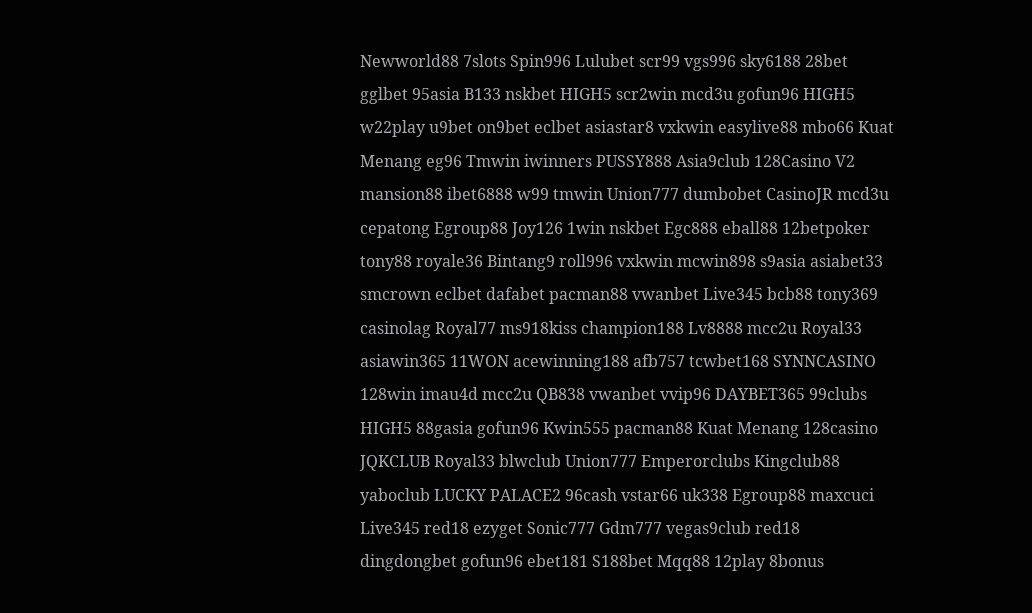Newworld88 7slots Spin996 Lulubet scr99 vgs996 sky6188 28bet gglbet 95asia B133 nskbet HIGH5 scr2win mcd3u gofun96 HIGH5 w22play u9bet on9bet eclbet asiastar8 vxkwin easylive88 mbo66 Kuat Menang eg96 Tmwin iwinners PUSSY888 Asia9club 128Casino V2 mansion88 ibet6888 w99 tmwin Union777 dumbobet CasinoJR mcd3u cepatong Egroup88 Joy126 1win nskbet Egc888 eball88 12betpoker tony88 royale36 Bintang9 roll996 vxkwin mcwin898 s9asia asiabet33 smcrown eclbet dafabet pacman88 vwanbet Live345 bcb88 tony369 casinolag Royal77 ms918kiss champion188 Lv8888 mcc2u Royal33 asiawin365 11WON acewinning188 afb757 tcwbet168 SYNNCASINO 128win imau4d mcc2u QB838 vwanbet vvip96 DAYBET365 99clubs HIGH5 88gasia gofun96 Kwin555 pacman88 Kuat Menang 128casino JQKCLUB Royal33 blwclub Union777 Emperorclubs Kingclub88 yaboclub LUCKY PALACE2 96cash vstar66 uk338 Egroup88 maxcuci Live345 red18 ezyget Sonic777 Gdm777 vegas9club red18 dingdongbet gofun96 ebet181 S188bet Mqq88 12play 8bonus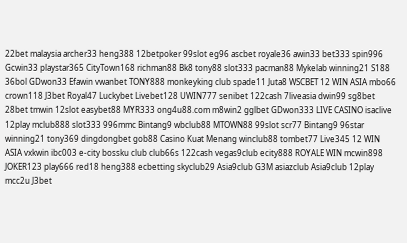22bet malaysia archer33 heng388 12betpoker 99slot eg96 ascbet royale36 awin33 bet333 spin996 Gcwin33 playstar365 CityTown168 richman88 Bk8 tony88 slot333 pacman88 Mykelab winning21 S188 36bol GDwon33 Efawin vwanbet TONY888 monkeyking club spade11 Juta8 WSCBET 12 WIN ASIA mbo66 crown118 J3bet Royal47 Luckybet Livebet128 UWIN777 senibet 122cash 7liveasia dwin99 sg8bet 28bet tmwin 12slot easybet88 MYR333 ong4u88.com m8win2 gglbet GDwon333 LIVE CASINO isaclive 12play mclub888 slot333 996mmc Bintang9 wbclub88 MTOWN88 99slot scr77 Bintang9 96star winning21 tony369 dingdongbet gob88 Casino Kuat Menang winclub88 tombet77 Live345 12 WIN ASIA vxkwin ibc003 e-city bossku club club66s 122cash vegas9club ecity888 ROYALE WIN mcwin898 JOKER123 play666 red18 heng388 ecbetting skyclub29 Asia9club G3M asiazclub Asia9club 12play mcc2u J3bet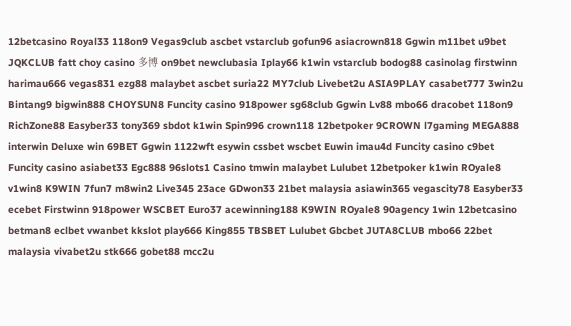12betcasino Royal33 118on9 Vegas9club ascbet vstarclub gofun96 asiacrown818 Ggwin m11bet u9bet JQKCLUB fatt choy casino 多博 on9bet newclubasia Iplay66 k1win vstarclub bodog88 casinolag firstwinn harimau666 vegas831 ezg88 malaybet ascbet suria22 MY7club Livebet2u ASIA9PLAY casabet777 3win2u Bintang9 bigwin888 CHOYSUN8 Funcity casino 918power sg68club Ggwin Lv88 mbo66 dracobet 118on9 RichZone88 Easyber33 tony369 sbdot k1win Spin996 crown118 12betpoker 9CROWN l7gaming MEGA888 interwin Deluxe win 69BET Ggwin 1122wft esywin cssbet wscbet Euwin imau4d Funcity casino c9bet Funcity casino asiabet33 Egc888 96slots1 Casino tmwin malaybet Lulubet 12betpoker k1win ROyale8 v1win8 K9WIN 7fun7 m8win2 Live345 23ace GDwon33 21bet malaysia asiawin365 vegascity78 Easyber33 ecebet Firstwinn 918power WSCBET Euro37 acewinning188 K9WIN ROyale8 90agency 1win 12betcasino betman8 eclbet vwanbet kkslot play666 King855 TBSBET Lulubet Gbcbet JUTA8CLUB mbo66 22bet malaysia vivabet2u stk666 gobet88 mcc2u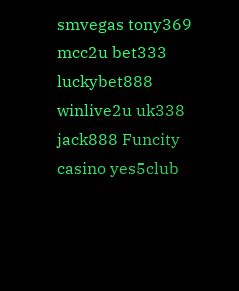smvegas tony369 mcc2u bet333 luckybet888 winlive2u uk338 jack888 Funcity casino yes5club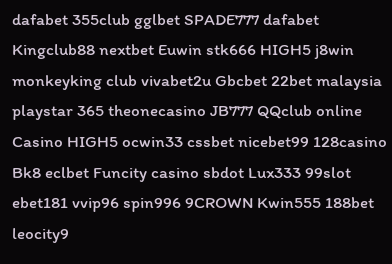dafabet 355club gglbet SPADE777 dafabet Kingclub88 nextbet Euwin stk666 HIGH5 j8win monkeyking club vivabet2u Gbcbet 22bet malaysia playstar 365 theonecasino JB777 QQclub online Casino HIGH5 ocwin33 cssbet nicebet99 128casino Bk8 eclbet Funcity casino sbdot Lux333 99slot ebet181 vvip96 spin996 9CROWN Kwin555 188bet leocity9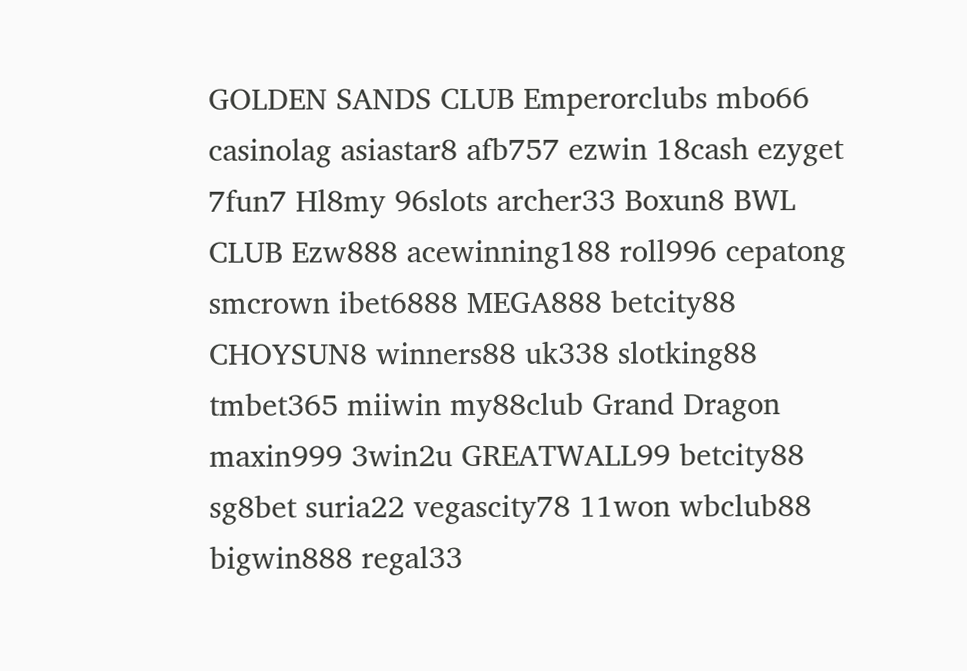GOLDEN SANDS CLUB Emperorclubs mbo66 casinolag asiastar8 afb757 ezwin 18cash ezyget 7fun7 Hl8my 96slots archer33 Boxun8 BWL CLUB Ezw888 acewinning188 roll996 cepatong smcrown ibet6888 MEGA888 betcity88 CHOYSUN8 winners88 uk338 slotking88 tmbet365 miiwin my88club Grand Dragon maxin999 3win2u GREATWALL99 betcity88 sg8bet suria22 vegascity78 11won wbclub88 bigwin888 regal33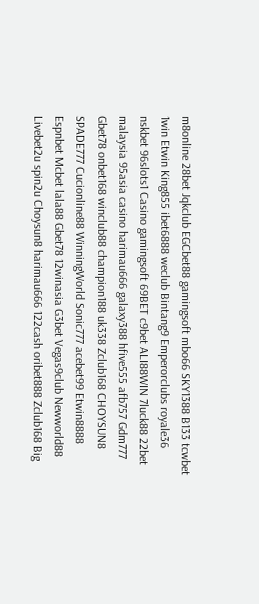m8online 28bet Jqkclub EGCbet88 gamingsoft mbo66 SKY1388 B133 tcwbet 1win Etwin King855 ibet6888 weclub Bintang9 Emperorclubs royale36 nskbet 96slots1 Casino gamingsoft 69BET c9bet ALI88WIN 7luck88 22bet malaysia 95asia casino harimau666 galaxy388 hfive555 afb757 Gdm777 Gbet78 onbet168 winclub88 champion188 uk338 Zclub168 CHOYSUN8 SPADE777 Cucionline88 WinningWorld Sonic777 acebet99 Etwin8888 Espnbet Mcbet lala88 Gbet78 12winasia G3bet Vegas9club Newworld88 Livebet2u spin2u Choysun8 harimau666 122cash oribet888 Zclub168 Big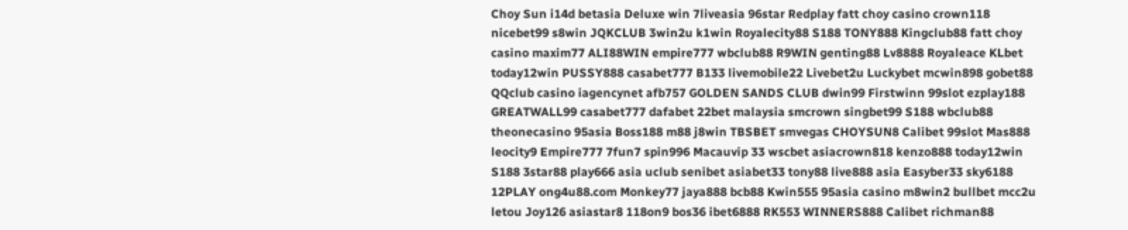Choy Sun i14d betasia Deluxe win 7liveasia 96star Redplay fatt choy casino crown118 nicebet99 s8win JQKCLUB 3win2u k1win Royalecity88 S188 TONY888 Kingclub88 fatt choy casino maxim77 ALI88WIN empire777 wbclub88 R9WIN genting88 Lv8888 Royaleace KLbet today12win PUSSY888 casabet777 B133 livemobile22 Livebet2u Luckybet mcwin898 gobet88 QQclub casino iagencynet afb757 GOLDEN SANDS CLUB dwin99 Firstwinn 99slot ezplay188 GREATWALL99 casabet777 dafabet 22bet malaysia smcrown singbet99 S188 wbclub88 theonecasino 95asia Boss188 m88 j8win TBSBET smvegas CHOYSUN8 Calibet 99slot Mas888 leocity9 Empire777 7fun7 spin996 Macauvip 33 wscbet asiacrown818 kenzo888 today12win S188 3star88 play666 asia uclub senibet asiabet33 tony88 live888 asia Easyber33 sky6188 12PLAY ong4u88.com Monkey77 jaya888 bcb88 Kwin555 95asia casino m8win2 bullbet mcc2u letou Joy126 asiastar8 118on9 bos36 ibet6888 RK553 WINNERS888 Calibet richman88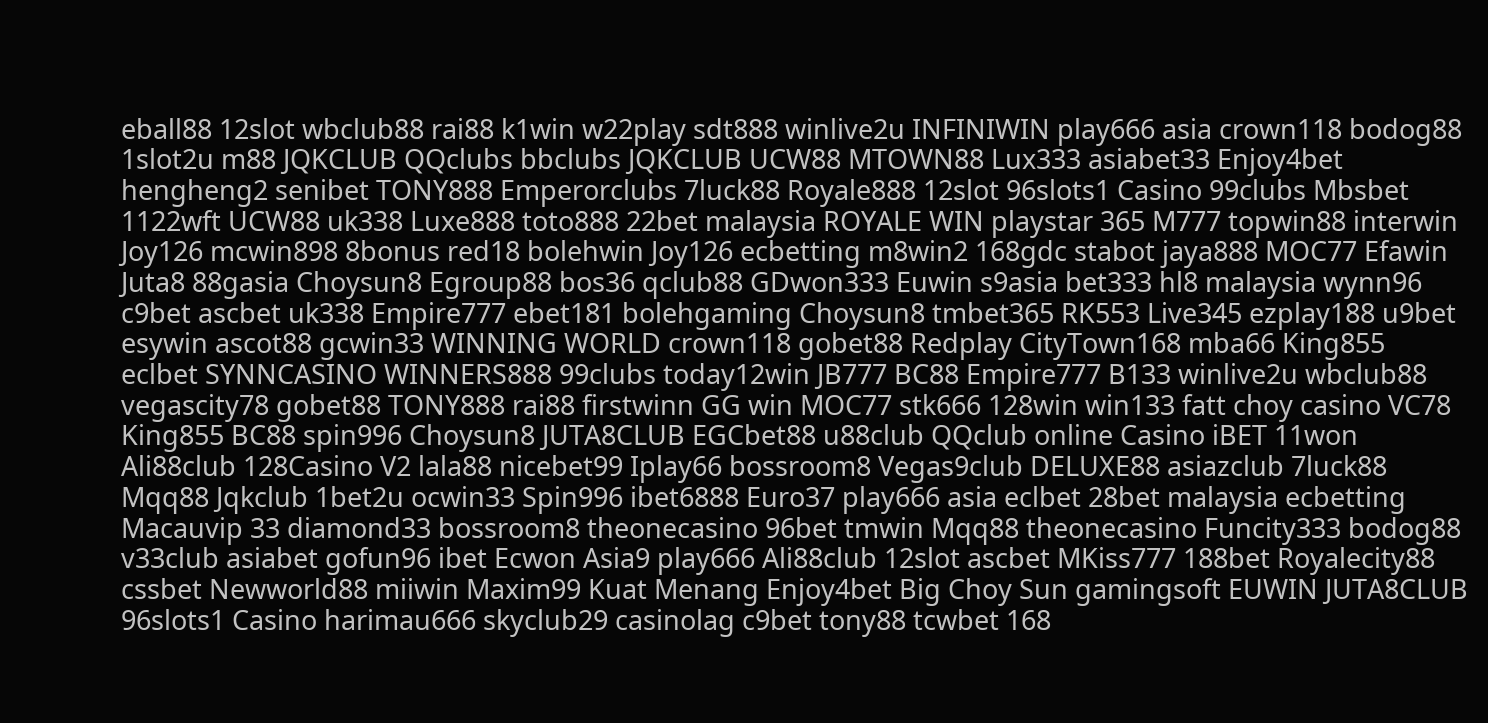eball88 12slot wbclub88 rai88 k1win w22play sdt888 winlive2u INFINIWIN play666 asia crown118 bodog88 1slot2u m88 JQKCLUB QQclubs bbclubs JQKCLUB UCW88 MTOWN88 Lux333 asiabet33 Enjoy4bet hengheng2 senibet TONY888 Emperorclubs 7luck88 Royale888 12slot 96slots1 Casino 99clubs Mbsbet 1122wft UCW88 uk338 Luxe888 toto888 22bet malaysia ROYALE WIN playstar 365 M777 topwin88 interwin Joy126 mcwin898 8bonus red18 bolehwin Joy126 ecbetting m8win2 168gdc stabot jaya888 MOC77 Efawin Juta8 88gasia Choysun8 Egroup88 bos36 qclub88 GDwon333 Euwin s9asia bet333 hl8 malaysia wynn96 c9bet ascbet uk338 Empire777 ebet181 bolehgaming Choysun8 tmbet365 RK553 Live345 ezplay188 u9bet esywin ascot88 gcwin33 WINNING WORLD crown118 gobet88 Redplay CityTown168 mba66 King855 eclbet SYNNCASINO WINNERS888 99clubs today12win JB777 BC88 Empire777 B133 winlive2u wbclub88 vegascity78 gobet88 TONY888 rai88 firstwinn GG win MOC77 stk666 128win win133 fatt choy casino VC78 King855 BC88 spin996 Choysun8 JUTA8CLUB EGCbet88 u88club QQclub online Casino iBET 11won Ali88club 128Casino V2 lala88 nicebet99 Iplay66 bossroom8 Vegas9club DELUXE88 asiazclub 7luck88 Mqq88 Jqkclub 1bet2u ocwin33 Spin996 ibet6888 Euro37 play666 asia eclbet 28bet malaysia ecbetting Macauvip 33 diamond33 bossroom8 theonecasino 96bet tmwin Mqq88 theonecasino Funcity333 bodog88 v33club asiabet gofun96 ibet Ecwon Asia9 play666 Ali88club 12slot ascbet MKiss777 188bet Royalecity88 cssbet Newworld88 miiwin Maxim99 Kuat Menang Enjoy4bet Big Choy Sun gamingsoft EUWIN JUTA8CLUB 96slots1 Casino harimau666 skyclub29 casinolag c9bet tony88 tcwbet 168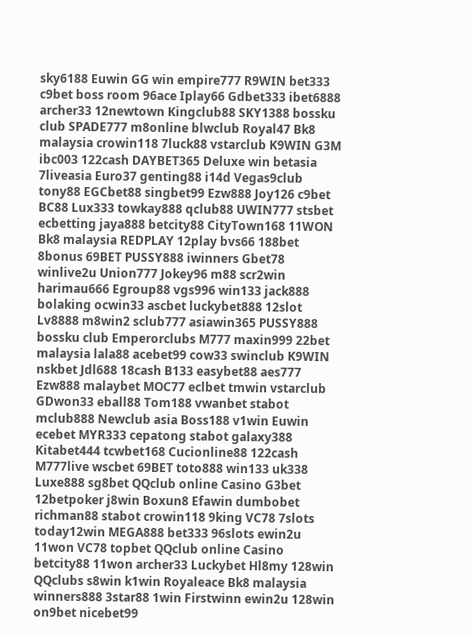sky6188 Euwin GG win empire777 R9WIN bet333 c9bet boss room 96ace Iplay66 Gdbet333 ibet6888 archer33 12newtown Kingclub88 SKY1388 bossku club SPADE777 m8online blwclub Royal47 Bk8 malaysia crowin118 7luck88 vstarclub K9WIN G3M ibc003 122cash DAYBET365 Deluxe win betasia 7liveasia Euro37 genting88 i14d Vegas9club tony88 EGCbet88 singbet99 Ezw888 Joy126 c9bet BC88 Lux333 towkay888 qclub88 UWIN777 stsbet ecbetting jaya888 betcity88 CityTown168 11WON Bk8 malaysia REDPLAY 12play bvs66 188bet 8bonus 69BET PUSSY888 iwinners Gbet78 winlive2u Union777 Jokey96 m88 scr2win harimau666 Egroup88 vgs996 win133 jack888 bolaking ocwin33 ascbet luckybet888 12slot Lv8888 m8win2 sclub777 asiawin365 PUSSY888 bossku club Emperorclubs M777 maxin999 22bet malaysia lala88 acebet99 cow33 swinclub K9WIN nskbet Jdl688 18cash B133 easybet88 aes777 Ezw888 malaybet MOC77 eclbet tmwin vstarclub GDwon33 eball88 Tom188 vwanbet stabot mclub888 Newclub asia Boss188 v1win Euwin ecebet MYR333 cepatong stabot galaxy388 Kitabet444 tcwbet168 Cucionline88 122cash M777live wscbet 69BET toto888 win133 uk338 Luxe888 sg8bet QQclub online Casino G3bet 12betpoker j8win Boxun8 Efawin dumbobet richman88 stabot crowin118 9king VC78 7slots today12win MEGA888 bet333 96slots ewin2u 11won VC78 topbet QQclub online Casino betcity88 11won archer33 Luckybet Hl8my 128win QQclubs s8win k1win Royaleace Bk8 malaysia winners888 3star88 1win Firstwinn ewin2u 128win on9bet nicebet99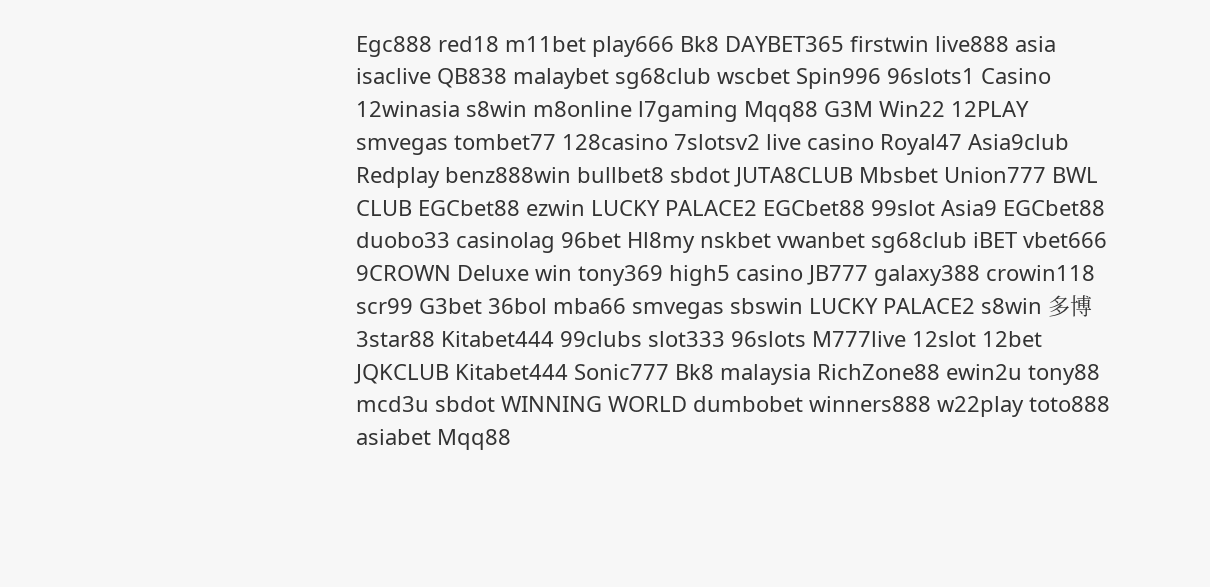Egc888 red18 m11bet play666 Bk8 DAYBET365 firstwin live888 asia isaclive QB838 malaybet sg68club wscbet Spin996 96slots1 Casino 12winasia s8win m8online l7gaming Mqq88 G3M Win22 12PLAY smvegas tombet77 128casino 7slotsv2 live casino Royal47 Asia9club Redplay benz888win bullbet8 sbdot JUTA8CLUB Mbsbet Union777 BWL CLUB EGCbet88 ezwin LUCKY PALACE2 EGCbet88 99slot Asia9 EGCbet88 duobo33 casinolag 96bet Hl8my nskbet vwanbet sg68club iBET vbet666 9CROWN Deluxe win tony369 high5 casino JB777 galaxy388 crowin118 scr99 G3bet 36bol mba66 smvegas sbswin LUCKY PALACE2 s8win 多博 3star88 Kitabet444 99clubs slot333 96slots M777live 12slot 12bet JQKCLUB Kitabet444 Sonic777 Bk8 malaysia RichZone88 ewin2u tony88 mcd3u sbdot WINNING WORLD dumbobet winners888 w22play toto888 asiabet Mqq88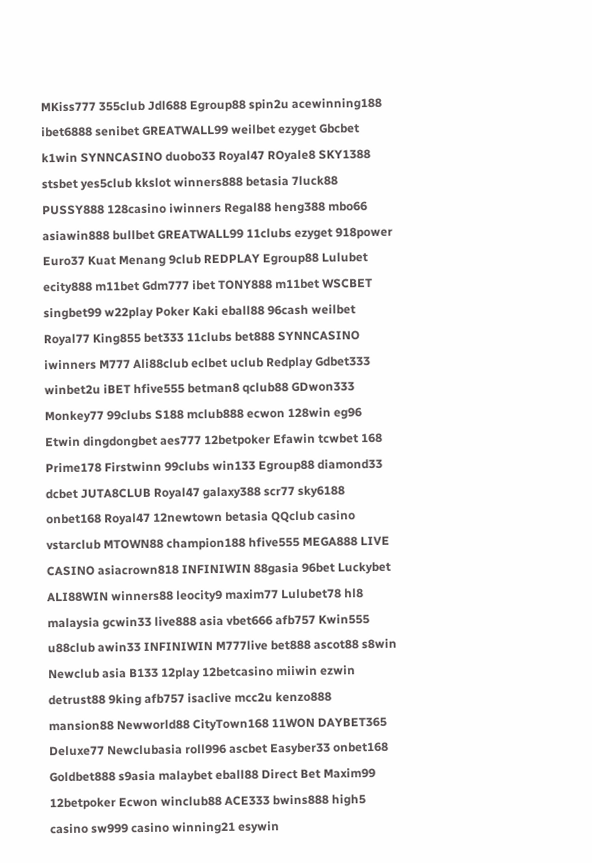MKiss777 355club Jdl688 Egroup88 spin2u acewinning188 ibet6888 senibet GREATWALL99 weilbet ezyget Gbcbet k1win SYNNCASINO duobo33 Royal47 ROyale8 SKY1388 stsbet yes5club kkslot winners888 betasia 7luck88 PUSSY888 128casino iwinners Regal88 heng388 mbo66 asiawin888 bullbet GREATWALL99 11clubs ezyget 918power Euro37 Kuat Menang 9club REDPLAY Egroup88 Lulubet ecity888 m11bet Gdm777 ibet TONY888 m11bet WSCBET singbet99 w22play Poker Kaki eball88 96cash weilbet Royal77 King855 bet333 11clubs bet888 SYNNCASINO iwinners M777 Ali88club eclbet uclub Redplay Gdbet333 winbet2u iBET hfive555 betman8 qclub88 GDwon333 Monkey77 99clubs S188 mclub888 ecwon 128win eg96 Etwin dingdongbet aes777 12betpoker Efawin tcwbet 168 Prime178 Firstwinn 99clubs win133 Egroup88 diamond33 dcbet JUTA8CLUB Royal47 galaxy388 scr77 sky6188 onbet168 Royal47 12newtown betasia QQclub casino vstarclub MTOWN88 champion188 hfive555 MEGA888 LIVE CASINO asiacrown818 INFINIWIN 88gasia 96bet Luckybet ALI88WIN winners88 leocity9 maxim77 Lulubet78 hl8 malaysia gcwin33 live888 asia vbet666 afb757 Kwin555 u88club awin33 INFINIWIN M777live bet888 ascot88 s8win Newclub asia B133 12play 12betcasino miiwin ezwin detrust88 9king afb757 isaclive mcc2u kenzo888 mansion88 Newworld88 CityTown168 11WON DAYBET365 Deluxe77 Newclubasia roll996 ascbet Easyber33 onbet168 Goldbet888 s9asia malaybet eball88 Direct Bet Maxim99 12betpoker Ecwon winclub88 ACE333 bwins888 high5 casino sw999 casino winning21 esywin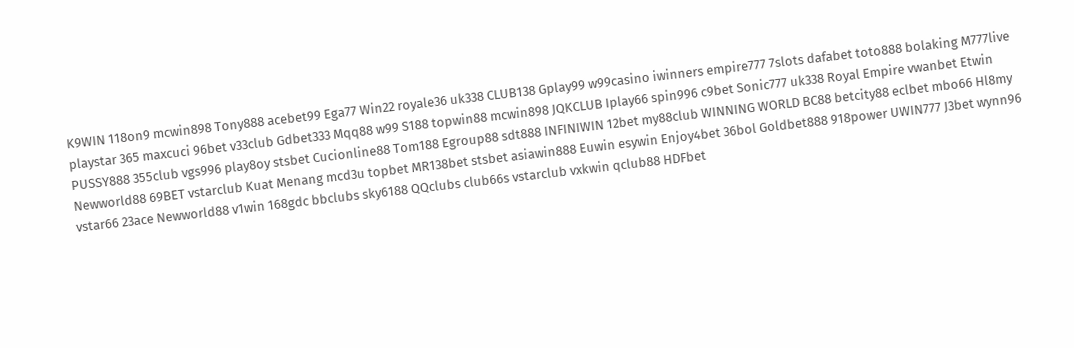K9WIN 118on9 mcwin898 Tony888 acebet99 Ega77 Win22 royale36 uk338 CLUB138 Gplay99 w99casino iwinners empire777 7slots dafabet toto888 bolaking M777live playstar 365 maxcuci 96bet v33club Gdbet333 Mqq88 w99 S188 topwin88 mcwin898 JQKCLUB Iplay66 spin996 c9bet Sonic777 uk338 Royal Empire vwanbet Etwin PUSSY888 355club vgs996 play8oy stsbet Cucionline88 Tom188 Egroup88 sdt888 INFINIWIN 12bet my88club WINNING WORLD BC88 betcity88 eclbet mbo66 Hl8my Newworld88 69BET vstarclub Kuat Menang mcd3u topbet MR138bet stsbet asiawin888 Euwin esywin Enjoy4bet 36bol Goldbet888 918power UWIN777 J3bet wynn96 vstar66 23ace Newworld88 v1win 168gdc bbclubs sky6188 QQclubs club66s vstarclub vxkwin qclub88 HDFbet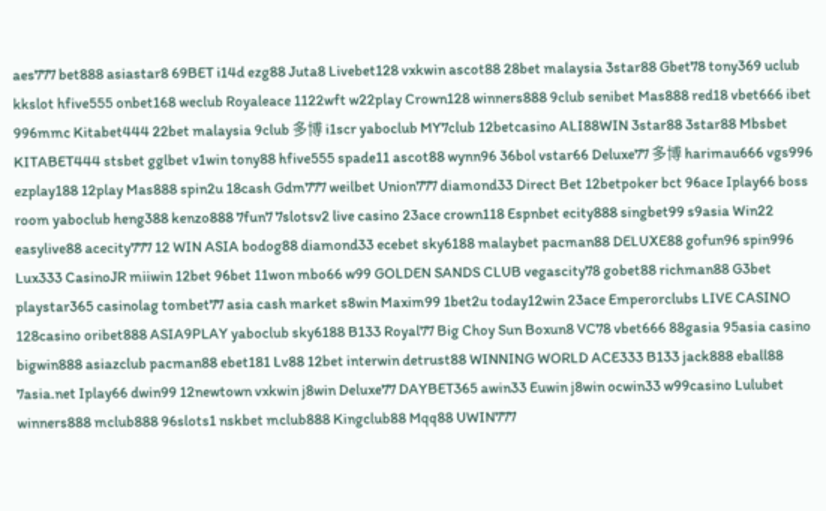aes777 bet888 asiastar8 69BET i14d ezg88 Juta8 Livebet128 vxkwin ascot88 28bet malaysia 3star88 Gbet78 tony369 uclub kkslot hfive555 onbet168 weclub Royaleace 1122wft w22play Crown128 winners888 9club senibet Mas888 red18 vbet666 ibet 996mmc Kitabet444 22bet malaysia 9club 多博 i1scr yaboclub MY7club 12betcasino ALI88WIN 3star88 3star88 Mbsbet KITABET444 stsbet gglbet v1win tony88 hfive555 spade11 ascot88 wynn96 36bol vstar66 Deluxe77 多博 harimau666 vgs996 ezplay188 12play Mas888 spin2u 18cash Gdm777 weilbet Union777 diamond33 Direct Bet 12betpoker bct 96ace Iplay66 boss room yaboclub heng388 kenzo888 7fun7 7slotsv2 live casino 23ace crown118 Espnbet ecity888 singbet99 s9asia Win22 easylive88 acecity777 12 WIN ASIA bodog88 diamond33 ecebet sky6188 malaybet pacman88 DELUXE88 gofun96 spin996 Lux333 CasinoJR miiwin 12bet 96bet 11won mbo66 w99 GOLDEN SANDS CLUB vegascity78 gobet88 richman88 G3bet playstar365 casinolag tombet77 asia cash market s8win Maxim99 1bet2u today12win 23ace Emperorclubs LIVE CASINO 128casino oribet888 ASIA9PLAY yaboclub sky6188 B133 Royal77 Big Choy Sun Boxun8 VC78 vbet666 88gasia 95asia casino bigwin888 asiazclub pacman88 ebet181 Lv88 12bet interwin detrust88 WINNING WORLD ACE333 B133 jack888 eball88 7asia.net Iplay66 dwin99 12newtown vxkwin j8win Deluxe77 DAYBET365 awin33 Euwin j8win ocwin33 w99casino Lulubet winners888 mclub888 96slots1 nskbet mclub888 Kingclub88 Mqq88 UWIN777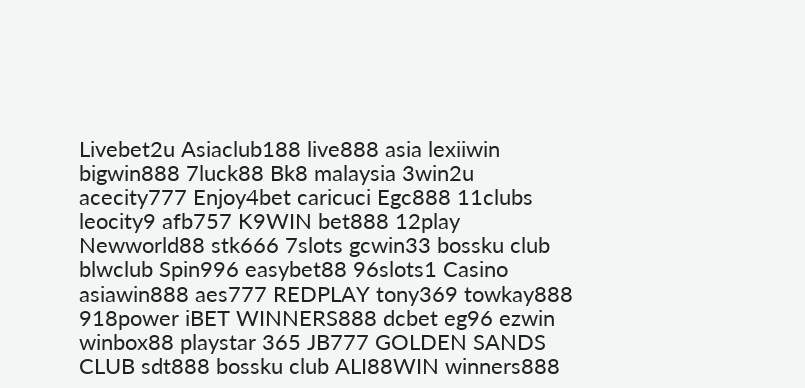Livebet2u Asiaclub188 live888 asia lexiiwin bigwin888 7luck88 Bk8 malaysia 3win2u acecity777 Enjoy4bet caricuci Egc888 11clubs leocity9 afb757 K9WIN bet888 12play Newworld88 stk666 7slots gcwin33 bossku club blwclub Spin996 easybet88 96slots1 Casino asiawin888 aes777 REDPLAY tony369 towkay888 918power iBET WINNERS888 dcbet eg96 ezwin winbox88 playstar 365 JB777 GOLDEN SANDS CLUB sdt888 bossku club ALI88WIN winners888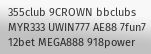355club 9CROWN bbclubs MYR333 UWIN777 AE88 7fun7 12bet MEGA888 918power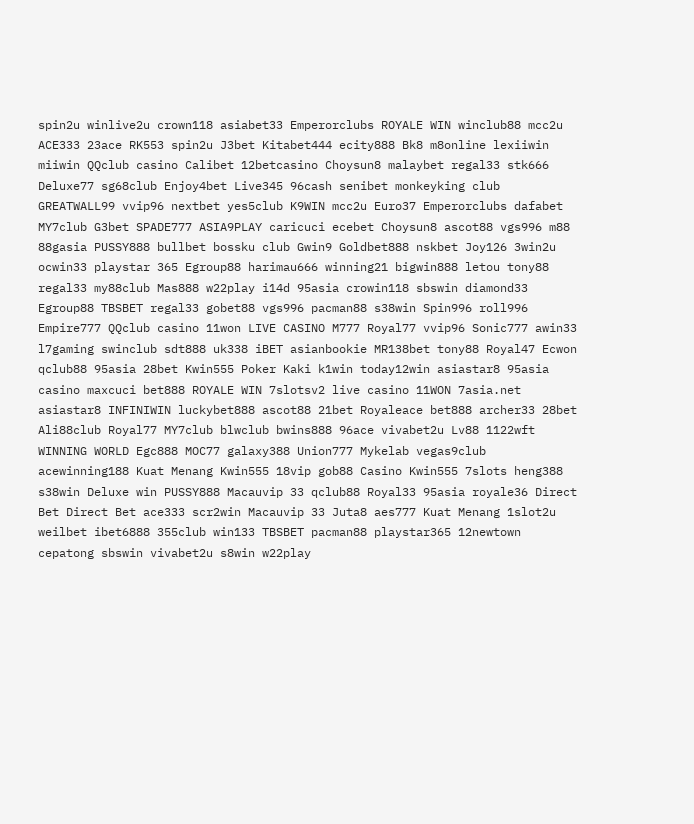spin2u winlive2u crown118 asiabet33 Emperorclubs ROYALE WIN winclub88 mcc2u ACE333 23ace RK553 spin2u J3bet Kitabet444 ecity888 Bk8 m8online lexiiwin miiwin QQclub casino Calibet 12betcasino Choysun8 malaybet regal33 stk666 Deluxe77 sg68club Enjoy4bet Live345 96cash senibet monkeyking club GREATWALL99 vvip96 nextbet yes5club K9WIN mcc2u Euro37 Emperorclubs dafabet MY7club G3bet SPADE777 ASIA9PLAY caricuci ecebet Choysun8 ascot88 vgs996 m88 88gasia PUSSY888 bullbet bossku club Gwin9 Goldbet888 nskbet Joy126 3win2u ocwin33 playstar 365 Egroup88 harimau666 winning21 bigwin888 letou tony88 regal33 my88club Mas888 w22play i14d 95asia crowin118 sbswin diamond33 Egroup88 TBSBET regal33 gobet88 vgs996 pacman88 s38win Spin996 roll996 Empire777 QQclub casino 11won LIVE CASINO M777 Royal77 vvip96 Sonic777 awin33 l7gaming swinclub sdt888 uk338 iBET asianbookie MR138bet tony88 Royal47 Ecwon qclub88 95asia 28bet Kwin555 Poker Kaki k1win today12win asiastar8 95asia casino maxcuci bet888 ROYALE WIN 7slotsv2 live casino 11WON 7asia.net asiastar8 INFINIWIN luckybet888 ascot88 21bet Royaleace bet888 archer33 28bet Ali88club Royal77 MY7club blwclub bwins888 96ace vivabet2u Lv88 1122wft WINNING WORLD Egc888 MOC77 galaxy388 Union777 Mykelab vegas9club acewinning188 Kuat Menang Kwin555 18vip gob88 Casino Kwin555 7slots heng388 s38win Deluxe win PUSSY888 Macauvip 33 qclub88 Royal33 95asia royale36 Direct Bet Direct Bet ace333 scr2win Macauvip 33 Juta8 aes777 Kuat Menang 1slot2u weilbet ibet6888 355club win133 TBSBET pacman88 playstar365 12newtown cepatong sbswin vivabet2u s8win w22play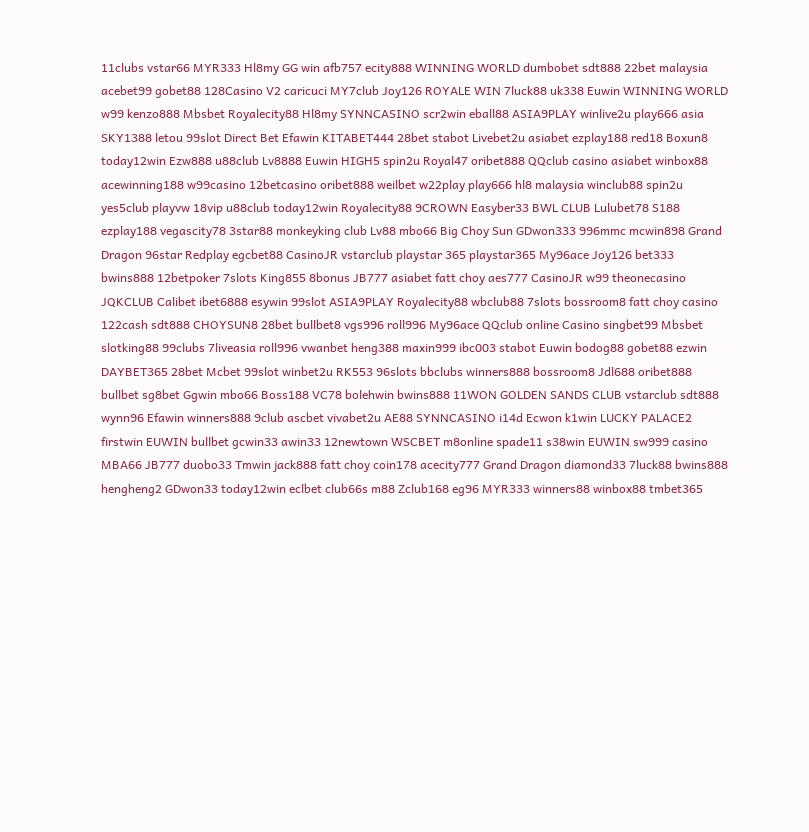11clubs vstar66 MYR333 Hl8my GG win afb757 ecity888 WINNING WORLD dumbobet sdt888 22bet malaysia acebet99 gobet88 128Casino V2 caricuci MY7club Joy126 ROYALE WIN 7luck88 uk338 Euwin WINNING WORLD w99 kenzo888 Mbsbet Royalecity88 Hl8my SYNNCASINO scr2win eball88 ASIA9PLAY winlive2u play666 asia SKY1388 letou 99slot Direct Bet Efawin KITABET444 28bet stabot Livebet2u asiabet ezplay188 red18 Boxun8 today12win Ezw888 u88club Lv8888 Euwin HIGH5 spin2u Royal47 oribet888 QQclub casino asiabet winbox88 acewinning188 w99casino 12betcasino oribet888 weilbet w22play play666 hl8 malaysia winclub88 spin2u yes5club playvw 18vip u88club today12win Royalecity88 9CROWN Easyber33 BWL CLUB Lulubet78 S188 ezplay188 vegascity78 3star88 monkeyking club Lv88 mbo66 Big Choy Sun GDwon333 996mmc mcwin898 Grand Dragon 96star Redplay egcbet88 CasinoJR vstarclub playstar 365 playstar365 My96ace Joy126 bet333 bwins888 12betpoker 7slots King855 8bonus JB777 asiabet fatt choy aes777 CasinoJR w99 theonecasino JQKCLUB Calibet ibet6888 esywin 99slot ASIA9PLAY Royalecity88 wbclub88 7slots bossroom8 fatt choy casino 122cash sdt888 CHOYSUN8 28bet bullbet8 vgs996 roll996 My96ace QQclub online Casino singbet99 Mbsbet slotking88 99clubs 7liveasia roll996 vwanbet heng388 maxin999 ibc003 stabot Euwin bodog88 gobet88 ezwin DAYBET365 28bet Mcbet 99slot winbet2u RK553 96slots bbclubs winners888 bossroom8 Jdl688 oribet888 bullbet sg8bet Ggwin mbo66 Boss188 VC78 bolehwin bwins888 11WON GOLDEN SANDS CLUB vstarclub sdt888 wynn96 Efawin winners888 9club ascbet vivabet2u AE88 SYNNCASINO i14d Ecwon k1win LUCKY PALACE2 firstwin EUWIN bullbet gcwin33 awin33 12newtown WSCBET m8online spade11 s38win EUWIN sw999 casino MBA66 JB777 duobo33 Tmwin jack888 fatt choy coin178 acecity777 Grand Dragon diamond33 7luck88 bwins888 hengheng2 GDwon33 today12win eclbet club66s m88 Zclub168 eg96 MYR333 winners88 winbox88 tmbet365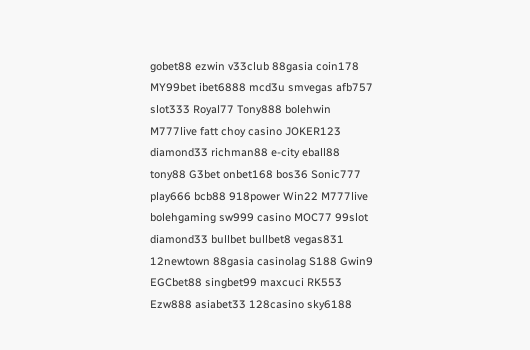gobet88 ezwin v33club 88gasia coin178 MY99bet ibet6888 mcd3u smvegas afb757 slot333 Royal77 Tony888 bolehwin M777live fatt choy casino JOKER123 diamond33 richman88 e-city eball88 tony88 G3bet onbet168 bos36 Sonic777 play666 bcb88 918power Win22 M777live bolehgaming sw999 casino MOC77 99slot diamond33 bullbet bullbet8 vegas831 12newtown 88gasia casinolag S188 Gwin9 EGCbet88 singbet99 maxcuci RK553 Ezw888 asiabet33 128casino sky6188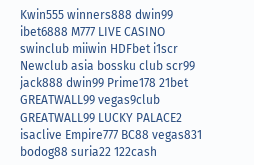Kwin555 winners888 dwin99 ibet6888 M777 LIVE CASINO swinclub miiwin HDFbet i1scr Newclub asia bossku club scr99 jack888 dwin99 Prime178 21bet GREATWALL99 vegas9club GREATWALL99 LUCKY PALACE2 isaclive Empire777 BC88 vegas831 bodog88 suria22 122cash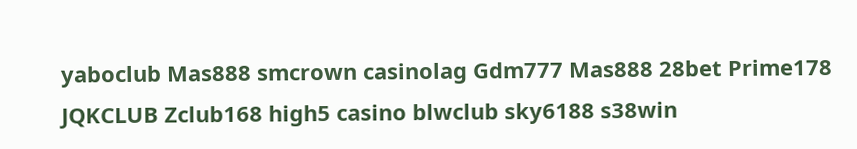yaboclub Mas888 smcrown casinolag Gdm777 Mas888 28bet Prime178 JQKCLUB Zclub168 high5 casino blwclub sky6188 s38win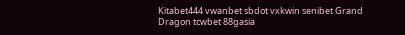Kitabet444 vwanbet sbdot vxkwin senibet Grand Dragon tcwbet 88gasia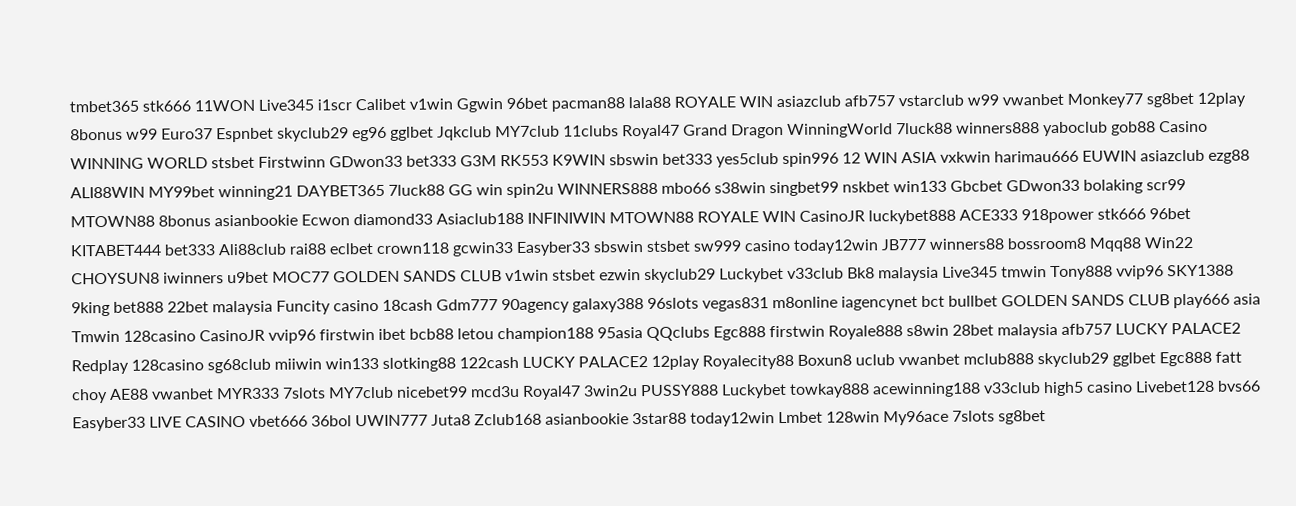tmbet365 stk666 11WON Live345 i1scr Calibet v1win Ggwin 96bet pacman88 lala88 ROYALE WIN asiazclub afb757 vstarclub w99 vwanbet Monkey77 sg8bet 12play 8bonus w99 Euro37 Espnbet skyclub29 eg96 gglbet Jqkclub MY7club 11clubs Royal47 Grand Dragon WinningWorld 7luck88 winners888 yaboclub gob88 Casino WINNING WORLD stsbet Firstwinn GDwon33 bet333 G3M RK553 K9WIN sbswin bet333 yes5club spin996 12 WIN ASIA vxkwin harimau666 EUWIN asiazclub ezg88 ALI88WIN MY99bet winning21 DAYBET365 7luck88 GG win spin2u WINNERS888 mbo66 s38win singbet99 nskbet win133 Gbcbet GDwon33 bolaking scr99 MTOWN88 8bonus asianbookie Ecwon diamond33 Asiaclub188 INFINIWIN MTOWN88 ROYALE WIN CasinoJR luckybet888 ACE333 918power stk666 96bet KITABET444 bet333 Ali88club rai88 eclbet crown118 gcwin33 Easyber33 sbswin stsbet sw999 casino today12win JB777 winners88 bossroom8 Mqq88 Win22 CHOYSUN8 iwinners u9bet MOC77 GOLDEN SANDS CLUB v1win stsbet ezwin skyclub29 Luckybet v33club Bk8 malaysia Live345 tmwin Tony888 vvip96 SKY1388 9king bet888 22bet malaysia Funcity casino 18cash Gdm777 90agency galaxy388 96slots vegas831 m8online iagencynet bct bullbet GOLDEN SANDS CLUB play666 asia Tmwin 128casino CasinoJR vvip96 firstwin ibet bcb88 letou champion188 95asia QQclubs Egc888 firstwin Royale888 s8win 28bet malaysia afb757 LUCKY PALACE2 Redplay 128casino sg68club miiwin win133 slotking88 122cash LUCKY PALACE2 12play Royalecity88 Boxun8 uclub vwanbet mclub888 skyclub29 gglbet Egc888 fatt choy AE88 vwanbet MYR333 7slots MY7club nicebet99 mcd3u Royal47 3win2u PUSSY888 Luckybet towkay888 acewinning188 v33club high5 casino Livebet128 bvs66 Easyber33 LIVE CASINO vbet666 36bol UWIN777 Juta8 Zclub168 asianbookie 3star88 today12win Lmbet 128win My96ace 7slots sg8bet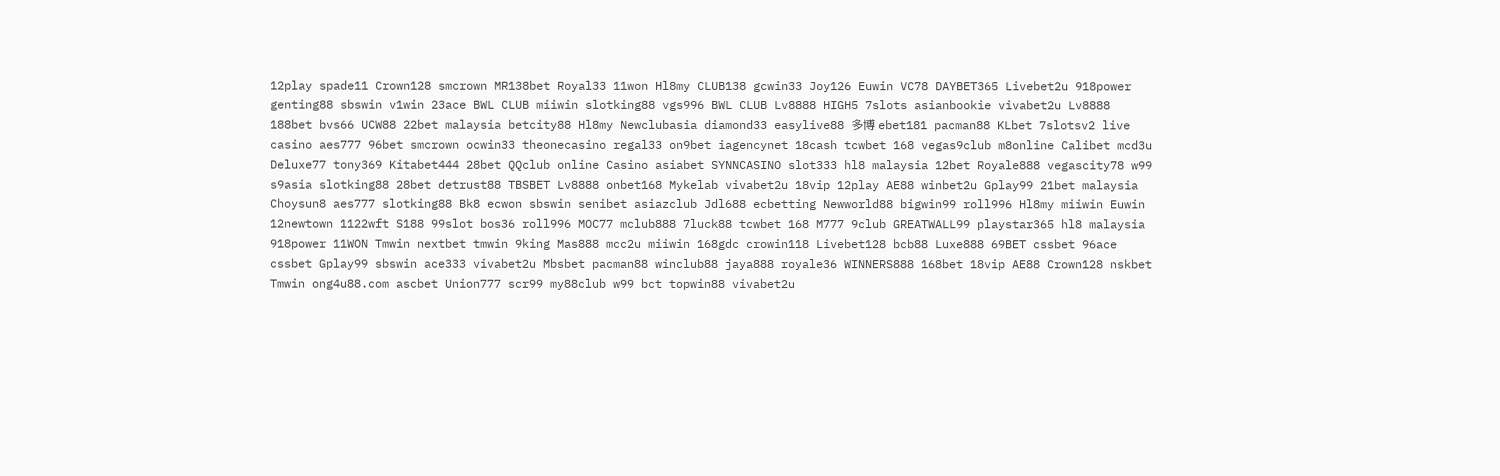12play spade11 Crown128 smcrown MR138bet Royal33 11won Hl8my CLUB138 gcwin33 Joy126 Euwin VC78 DAYBET365 Livebet2u 918power genting88 sbswin v1win 23ace BWL CLUB miiwin slotking88 vgs996 BWL CLUB Lv8888 HIGH5 7slots asianbookie vivabet2u Lv8888 188bet bvs66 UCW88 22bet malaysia betcity88 Hl8my Newclubasia diamond33 easylive88 多博 ebet181 pacman88 KLbet 7slotsv2 live casino aes777 96bet smcrown ocwin33 theonecasino regal33 on9bet iagencynet 18cash tcwbet 168 vegas9club m8online Calibet mcd3u Deluxe77 tony369 Kitabet444 28bet QQclub online Casino asiabet SYNNCASINO slot333 hl8 malaysia 12bet Royale888 vegascity78 w99 s9asia slotking88 28bet detrust88 TBSBET Lv8888 onbet168 Mykelab vivabet2u 18vip 12play AE88 winbet2u Gplay99 21bet malaysia Choysun8 aes777 slotking88 Bk8 ecwon sbswin senibet asiazclub Jdl688 ecbetting Newworld88 bigwin99 roll996 Hl8my miiwin Euwin 12newtown 1122wft S188 99slot bos36 roll996 MOC77 mclub888 7luck88 tcwbet 168 M777 9club GREATWALL99 playstar365 hl8 malaysia 918power 11WON Tmwin nextbet tmwin 9king Mas888 mcc2u miiwin 168gdc crowin118 Livebet128 bcb88 Luxe888 69BET cssbet 96ace cssbet Gplay99 sbswin ace333 vivabet2u Mbsbet pacman88 winclub88 jaya888 royale36 WINNERS888 168bet 18vip AE88 Crown128 nskbet Tmwin ong4u88.com ascbet Union777 scr99 my88club w99 bct topwin88 vivabet2u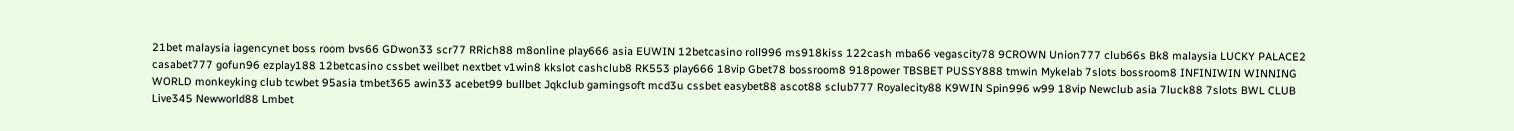21bet malaysia iagencynet boss room bvs66 GDwon33 scr77 RRich88 m8online play666 asia EUWIN 12betcasino roll996 ms918kiss 122cash mba66 vegascity78 9CROWN Union777 club66s Bk8 malaysia LUCKY PALACE2 casabet777 gofun96 ezplay188 12betcasino cssbet weilbet nextbet v1win8 kkslot cashclub8 RK553 play666 18vip Gbet78 bossroom8 918power TBSBET PUSSY888 tmwin Mykelab 7slots bossroom8 INFINIWIN WINNING WORLD monkeyking club tcwbet 95asia tmbet365 awin33 acebet99 bullbet Jqkclub gamingsoft mcd3u cssbet easybet88 ascot88 sclub777 Royalecity88 K9WIN Spin996 w99 18vip Newclub asia 7luck88 7slots BWL CLUB Live345 Newworld88 Lmbet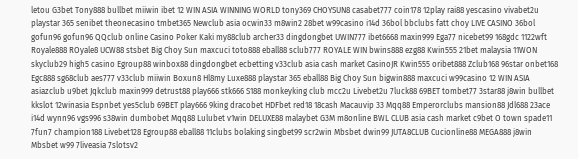letou G3bet Tony888 bullbet miiwin ibet 12 WIN ASIA WINNING WORLD tony369 CHOYSUN8 casabet777 coin178 12play rai88 yescasino vivabet2u playstar 365 senibet theonecasino tmbet365 Newclub asia ocwin33 m8win2 28bet w99casino i14d 36bol bbclubs fatt choy LIVE CASINO 36bol gofun96 gofun96 QQclub online Casino Poker Kaki my88club archer33 dingdongbet UWIN777 ibet6668 maxin999 Ega77 nicebet99 168gdc 1122wft Royale888 ROyale8 UCW88 stsbet Big Choy Sun maxcuci toto888 eball88 sclub777 ROYALE WIN bwins888 ezg88 Kwin555 21bet malaysia 11WON skyclub29 high5 casino Egroup88 winbox88 dingdongbet ecbetting v33club asia cash market CasinoJR Kwin555 oribet888 Zclub168 96star onbet168 Egc888 sg68club aes777 v33club miiwin Boxun8 Hl8my Luxe888 playstar 365 eball88 Big Choy Sun bigwin888 maxcuci w99casino 12 WIN ASIA asiazclub u9bet Jqkclub maxin999 detrust88 play666 stk666 S188 monkeyking club mcc2u Livebet2u 7luck88 69BET tombet77 3star88 j8win bullbet kkslot 12winasia Espnbet yes5club 69BET play666 9king dracobet HDFbet red18 18cash Macauvip 33 Mqq88 Emperorclubs mansion88 Jdl688 23ace i14d wynn96 vgs996 s38win dumbobet Mqq88 Lulubet v1win DELUXE88 malaybet G3M m8online BWL CLUB asia cash market c9bet O town spade11 7fun7 champion188 Livebet128 Egroup88 eball88 11clubs bolaking singbet99 scr2win Mbsbet dwin99 JUTA8CLUB Cucionline88 MEGA888 j8win Mbsbet w99 7liveasia 7slotsv2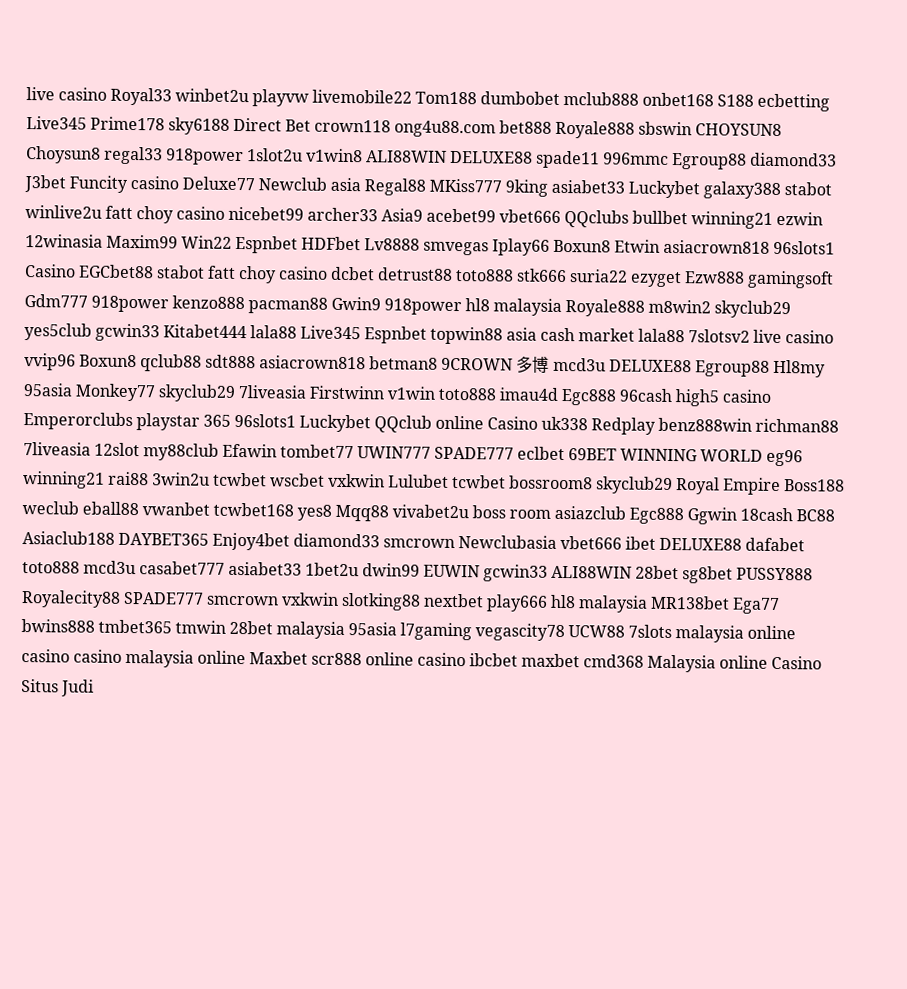live casino Royal33 winbet2u playvw livemobile22 Tom188 dumbobet mclub888 onbet168 S188 ecbetting Live345 Prime178 sky6188 Direct Bet crown118 ong4u88.com bet888 Royale888 sbswin CHOYSUN8 Choysun8 regal33 918power 1slot2u v1win8 ALI88WIN DELUXE88 spade11 996mmc Egroup88 diamond33 J3bet Funcity casino Deluxe77 Newclub asia Regal88 MKiss777 9king asiabet33 Luckybet galaxy388 stabot winlive2u fatt choy casino nicebet99 archer33 Asia9 acebet99 vbet666 QQclubs bullbet winning21 ezwin 12winasia Maxim99 Win22 Espnbet HDFbet Lv8888 smvegas Iplay66 Boxun8 Etwin asiacrown818 96slots1 Casino EGCbet88 stabot fatt choy casino dcbet detrust88 toto888 stk666 suria22 ezyget Ezw888 gamingsoft Gdm777 918power kenzo888 pacman88 Gwin9 918power hl8 malaysia Royale888 m8win2 skyclub29 yes5club gcwin33 Kitabet444 lala88 Live345 Espnbet topwin88 asia cash market lala88 7slotsv2 live casino vvip96 Boxun8 qclub88 sdt888 asiacrown818 betman8 9CROWN 多博 mcd3u DELUXE88 Egroup88 Hl8my 95asia Monkey77 skyclub29 7liveasia Firstwinn v1win toto888 imau4d Egc888 96cash high5 casino Emperorclubs playstar 365 96slots1 Luckybet QQclub online Casino uk338 Redplay benz888win richman88 7liveasia 12slot my88club Efawin tombet77 UWIN777 SPADE777 eclbet 69BET WINNING WORLD eg96 winning21 rai88 3win2u tcwbet wscbet vxkwin Lulubet tcwbet bossroom8 skyclub29 Royal Empire Boss188 weclub eball88 vwanbet tcwbet168 yes8 Mqq88 vivabet2u boss room asiazclub Egc888 Ggwin 18cash BC88 Asiaclub188 DAYBET365 Enjoy4bet diamond33 smcrown Newclubasia vbet666 ibet DELUXE88 dafabet toto888 mcd3u casabet777 asiabet33 1bet2u dwin99 EUWIN gcwin33 ALI88WIN 28bet sg8bet PUSSY888 Royalecity88 SPADE777 smcrown vxkwin slotking88 nextbet play666 hl8 malaysia MR138bet Ega77 bwins888 tmbet365 tmwin 28bet malaysia 95asia l7gaming vegascity78 UCW88 7slots malaysia online casino casino malaysia online Maxbet scr888 online casino ibcbet maxbet cmd368 Malaysia online Casino Situs Judi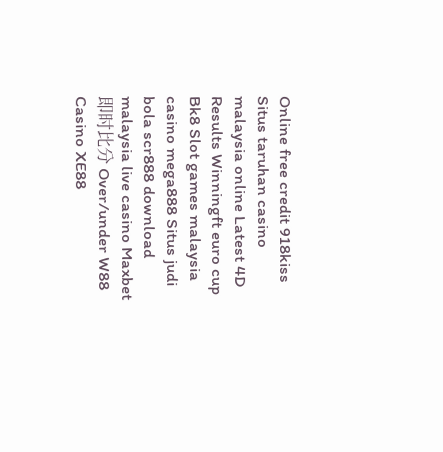Online free credit 918kiss Situs taruhan casino malaysia online Latest 4D Results Winningft euro cup Bk8 Slot games malaysia casino mega888 Situs judi bola scr888 download malaysia live casino Maxbet 即时比分 Over/under W88 Casino XE88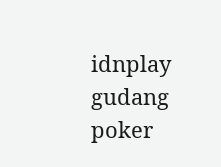idnplay gudang poker